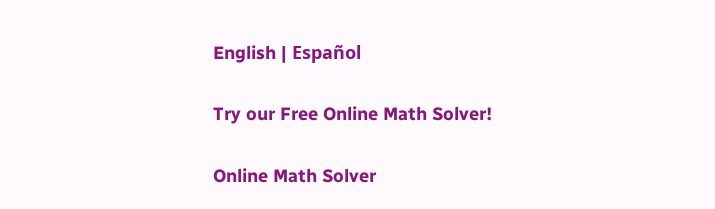English | Español

Try our Free Online Math Solver!

Online Math Solver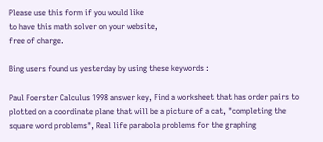Please use this form if you would like
to have this math solver on your website,
free of charge.

Bing users found us yesterday by using these keywords :

Paul Foerster Calculus 1998 answer key, Find a worksheet that has order pairs to plotted on a coordinate plane that will be a picture of a cat, "completing the square word problems", Real life parabola problems for the graphing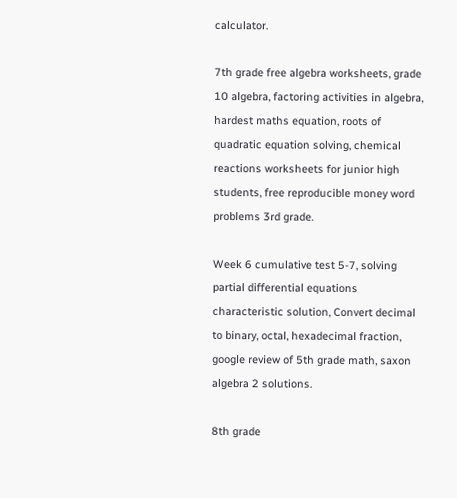calculator.

7th grade free algebra worksheets, grade 10 algebra, factoring activities in algebra, hardest maths equation, roots of quadratic equation solving, chemical reactions worksheets for junior high students, free reproducible money word problems 3rd grade.

Week 6 cumulative test 5-7, solving partial differential equations characteristic solution, Convert decimal to binary, octal, hexadecimal fraction, google review of 5th grade math, saxon algebra 2 solutions.

8th grade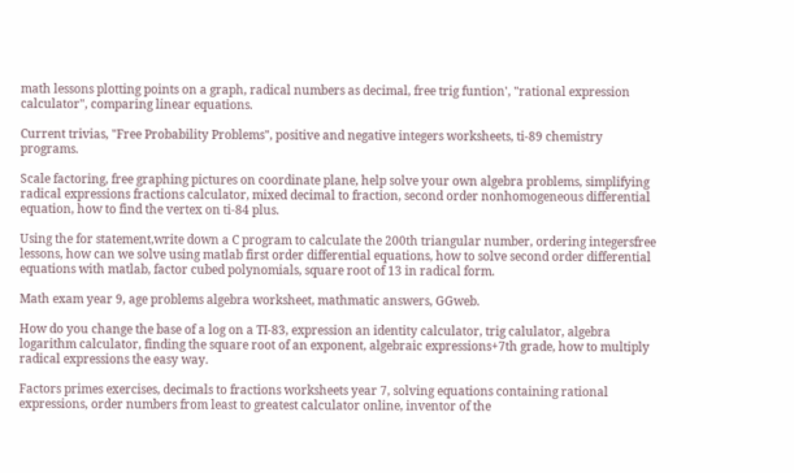math lessons plotting points on a graph, radical numbers as decimal, free trig funtion', "rational expression calculator", comparing linear equations.

Current trivias, "Free Probability Problems", positive and negative integers worksheets, ti-89 chemistry programs.

Scale factoring, free graphing pictures on coordinate plane, help solve your own algebra problems, simplifying radical expressions fractions calculator, mixed decimal to fraction, second order nonhomogeneous differential equation, how to find the vertex on ti-84 plus.

Using the for statement,write down a C program to calculate the 200th triangular number, ordering integersfree lessons, how can we solve using matlab first order differential equations, how to solve second order differential equations with matlab, factor cubed polynomials, square root of 13 in radical form.

Math exam year 9, age problems algebra worksheet, mathmatic answers, GGweb.

How do you change the base of a log on a TI-83, expression an identity calculator, trig calulator, algebra logarithm calculator, finding the square root of an exponent, algebraic expressions+7th grade, how to multiply radical expressions the easy way.

Factors primes exercises, decimals to fractions worksheets year 7, solving equations containing rational expressions, order numbers from least to greatest calculator online, inventor of the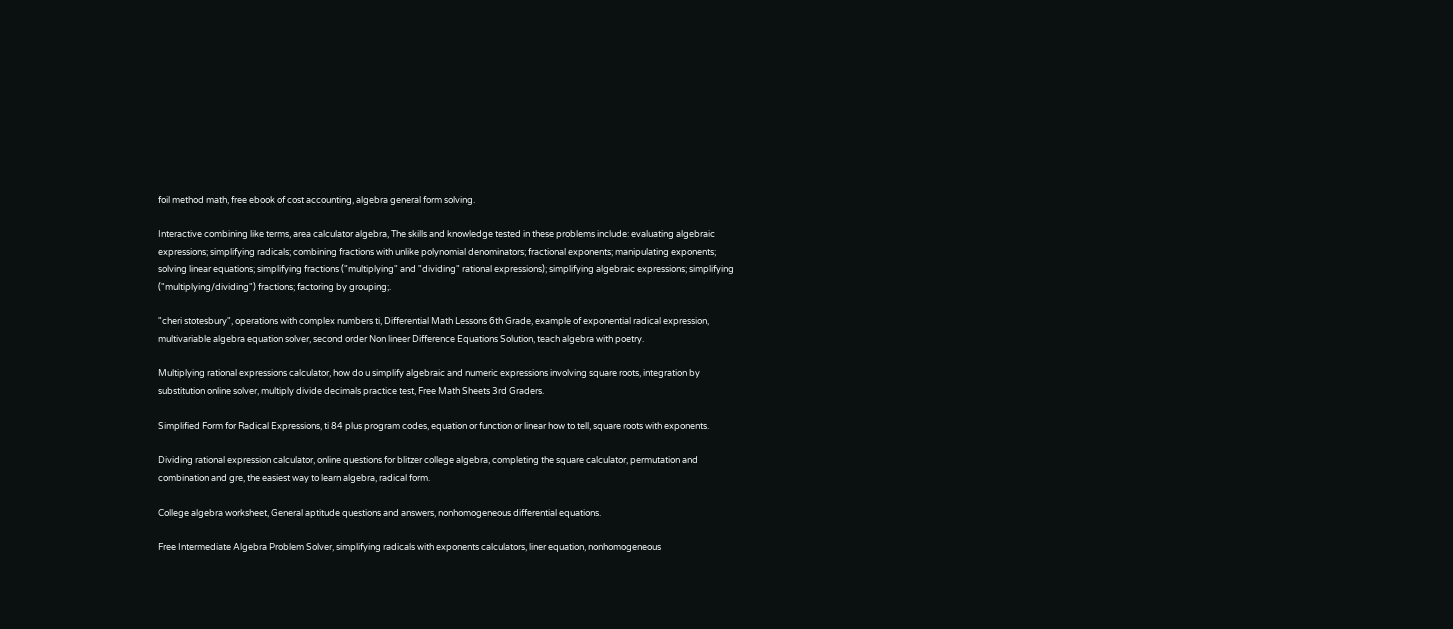foil method math, free ebook of cost accounting, algebra general form solving.

Interactive combining like terms, area calculator algebra, The skills and knowledge tested in these problems include: evaluating algebraic expressions; simplifying radicals; combining fractions with unlike polynomial denominators; fractional exponents; manipulating exponents; solving linear equations; simplifying fractions ("multiplying" and "dividing" rational expressions); simplifying algebraic expressions; simplifying ("multiplying/dividing") fractions; factoring by grouping;.

"cheri stotesbury", operations with complex numbers ti, Differential Math Lessons 6th Grade, example of exponential radical expression, multivariable algebra equation solver, second order Non lineer Difference Equations Solution, teach algebra with poetry.

Multiplying rational expressions calculator, how do u simplify algebraic and numeric expressions involving square roots, integration by substitution online solver, multiply divide decimals practice test, Free Math Sheets 3rd Graders.

Simplified Form for Radical Expressions, ti 84 plus program codes, equation or function or linear how to tell, square roots with exponents.

Dividing rational expression calculator, online questions for blitzer college algebra, completing the square calculator, permutation and combination and gre, the easiest way to learn algebra, radical form.

College algebra worksheet, General aptitude questions and answers, nonhomogeneous differential equations.

Free Intermediate Algebra Problem Solver, simplifying radicals with exponents calculators, liner equation, nonhomogeneous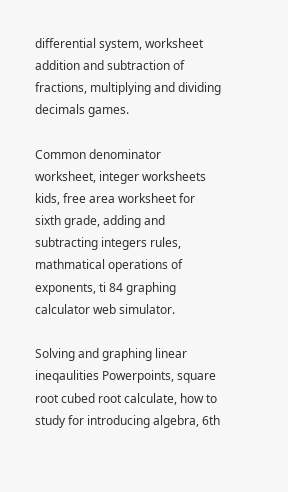differential system, worksheet addition and subtraction of fractions, multiplying and dividing decimals games.

Common denominator worksheet, integer worksheets kids, free area worksheet for sixth grade, adding and subtracting integers rules, mathmatical operations of exponents, ti 84 graphing calculator web simulator.

Solving and graphing linear ineqaulities Powerpoints, square root cubed root calculate, how to study for introducing algebra, 6th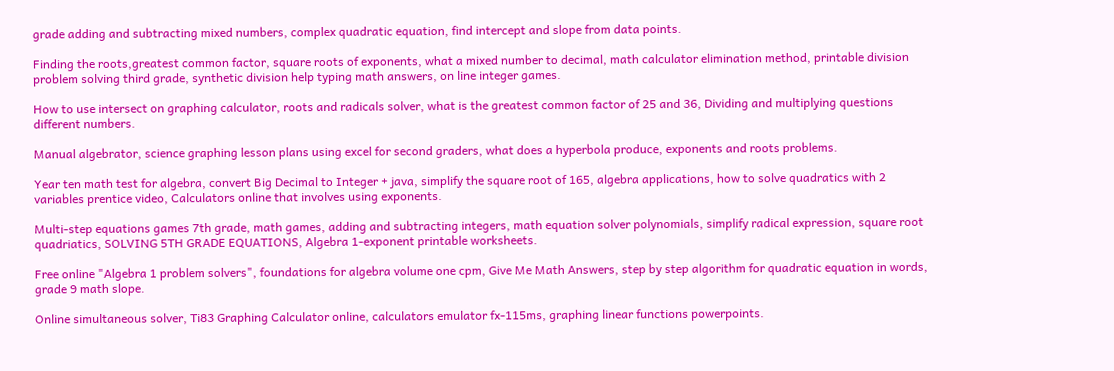grade adding and subtracting mixed numbers, complex quadratic equation, find intercept and slope from data points.

Finding the roots,greatest common factor, square roots of exponents, what a mixed number to decimal, math calculator elimination method, printable division problem solving third grade, synthetic division help typing math answers, on line integer games.

How to use intersect on graphing calculator, roots and radicals solver, what is the greatest common factor of 25 and 36, Dividing and multiplying questions different numbers.

Manual algebrator, science graphing lesson plans using excel for second graders, what does a hyperbola produce, exponents and roots problems.

Year ten math test for algebra, convert Big Decimal to Integer + java, simplify the square root of 165, algebra applications, how to solve quadratics with 2 variables prentice video, Calculators online that involves using exponents.

Multi-step equations games 7th grade, math games, adding and subtracting integers, math equation solver polynomials, simplify radical expression, square root quadriatics, SOLVING 5TH GRADE EQUATIONS, Algebra 1-exponent printable worksheets.

Free online "Algebra 1 problem solvers", foundations for algebra volume one cpm, Give Me Math Answers, step by step algorithm for quadratic equation in words, grade 9 math slope.

Online simultaneous solver, Ti83 Graphing Calculator online, calculators emulator fx-115ms, graphing linear functions powerpoints.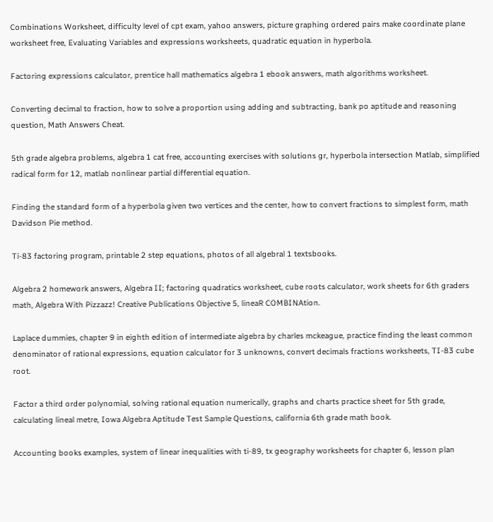Combinations Worksheet, difficulty level of cpt exam, yahoo answers, picture graphing ordered pairs make coordinate plane worksheet free, Evaluating Variables and expressions worksheets, quadratic equation in hyperbola.

Factoring expressions calculator, prentice hall mathematics algebra 1 ebook answers, math algorithms worksheet.

Converting decimal to fraction, how to solve a proportion using adding and subtracting, bank po aptitude and reasoning question, Math Answers Cheat.

5th grade algebra problems, algebra 1 cat free, accounting exercises with solutions gr, hyperbola intersection Matlab, simplified radical form for 12, matlab nonlinear partial differential equation.

Finding the standard form of a hyperbola given two vertices and the center, how to convert fractions to simplest form, math Davidson Pie method.

Ti-83 factoring program, printable 2 step equations, photos of all algebral 1 textsbooks.

Algebra 2 homework answers, Algebra II; factoring quadratics worksheet, cube roots calculator, work sheets for 6th graders math, Algebra With Pizzazz! Creative Publications Objective 5, lineaR COMBINAtion.

Laplace dummies, chapter 9 in eighth edition of intermediate algebra by charles mckeague, practice finding the least common denominator of rational expressions, equation calculator for 3 unknowns, convert decimals fractions worksheets, TI-83 cube root.

Factor a third order polynomial, solving rational equation numerically, graphs and charts practice sheet for 5th grade, calculating lineal metre, Iowa Algebra Aptitude Test Sample Questions, california 6th grade math book.

Accounting books examples, system of linear inequalities with ti-89, tx geography worksheets for chapter 6, lesson plan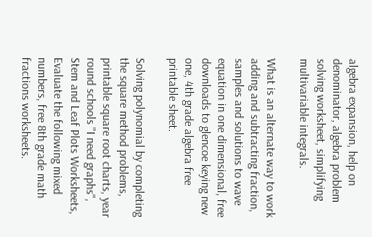algebra expansion, help on denominator, algebra problem solving worksheet, simplifying multivariable integrals.

What is an alternate way to work adding and subtracting fraction, samples and solutions to wave equation in one dimensional, free downloads to glencoe keying new one, 4th grade algebra free printable sheet.

Solving polynomial by completing the square method problems, printable square root charts, year round schools "I need graphs", Stem and Leaf Plots Worksheets, Evaluate the following mixed numbers, free 8th grade math fractions worksheets.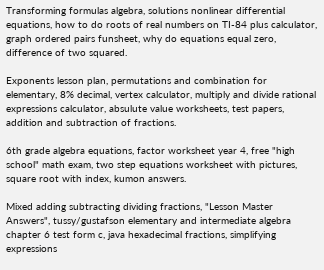Transforming formulas algebra, solutions nonlinear differential equations, how to do roots of real numbers on TI-84 plus calculator, graph ordered pairs funsheet, why do equations equal zero, difference of two squared.

Exponents lesson plan, permutations and combination for elementary, 8% decimal, vertex calculator, multiply and divide rational expressions calculator, absulute value worksheets, test papers, addition and subtraction of fractions.

6th grade algebra equations, factor worksheet year 4, free "high school" math exam, two step equations worksheet with pictures, square root with index, kumon answers.

Mixed adding subtracting dividing fractions, "Lesson Master Answers", tussy/gustafson elementary and intermediate algebra chapter 6 test form c, java hexadecimal fractions, simplifying expressions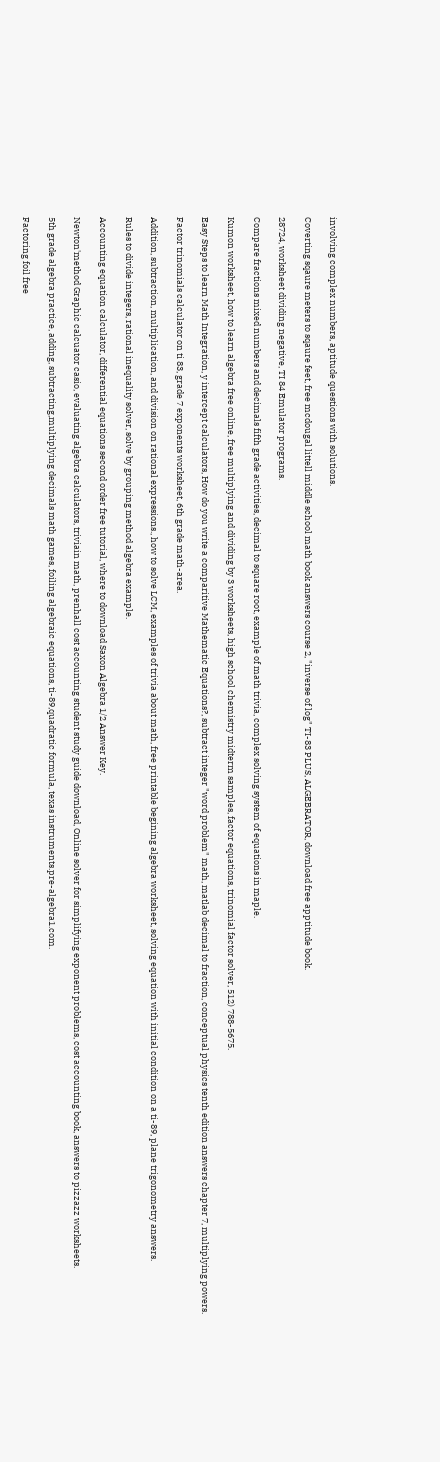involving complex numbers, aptitude questions with solutions.

Coverting sqaure meters to sqaure feet, free mcdougal littell middle school math book answers course 2, "inverse of log" TI-83 PLUS, ALGEBRATOR, download free apptitude book.

28724, worksheet dividing negative, TI 84 Emulator programs.

Compare fractions mixed numbers and decimals fifth grade activities, decimal to square root, example of math trivia, complex solving system of equations in maple.

Kumon worksheet, how to learn algebra free online, free multiplying and dividing by 3 worksheets, high school chemistry midterm samples, factor equations, trinomial factor solver, 512) 788-5675.

Easy Steps to learn Math Integration, y intercept calculators, How do you write a comparitive Mathematic Equations?, subtract integer "word problem" math, matlab decimal to fraction, conceptual physics tenth edition answers chapter 7, multiplying powers.

Factor trinomials calculator on ti 83, grade 7 exponents worksheet, 6th grade math-area.

Addition, subtraction, multiplication, and division on rational expressions., how to solve LCM, examples of trivia about math, free printable begining algebra worksheet, solving equation with initial condition on a ti-89, plane trigonometry answers.

Rules to divide integers, rational inequality solver, solve by grouping method algebra example.

Accounting equation calculator, differential equations second order free tutorial, where to download Saxon Algebra 1/2 Answer Key.

Newton'method Graphic calcuator casio, evaluating algebra calculators, triviain math, prenhall cost accounting student study guide download, Online solver for simplifying exponent problems, cost accounting book, answers to pizzazz worksheets.

5th grade algebra practice, adding, subtracting,multiplying decimals math games, foiling algebraic equations, ti-89,quadratic formula, texas instruments.pre-algebra1.com.

Factoring foil free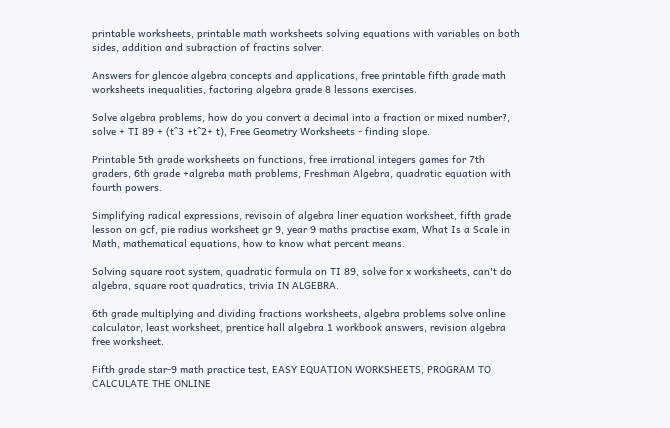printable worksheets, printable math worksheets solving equations with variables on both sides, addition and subraction of fractins solver.

Answers for glencoe algebra concepts and applications, free printable fifth grade math worksheets inequalities, factoring algebra grade 8 lessons exercises.

Solve algebra problems, how do you convert a decimal into a fraction or mixed number?, solve + TI 89 + (t^3 +t^2+ t), Free Geometry Worksheets - finding slope.

Printable 5th grade worksheets on functions, free irrational integers games for 7th graders, 6th grade +algreba math problems, Freshman Algebra, quadratic equation with fourth powers.

Simplifying radical expressions, revisoin of algebra liner equation worksheet, fifth grade lesson on gcf, pie radius worksheet gr 9, year 9 maths practise exam, What Is a Scale in Math, mathematical equations, how to know what percent means.

Solving square root system, quadratic formula on TI 89, solve for x worksheets, can't do algebra, square root quadratics, trivia IN ALGEBRA.

6th grade multiplying and dividing fractions worksheets, algebra problems solve online calculator, least worksheet, prentice hall algebra 1 workbook answers, revision algebra free worksheet.

Fifth grade star-9 math practice test, EASY EQUATION WORKSHEETS, PROGRAM TO CALCULATE THE ONLINE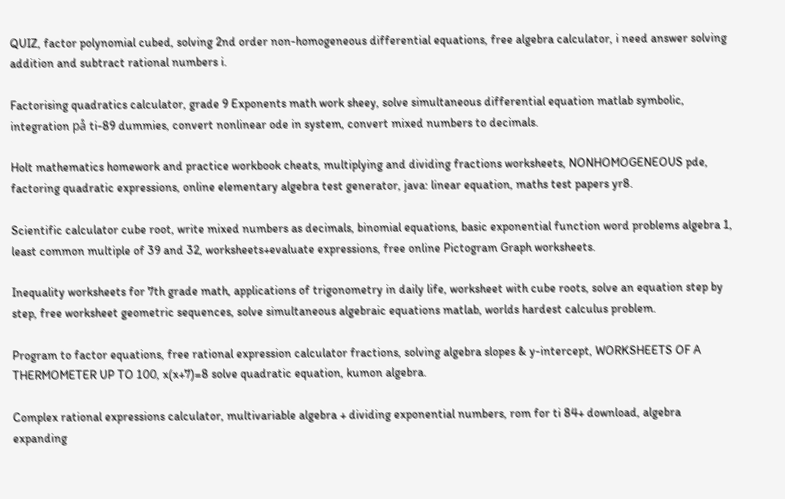QUIZ, factor polynomial cubed, solving 2nd order non-homogeneous differential equations, free algebra calculator, i need answer solving addition and subtract rational numbers i.

Factorising quadratics calculator, grade 9 Exponents math work sheey, solve simultaneous differential equation matlab symbolic, integration på ti-89 dummies, convert nonlinear ode in system, convert mixed numbers to decimals.

Holt mathematics homework and practice workbook cheats, multiplying and dividing fractions worksheets, NONHOMOGENEOUS pde, factoring quadratic expressions, online elementary algebra test generator, java: linear equation, maths test papers yr8.

Scientific calculator cube root, write mixed numbers as decimals, binomial equations, basic exponential function word problems algebra 1, least common multiple of 39 and 32, worksheets+evaluate expressions, free online Pictogram Graph worksheets.

Inequality worksheets for 7th grade math, applications of trigonometry in daily life, worksheet with cube roots, solve an equation step by step, free worksheet geometric sequences, solve simultaneous algebraic equations matlab, worlds hardest calculus problem.

Program to factor equations, free rational expression calculator fractions, solving algebra slopes & y-intercept, WORKSHEETS OF A THERMOMETER UP TO 100, x(x+7)=8 solve quadratic equation, kumon algebra.

Complex rational expressions calculator, multivariable algebra + dividing exponential numbers, rom for ti 84+ download, algebra expanding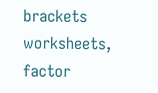brackets worksheets, factor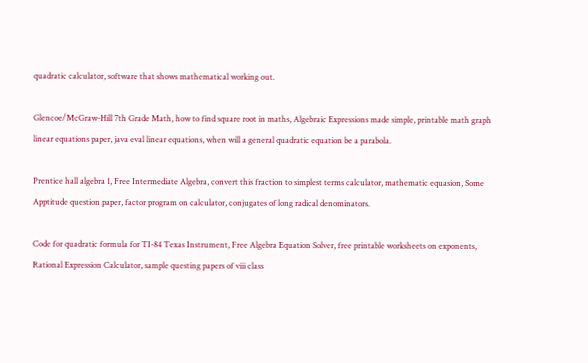quadratic calculator, software that shows mathematical working out.

Glencoe/McGraw-Hill 7th Grade Math, how to find square root in maths, Algebraic Expressions made simple, printable math graph linear equations paper, java eval linear equations, when will a general quadratic equation be a parabola.

Prentice hall algebra 1, Free Intermediate Algebra, convert this fraction to simplest terms calculator, mathematic equasion, Some Apptitude question paper, factor program on calculator, conjugates of long radical denominators.

Code for quadratic formula for TI-84 Texas Instrument, Free Algebra Equation Solver, free printable worksheets on exponents, Rational Expression Calculator, sample questing papers of viii class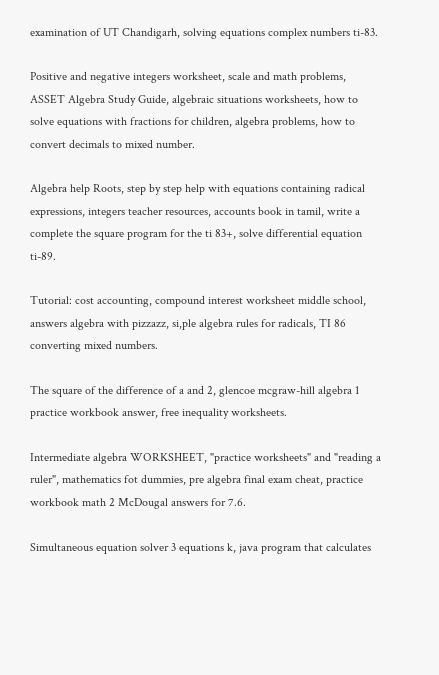examination of UT Chandigarh, solving equations complex numbers ti-83.

Positive and negative integers worksheet, scale and math problems, ASSET Algebra Study Guide, algebraic situations worksheets, how to solve equations with fractions for children, algebra problems, how to convert decimals to mixed number.

Algebra help Roots, step by step help with equations containing radical expressions, integers teacher resources, accounts book in tamil, write a complete the square program for the ti 83+, solve differential equation ti-89.

Tutorial: cost accounting, compound interest worksheet middle school, answers algebra with pizzazz, si,ple algebra rules for radicals, TI 86 converting mixed numbers.

The square of the difference of a and 2, glencoe mcgraw-hill algebra 1 practice workbook answer, free inequality worksheets.

Intermediate algebra WORKSHEET, "practice worksheets" and "reading a ruler", mathematics fot dummies, pre algebra final exam cheat, practice workbook math 2 McDougal answers for 7.6.

Simultaneous equation solver 3 equations k, java program that calculates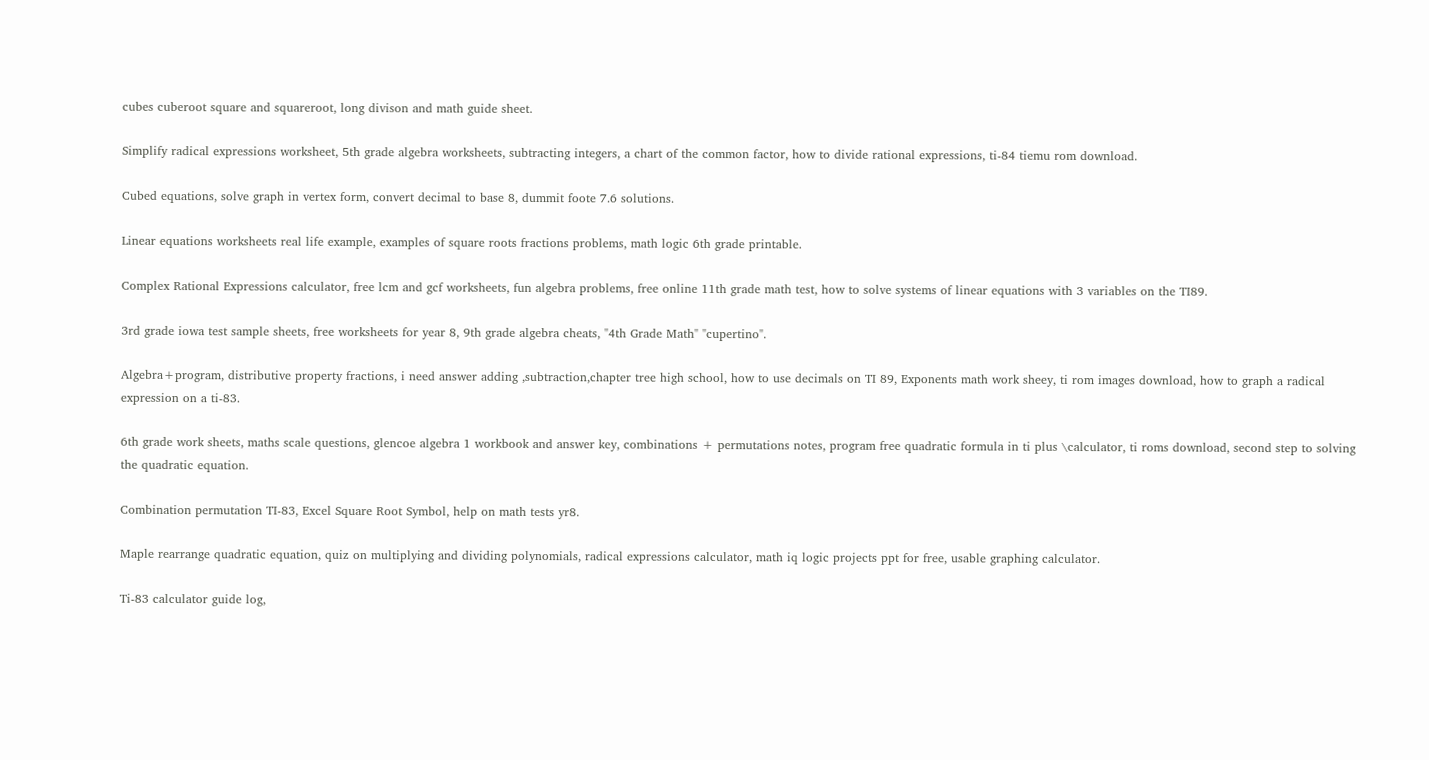cubes cuberoot square and squareroot, long divison and math guide sheet.

Simplify radical expressions worksheet, 5th grade algebra worksheets, subtracting integers, a chart of the common factor, how to divide rational expressions, ti-84 tiemu rom download.

Cubed equations, solve graph in vertex form, convert decimal to base 8, dummit foote 7.6 solutions.

Linear equations worksheets real life example, examples of square roots fractions problems, math logic 6th grade printable.

Complex Rational Expressions calculator, free lcm and gcf worksheets, fun algebra problems, free online 11th grade math test, how to solve systems of linear equations with 3 variables on the TI89.

3rd grade iowa test sample sheets, free worksheets for year 8, 9th grade algebra cheats, "4th Grade Math" "cupertino".

Algebra+program, distributive property fractions, i need answer adding ,subtraction,chapter tree high school, how to use decimals on TI 89, Exponents math work sheey, ti rom images download, how to graph a radical expression on a ti-83.

6th grade work sheets, maths scale questions, glencoe algebra 1 workbook and answer key, combinations + permutations notes, program free quadratic formula in ti plus \calculator, ti roms download, second step to solving the quadratic equation.

Combination permutation TI-83, Excel Square Root Symbol, help on math tests yr8.

Maple rearrange quadratic equation, quiz on multiplying and dividing polynomials, radical expressions calculator, math iq logic projects ppt for free, usable graphing calculator.

Ti-83 calculator guide log,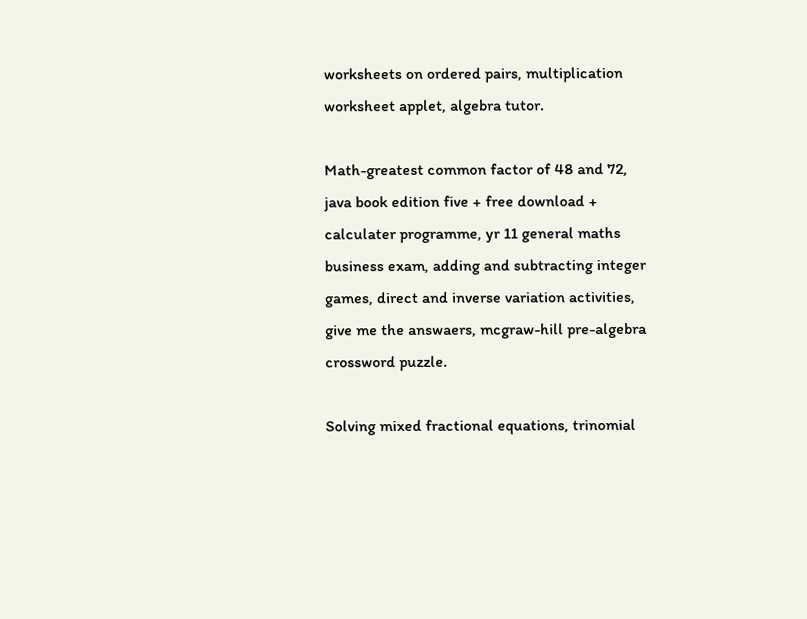worksheets on ordered pairs, multiplication worksheet applet, algebra tutor.

Math-greatest common factor of 48 and 72, java book edition five + free download + calculater programme, yr 11 general maths business exam, adding and subtracting integer games, direct and inverse variation activities, give me the answaers, mcgraw-hill pre-algebra crossword puzzle.

Solving mixed fractional equations, trinomial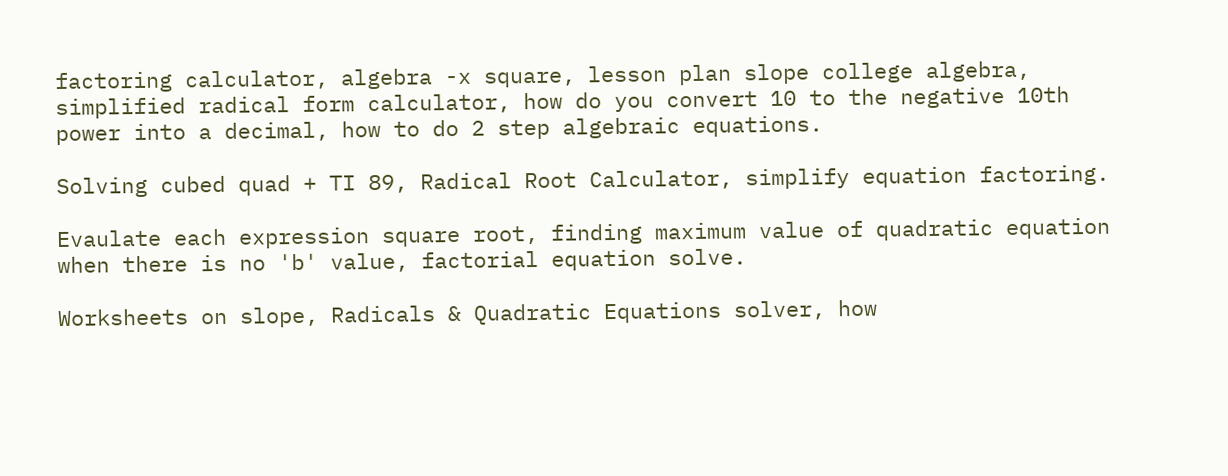factoring calculator, algebra -x square, lesson plan slope college algebra, simplified radical form calculator, how do you convert 10 to the negative 10th power into a decimal, how to do 2 step algebraic equations.

Solving cubed quad + TI 89, Radical Root Calculator, simplify equation factoring.

Evaulate each expression square root, finding maximum value of quadratic equation when there is no 'b' value, factorial equation solve.

Worksheets on slope, Radicals & Quadratic Equations solver, how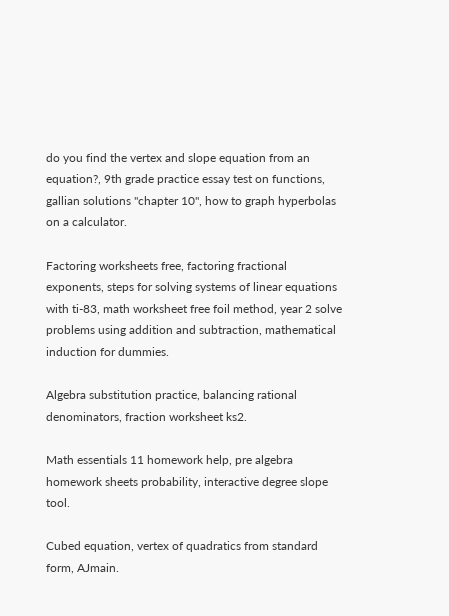do you find the vertex and slope equation from an equation?, 9th grade practice essay test on functions, gallian solutions "chapter 10", how to graph hyperbolas on a calculator.

Factoring worksheets free, factoring fractional exponents, steps for solving systems of linear equations with ti-83, math worksheet free foil method, year 2 solve problems using addition and subtraction, mathematical induction for dummies.

Algebra substitution practice, balancing rational denominators, fraction worksheet ks2.

Math essentials 11 homework help, pre algebra homework sheets probability, interactive degree slope tool.

Cubed equation, vertex of quadratics from standard form, AJmain.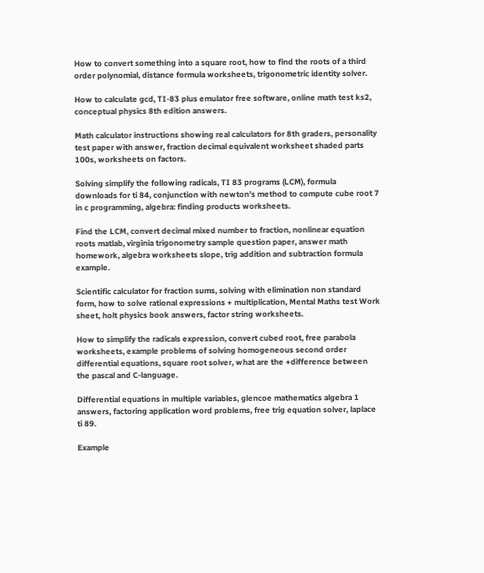How to convert something into a square root, how to find the roots of a third order polynomial, distance formula worksheets, trigonometric identity solver.

How to calculate gcd, TI-83 plus emulator free software, online math test ks2, conceptual physics 8th edition answers.

Math calculator instructions showing real calculators for 8th graders, personality test paper with answer, fraction decimal equivalent worksheet shaded parts 100s, worksheets on factors.

Solving simplify the following radicals, TI 83 programs (LCM), formula downloads for ti 84, conjunction with newton's method to compute cube root 7 in c programming, algebra: finding products worksheets.

Find the LCM, convert decimal mixed number to fraction, nonlinear equation roots matlab, virginia trigonometry sample question paper, answer math homework, algebra worksheets slope, trig addition and subtraction formula example.

Scientific calculator for fraction sums, solving with elimination non standard form, how to solve rational expressions + multiplication, Mental Maths test Work sheet, holt physics book answers, factor string worksheets.

How to simplify the radicals expression, convert cubed root, free parabola worksheets, example problems of solving homogeneous second order differential equations, square root solver, what are the +difference between the pascal and C-language.

Differential equations in multiple variables, glencoe mathematics algebra 1 answers, factoring application word problems, free trig equation solver, laplace ti 89.

Example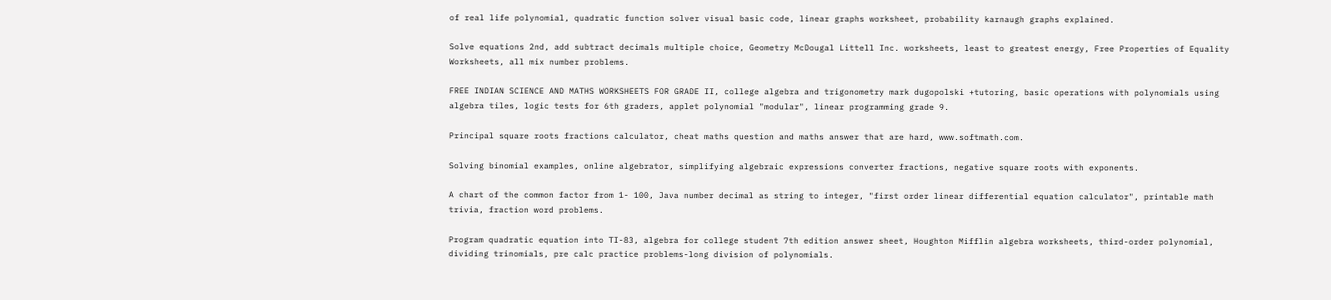of real life polynomial, quadratic function solver visual basic code, linear graphs worksheet, probability karnaugh graphs explained.

Solve equations 2nd, add subtract decimals multiple choice, Geometry McDougal Littell Inc. worksheets, least to greatest energy, Free Properties of Equality Worksheets, all mix number problems.

FREE INDIAN SCIENCE AND MATHS WORKSHEETS FOR GRADE II, college algebra and trigonometry mark dugopolski +tutoring, basic operations with polynomials using algebra tiles, logic tests for 6th graders, applet polynomial "modular", linear programming grade 9.

Principal square roots fractions calculator, cheat maths question and maths answer that are hard, www.softmath.com.

Solving binomial examples, online algebrator, simplifying algebraic expressions converter fractions, negative square roots with exponents.

A chart of the common factor from 1- 100, Java number decimal as string to integer, "first order linear differential equation calculator", printable math trivia, fraction word problems.

Program quadratic equation into TI-83, algebra for college student 7th edition answer sheet, Houghton Mifflin algebra worksheets, third-order polynomial, dividing trinomials, pre calc practice problems-long division of polynomials.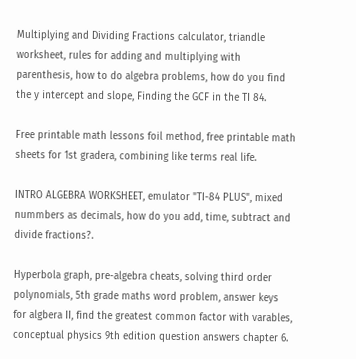Multiplying and Dividing Fractions calculator, triandle worksheet, rules for adding and multiplying with parenthesis, how to do algebra problems, how do you find the y intercept and slope, Finding the GCF in the TI 84.

Free printable math lessons foil method, free printable math sheets for 1st gradera, combining like terms real life.

INTRO ALGEBRA WORKSHEET, emulator "TI-84 PLUS", mixed nummbers as decimals, how do you add, time, subtract and divide fractions?.

Hyperbola graph, pre-algebra cheats, solving third order polynomials, 5th grade maths word problem, answer keys for algbera II, find the greatest common factor with varables, conceptual physics 9th edition question answers chapter 6.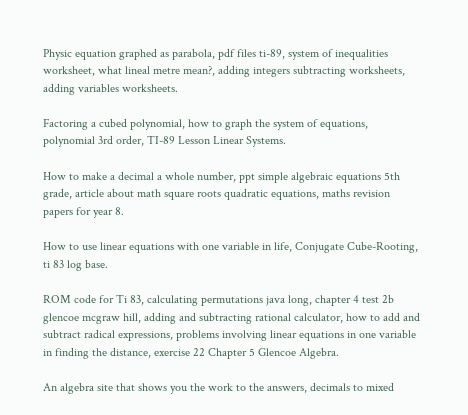Physic equation graphed as parabola, pdf files ti-89, system of inequalities worksheet, what lineal metre mean?, adding integers subtracting worksheets, adding variables worksheets.

Factoring a cubed polynomial, how to graph the system of equations, polynomial 3rd order, TI-89 Lesson Linear Systems.

How to make a decimal a whole number, ppt simple algebraic equations 5th grade, article about math square roots quadratic equations, maths revision papers for year 8.

How to use linear equations with one variable in life, Conjugate Cube-Rooting, ti 83 log base.

ROM code for Ti 83, calculating permutations java long, chapter 4 test 2b glencoe mcgraw hill, adding and subtracting rational calculator, how to add and subtract radical expressions, problems involving linear equations in one variable in finding the distance, exercise 22 Chapter 5 Glencoe Algebra.

An algebra site that shows you the work to the answers, decimals to mixed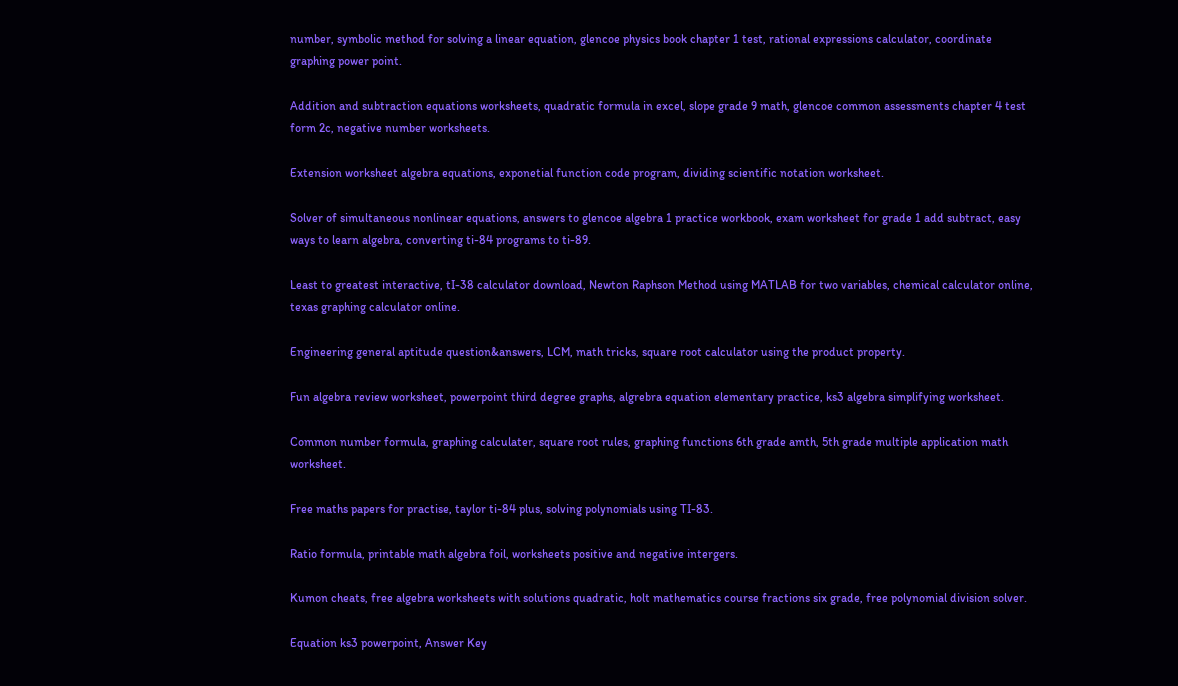number, symbolic method for solving a linear equation, glencoe physics book chapter 1 test, rational expressions calculator, coordinate graphing power point.

Addition and subtraction equations worksheets, quadratic formula in excel, slope grade 9 math, glencoe common assessments chapter 4 test form 2c, negative number worksheets.

Extension worksheet algebra equations, exponetial function code program, dividing scientific notation worksheet.

Solver of simultaneous nonlinear equations, answers to glencoe algebra 1 practice workbook, exam worksheet for grade 1 add subtract, easy ways to learn algebra, converting ti-84 programs to ti-89.

Least to greatest interactive, tI-38 calculator download, Newton Raphson Method using MATLAB for two variables, chemical calculator online, texas graphing calculator online.

Engineering general aptitude question&answers, LCM, math tricks, square root calculator using the product property.

Fun algebra review worksheet, powerpoint third degree graphs, algrebra equation elementary practice, ks3 algebra simplifying worksheet.

Common number formula, graphing calculater, square root rules, graphing functions 6th grade amth, 5th grade multiple application math worksheet.

Free maths papers for practise, taylor ti-84 plus, solving polynomials using TI-83.

Ratio formula, printable math algebra foil, worksheets positive and negative intergers.

Kumon cheats, free algebra worksheets with solutions quadratic, holt mathematics course fractions six grade, free polynomial division solver.

Equation ks3 powerpoint, Answer Key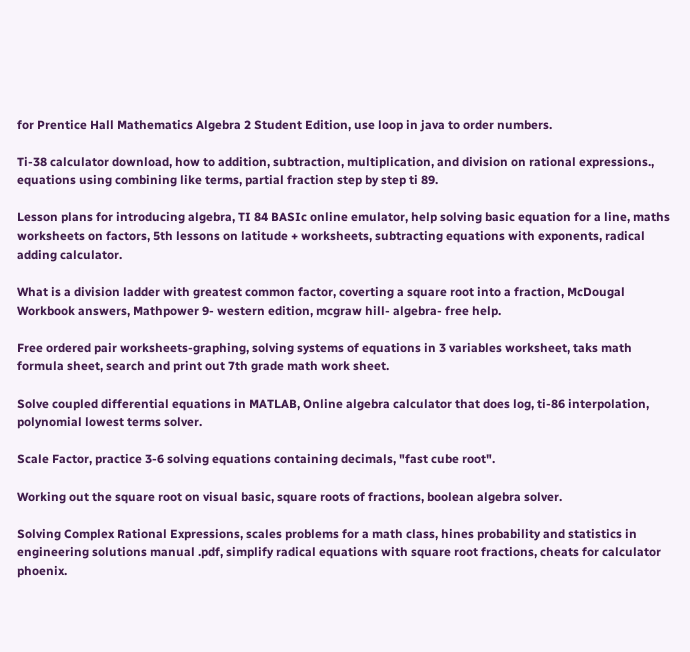for Prentice Hall Mathematics Algebra 2 Student Edition, use loop in java to order numbers.

Ti-38 calculator download, how to addition, subtraction, multiplication, and division on rational expressions., equations using combining like terms, partial fraction step by step ti 89.

Lesson plans for introducing algebra, TI 84 BASIc online emulator, help solving basic equation for a line, maths worksheets on factors, 5th lessons on latitude + worksheets, subtracting equations with exponents, radical adding calculator.

What is a division ladder with greatest common factor, coverting a square root into a fraction, McDougal Workbook answers, Mathpower 9- western edition, mcgraw hill- algebra- free help.

Free ordered pair worksheets-graphing, solving systems of equations in 3 variables worksheet, taks math formula sheet, search and print out 7th grade math work sheet.

Solve coupled differential equations in MATLAB, Online algebra calculator that does log, ti-86 interpolation, polynomial lowest terms solver.

Scale Factor, practice 3-6 solving equations containing decimals, "fast cube root".

Working out the square root on visual basic, square roots of fractions, boolean algebra solver.

Solving Complex Rational Expressions, scales problems for a math class, hines probability and statistics in engineering solutions manual .pdf, simplify radical equations with square root fractions, cheats for calculator phoenix.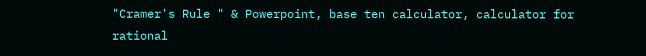"Cramer's Rule " & Powerpoint, base ten calculator, calculator for rational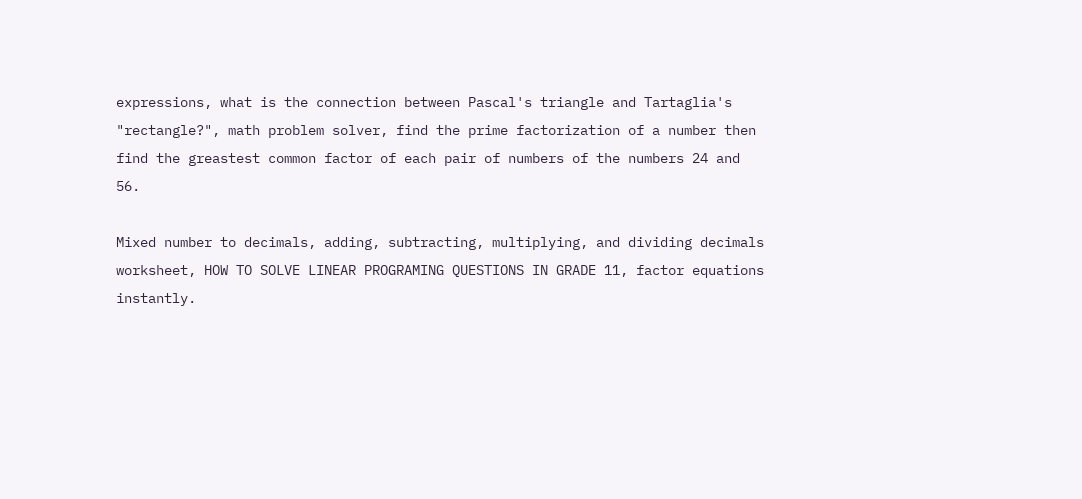expressions, what is the connection between Pascal's triangle and Tartaglia's "rectangle?", math problem solver, find the prime factorization of a number then find the greastest common factor of each pair of numbers of the numbers 24 and 56.

Mixed number to decimals, adding, subtracting, multiplying, and dividing decimals worksheet, HOW TO SOLVE LINEAR PROGRAMING QUESTIONS IN GRADE 11, factor equations instantly.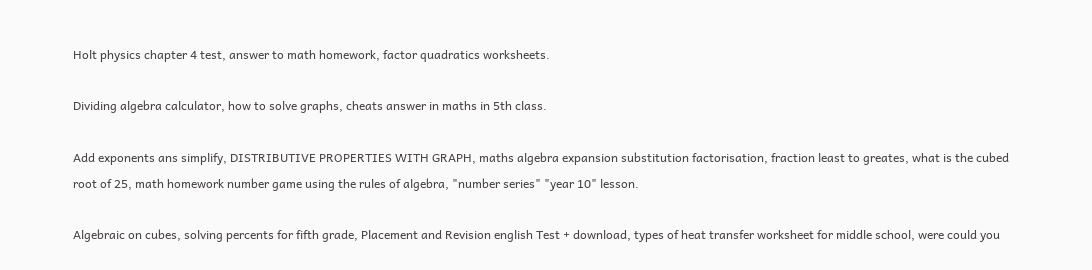Holt physics chapter 4 test, answer to math homework, factor quadratics worksheets.

Dividing algebra calculator, how to solve graphs, cheats answer in maths in 5th class.

Add exponents ans simplify, DISTRIBUTIVE PROPERTIES WITH GRAPH, maths algebra expansion substitution factorisation, fraction least to greates, what is the cubed root of 25, math homework number game using the rules of algebra, "number series" "year 10" lesson.

Algebraic on cubes, solving percents for fifth grade, Placement and Revision english Test + download, types of heat transfer worksheet for middle school, were could you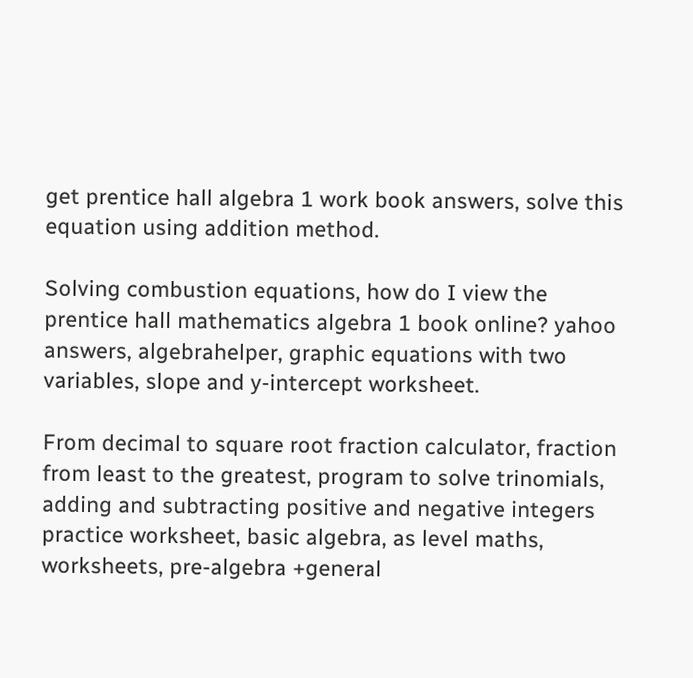get prentice hall algebra 1 work book answers, solve this equation using addition method.

Solving combustion equations, how do I view the prentice hall mathematics algebra 1 book online? yahoo answers, algebrahelper, graphic equations with two variables, slope and y-intercept worksheet.

From decimal to square root fraction calculator, fraction from least to the greatest, program to solve trinomials, adding and subtracting positive and negative integers practice worksheet, basic algebra, as level maths, worksheets, pre-algebra +general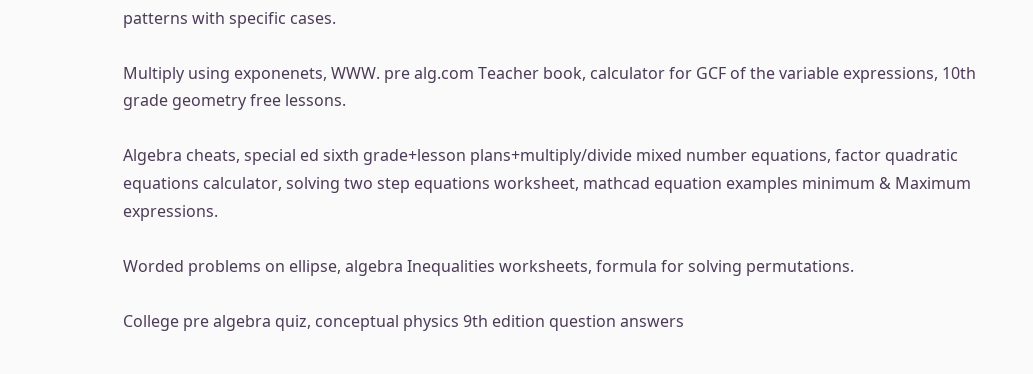patterns with specific cases.

Multiply using exponenets, WWW. pre alg.com Teacher book, calculator for GCF of the variable expressions, 10th grade geometry free lessons.

Algebra cheats, special ed sixth grade+lesson plans+multiply/divide mixed number equations, factor quadratic equations calculator, solving two step equations worksheet, mathcad equation examples minimum & Maximum expressions.

Worded problems on ellipse, algebra Inequalities worksheets, formula for solving permutations.

College pre algebra quiz, conceptual physics 9th edition question answers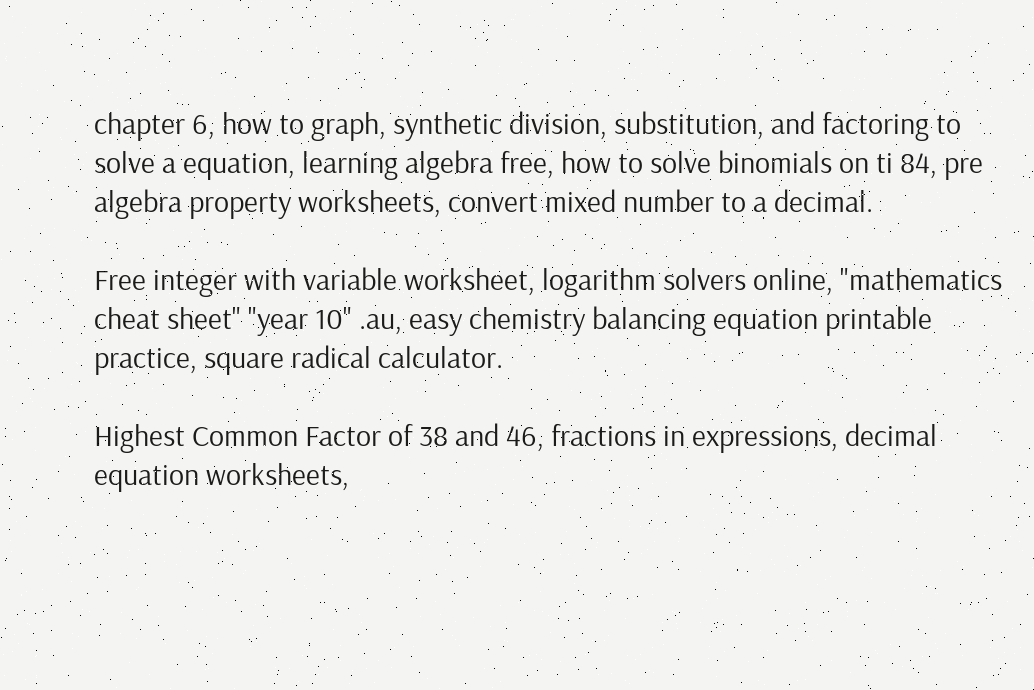chapter 6, how to graph, synthetic division, substitution, and factoring to solve a equation, learning algebra free, how to solve binomials on ti 84, pre algebra property worksheets, convert mixed number to a decimal.

Free integer with variable worksheet, logarithm solvers online, "mathematics cheat sheet" "year 10" .au, easy chemistry balancing equation printable practice, square radical calculator.

Highest Common Factor of 38 and 46, fractions in expressions, decimal equation worksheets,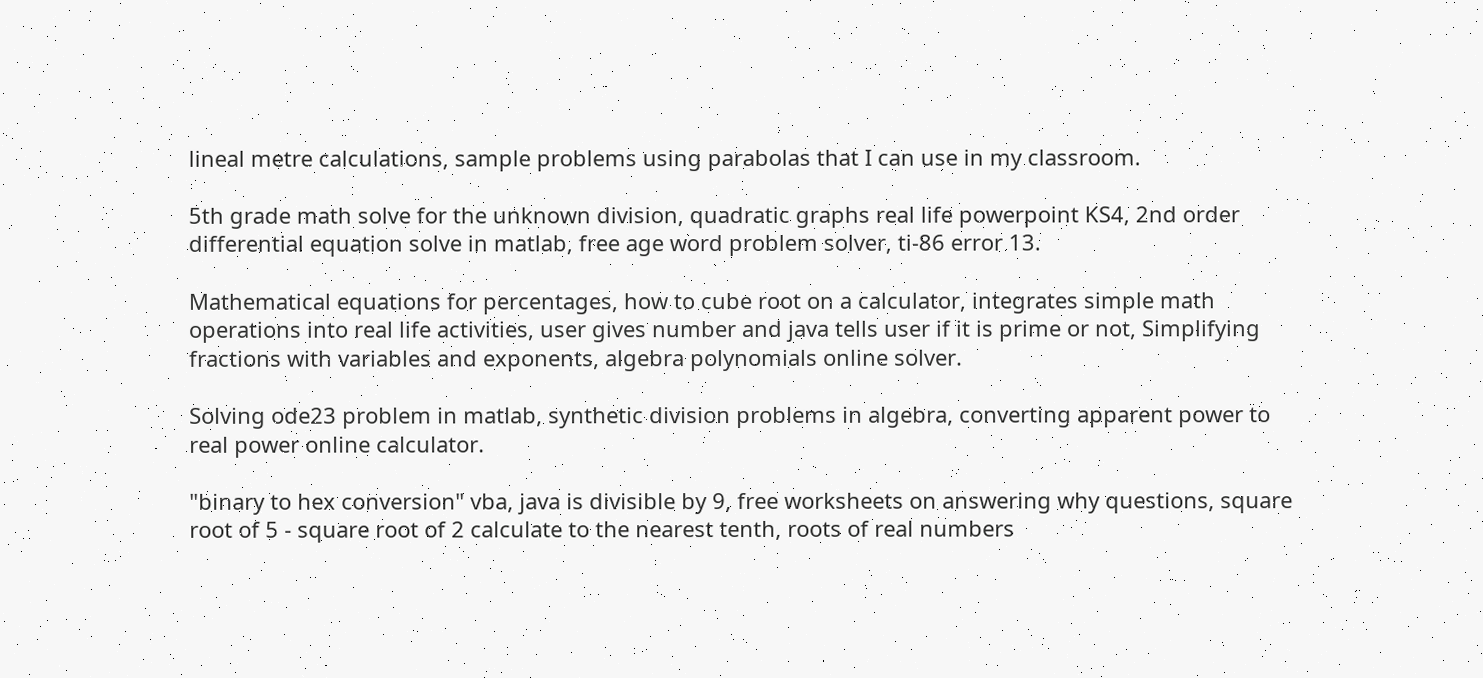lineal metre calculations, sample problems using parabolas that I can use in my classroom.

5th grade math solve for the unknown division, quadratic graphs real life powerpoint KS4, 2nd order differential equation solve in matlab, free age word problem solver, ti-86 error 13.

Mathematical equations for percentages, how to cube root on a calculator, integrates simple math operations into real life activities, user gives number and java tells user if it is prime or not, Simplifying fractions with variables and exponents, algebra polynomials online solver.

Solving ode23 problem in matlab, synthetic division problems in algebra, converting apparent power to real power online calculator.

"binary to hex conversion" vba, java is divisible by 9, free worksheets on answering why questions, square root of 5 - square root of 2 calculate to the nearest tenth, roots of real numbers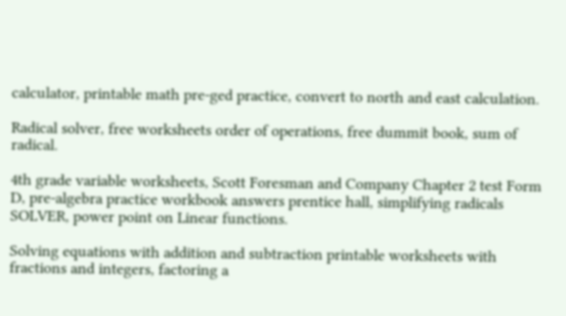calculator, printable math pre-ged practice, convert to north and east calculation.

Radical solver, free worksheets order of operations, free dummit book, sum of radical.

4th grade variable worksheets, Scott Foresman and Company Chapter 2 test Form D, pre-algebra practice workbook answers prentice hall, simplifying radicals SOLVER, power point on Linear functions.

Solving equations with addition and subtraction printable worksheets with fractions and integers, factoring a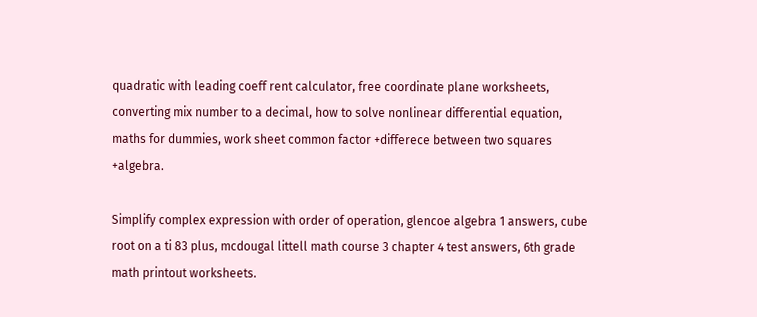quadratic with leading coeff rent calculator, free coordinate plane worksheets, converting mix number to a decimal, how to solve nonlinear differential equation, maths for dummies, work sheet common factor +differece between two squares +algebra.

Simplify complex expression with order of operation, glencoe algebra 1 answers, cube root on a ti 83 plus, mcdougal littell math course 3 chapter 4 test answers, 6th grade math printout worksheets.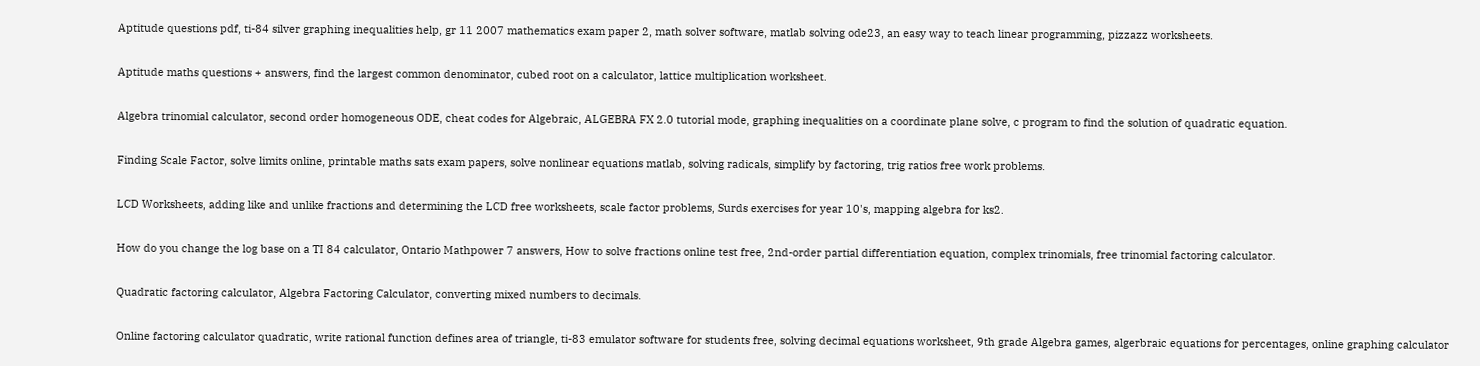Aptitude questions pdf, ti-84 silver graphing inequalities help, gr 11 2007 mathematics exam paper 2, math solver software, matlab solving ode23, an easy way to teach linear programming, pizzazz worksheets.

Aptitude maths questions + answers, find the largest common denominator, cubed root on a calculator, lattice multiplication worksheet.

Algebra trinomial calculator, second order homogeneous ODE, cheat codes for Algebraic, ALGEBRA FX 2.0 tutorial mode, graphing inequalities on a coordinate plane solve, c program to find the solution of quadratic equation.

Finding Scale Factor, solve limits online, printable maths sats exam papers, solve nonlinear equations matlab, solving radicals, simplify by factoring, trig ratios free work problems.

LCD Worksheets, adding like and unlike fractions and determining the LCD free worksheets, scale factor problems, Surds exercises for year 10's, mapping algebra for ks2.

How do you change the log base on a TI 84 calculator, Ontario Mathpower 7 answers, How to solve fractions online test free, 2nd-order partial differentiation equation, complex trinomials, free trinomial factoring calculator.

Quadratic factoring calculator, Algebra Factoring Calculator, converting mixed numbers to decimals.

Online factoring calculator quadratic, write rational function defines area of triangle, ti-83 emulator software for students free, solving decimal equations worksheet, 9th grade Algebra games, algerbraic equations for percentages, online graphing calculator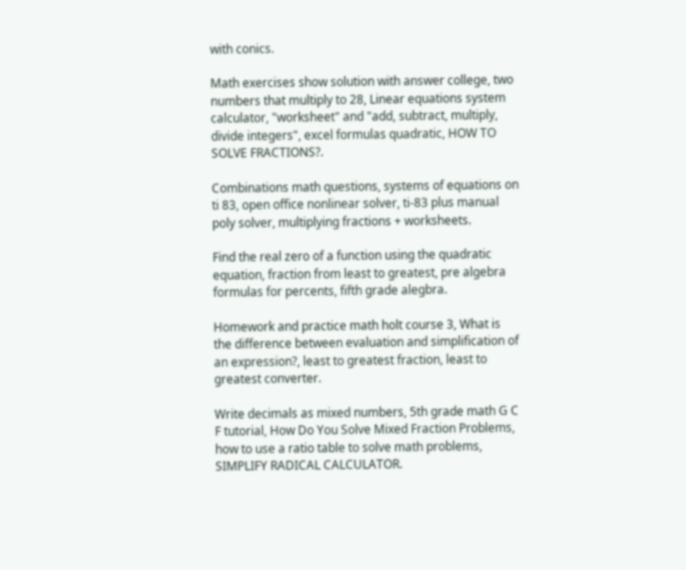with conics.

Math exercises show solution with answer college, two numbers that multiply to 28, Linear equations system calculator, "worksheet" and "add, subtract, multiply, divide integers", excel formulas quadratic, HOW TO SOLVE FRACTIONS?.

Combinations math questions, systems of equations on ti 83, open office nonlinear solver, ti-83 plus manual poly solver, multiplying fractions + worksheets.

Find the real zero of a function using the quadratic equation, fraction from least to greatest, pre algebra formulas for percents, fifth grade alegbra.

Homework and practice math holt course 3, What is the difference between evaluation and simplification of an expression?, least to greatest fraction, least to greatest converter.

Write decimals as mixed numbers, 5th grade math G C F tutorial, How Do You Solve Mixed Fraction Problems, how to use a ratio table to solve math problems, SIMPLIFY RADICAL CALCULATOR.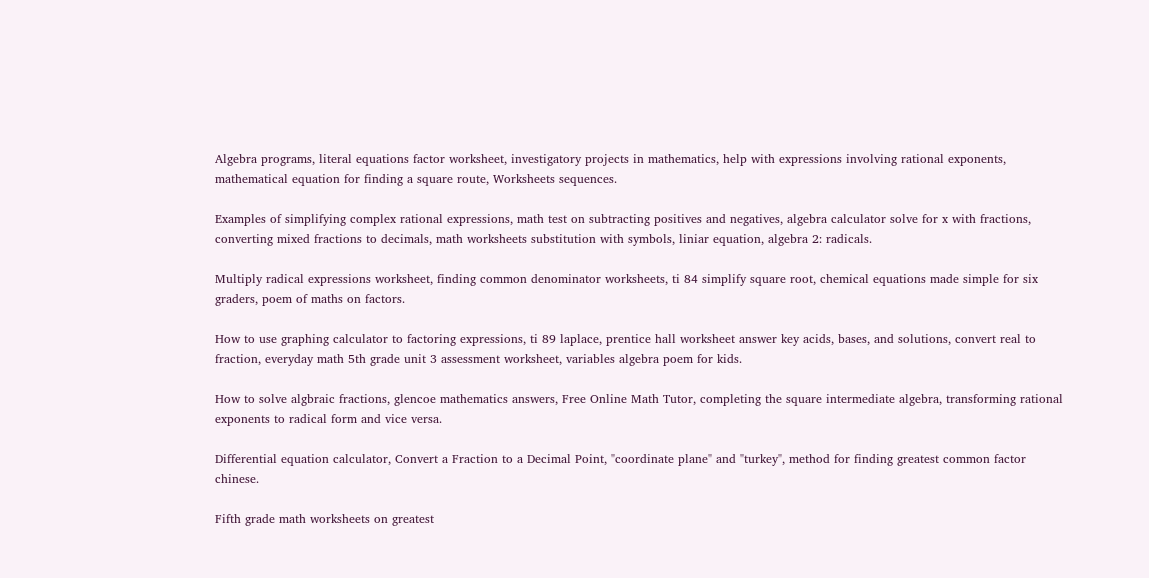Algebra programs, literal equations factor worksheet, investigatory projects in mathematics, help with expressions involving rational exponents, mathematical equation for finding a square route, Worksheets sequences.

Examples of simplifying complex rational expressions, math test on subtracting positives and negatives, algebra calculator solve for x with fractions, converting mixed fractions to decimals, math worksheets substitution with symbols, liniar equation, algebra 2: radicals.

Multiply radical expressions worksheet, finding common denominator worksheets, ti 84 simplify square root, chemical equations made simple for six graders, poem of maths on factors.

How to use graphing calculator to factoring expressions, ti 89 laplace, prentice hall worksheet answer key acids, bases, and solutions, convert real to fraction, everyday math 5th grade unit 3 assessment worksheet, variables algebra poem for kids.

How to solve algbraic fractions, glencoe mathematics answers, Free Online Math Tutor, completing the square intermediate algebra, transforming rational exponents to radical form and vice versa.

Differential equation calculator, Convert a Fraction to a Decimal Point, "coordinate plane" and "turkey", method for finding greatest common factor chinese.

Fifth grade math worksheets on greatest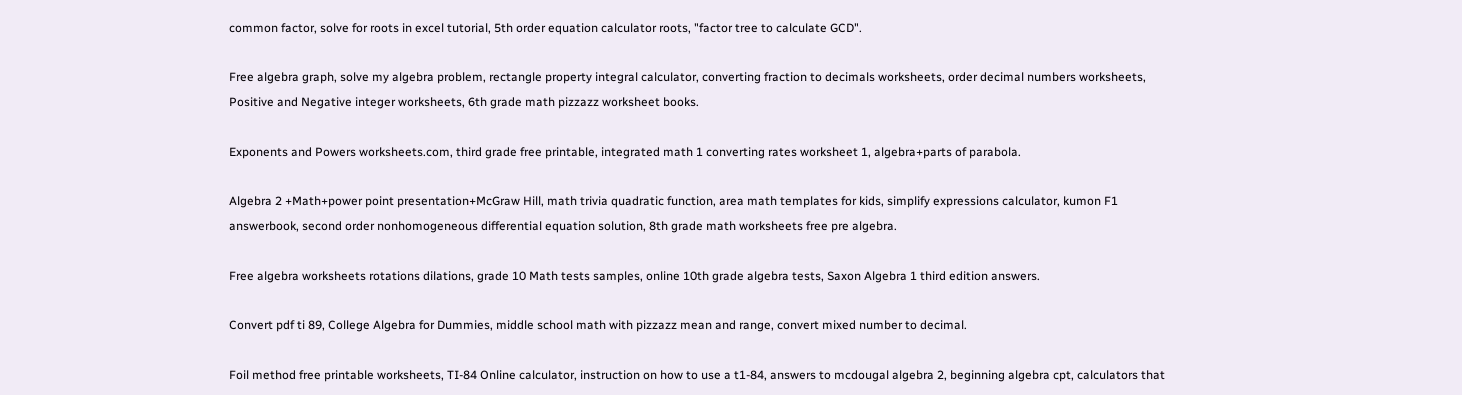common factor, solve for roots in excel tutorial, 5th order equation calculator roots, "factor tree to calculate GCD".

Free algebra graph, solve my algebra problem, rectangle property integral calculator, converting fraction to decimals worksheets, order decimal numbers worksheets, Positive and Negative integer worksheets, 6th grade math pizzazz worksheet books.

Exponents and Powers worksheets.com, third grade free printable, integrated math 1 converting rates worksheet 1, algebra+parts of parabola.

Algebra 2 +Math+power point presentation+McGraw Hill, math trivia quadratic function, area math templates for kids, simplify expressions calculator, kumon F1 answerbook, second order nonhomogeneous differential equation solution, 8th grade math worksheets free pre algebra.

Free algebra worksheets rotations dilations, grade 10 Math tests samples, online 10th grade algebra tests, Saxon Algebra 1 third edition answers.

Convert pdf ti 89, College Algebra for Dummies, middle school math with pizzazz mean and range, convert mixed number to decimal.

Foil method free printable worksheets, TI-84 Online calculator, instruction on how to use a t1-84, answers to mcdougal algebra 2, beginning algebra cpt, calculators that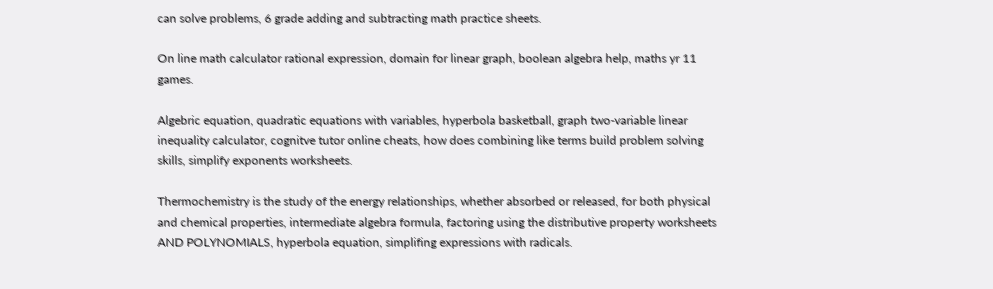can solve problems, 6 grade adding and subtracting math practice sheets.

On line math calculator rational expression, domain for linear graph, boolean algebra help, maths yr 11 games.

Algebric equation, quadratic equations with variables, hyperbola basketball, graph two-variable linear inequality calculator, cognitve tutor online cheats, how does combining like terms build problem solving skills, simplify exponents worksheets.

Thermochemistry is the study of the energy relationships, whether absorbed or released, for both physical and chemical properties, intermediate algebra formula, factoring using the distributive property worksheets AND POLYNOMIALS, hyperbola equation, simplifing expressions with radicals.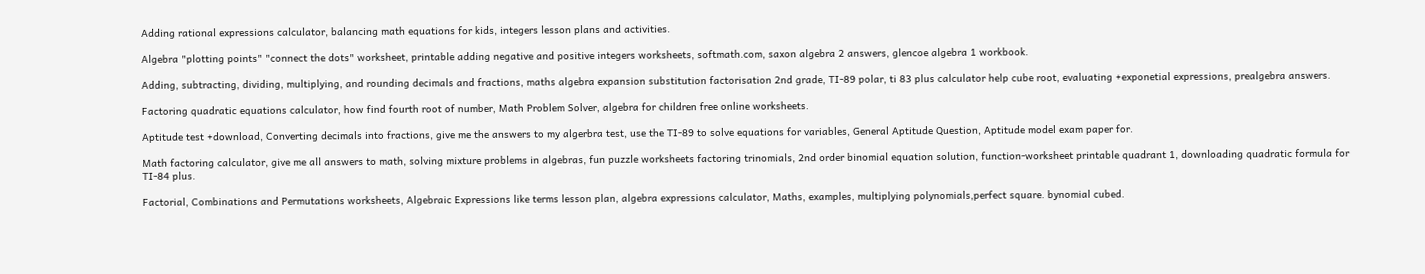Adding rational expressions calculator, balancing math equations for kids, integers lesson plans and activities.

Algebra "plotting points" "connect the dots" worksheet, printable adding negative and positive integers worksheets, softmath.com, saxon algebra 2 answers, glencoe algebra 1 workbook.

Adding, subtracting, dividing, multiplying, and rounding decimals and fractions, maths algebra expansion substitution factorisation 2nd grade, TI-89 polar, ti 83 plus calculator help cube root, evaluating +exponetial expressions, prealgebra answers.

Factoring quadratic equations calculator, how find fourth root of number, Math Problem Solver, algebra for children free online worksheets.

Aptitude test +download, Converting decimals into fractions, give me the answers to my algerbra test, use the TI-89 to solve equations for variables, General Aptitude Question, Aptitude model exam paper for.

Math factoring calculator, give me all answers to math, solving mixture problems in algebras, fun puzzle worksheets factoring trinomials, 2nd order binomial equation solution, function-worksheet printable quadrant 1, downloading quadratic formula for TI-84 plus.

Factorial, Combinations and Permutations worksheets, Algebraic Expressions like terms lesson plan, algebra expressions calculator, Maths, examples, multiplying polynomials,perfect square. bynomial cubed.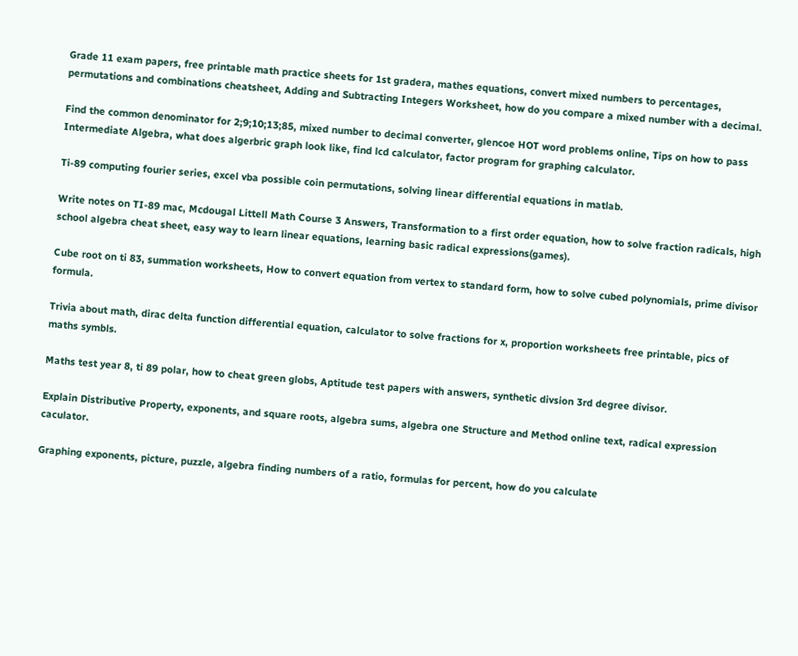Grade 11 exam papers, free printable math practice sheets for 1st gradera, mathes equations, convert mixed numbers to percentages, permutations and combinations cheatsheet, Adding and Subtracting Integers Worksheet, how do you compare a mixed number with a decimal.

Find the common denominator for 2;9;10;13;85, mixed number to decimal converter, glencoe HOT word problems online, Tips on how to pass Intermediate Algebra, what does algerbric graph look like, find lcd calculator, factor program for graphing calculator.

Ti-89 computing fourier series, excel vba possible coin permutations, solving linear differential equations in matlab.

Write notes on TI-89 mac, Mcdougal Littell Math Course 3 Answers, Transformation to a first order equation, how to solve fraction radicals, high school algebra cheat sheet, easy way to learn linear equations, learning basic radical expressions(games).

Cube root on ti 83, summation worksheets, How to convert equation from vertex to standard form, how to solve cubed polynomials, prime divisor formula.

Trivia about math, dirac delta function differential equation, calculator to solve fractions for x, proportion worksheets free printable, pics of maths symbls.

Maths test year 8, ti 89 polar, how to cheat green globs, Aptitude test papers with answers, synthetic divsion 3rd degree divisor.

Explain Distributive Property, exponents, and square roots, algebra sums, algebra one Structure and Method online text, radical expression caculator.

Graphing exponents, picture, puzzle, algebra finding numbers of a ratio, formulas for percent, how do you calculate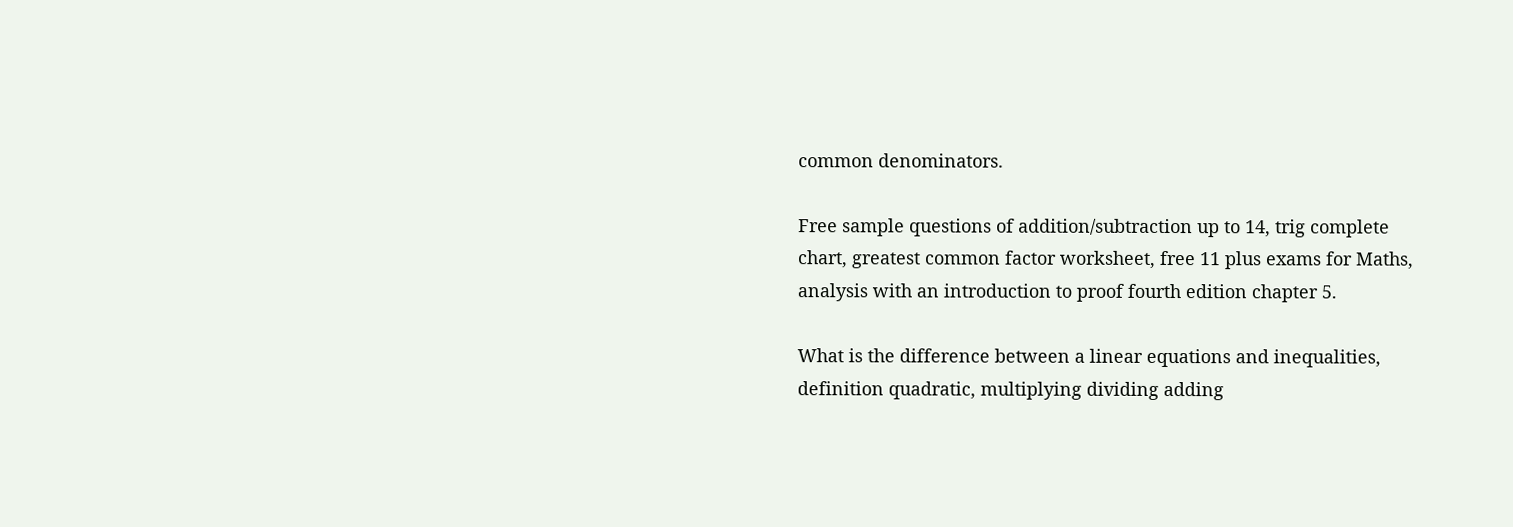common denominators.

Free sample questions of addition/subtraction up to 14, trig complete chart, greatest common factor worksheet, free 11 plus exams for Maths, analysis with an introduction to proof fourth edition chapter 5.

What is the difference between a linear equations and inequalities, definition quadratic, multiplying dividing adding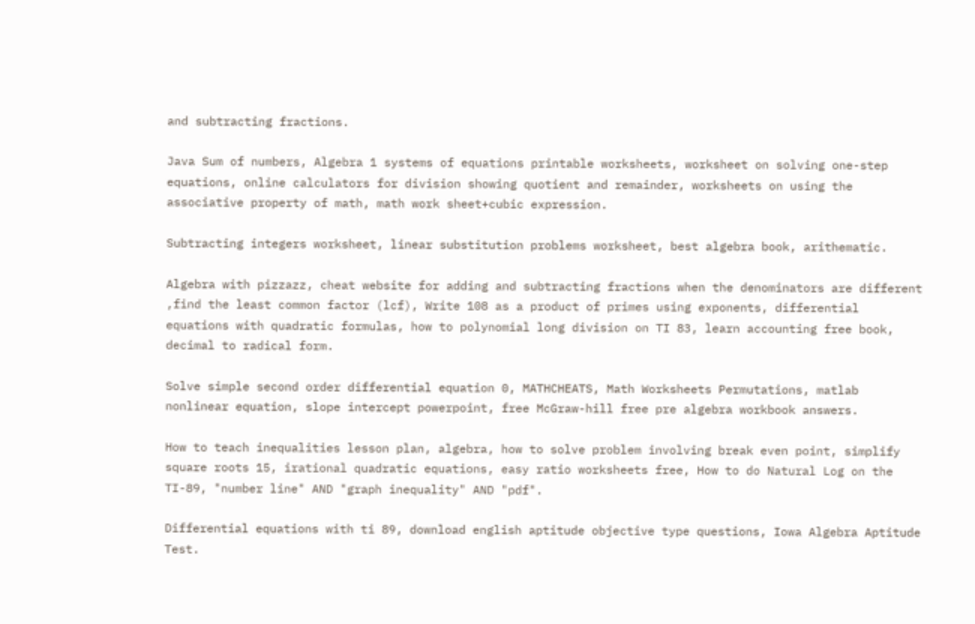and subtracting fractions.

Java Sum of numbers, Algebra 1 systems of equations printable worksheets, worksheet on solving one-step equations, online calculators for division showing quotient and remainder, worksheets on using the associative property of math, math work sheet+cubic expression.

Subtracting integers worksheet, linear substitution problems worksheet, best algebra book, arithematic.

Algebra with pizzazz, cheat website for adding and subtracting fractions when the denominators are different ,find the least common factor (lcf), Write 108 as a product of primes using exponents, differential equations with quadratic formulas, how to polynomial long division on TI 83, learn accounting free book, decimal to radical form.

Solve simple second order differential equation 0, MATHCHEATS, Math Worksheets Permutations, matlab nonlinear equation, slope intercept powerpoint, free McGraw-hill free pre algebra workbook answers.

How to teach inequalities lesson plan, algebra, how to solve problem involving break even point, simplify square roots 15, irational quadratic equations, easy ratio worksheets free, How to do Natural Log on the TI-89, "number line" AND "graph inequality" AND "pdf".

Differential equations with ti 89, download english aptitude objective type questions, Iowa Algebra Aptitude Test.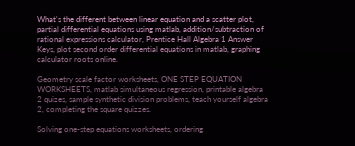What's the different between linear equation and a scatter plot, partial differential equations using matlab, addition/subtraction of rational expressions calculator, Prentice Hall Algebra 1 Answer Keys, plot second order differential equations in matlab, graphing calculator roots online.

Geometry scale factor worksheets, ONE STEP EQUATION WORKSHEETS, matlab simultaneous regression, printable algebra 2 quizes, sample synthetic division problems, teach yourself algebra 2, completing the square quizzes.

Solving one-step equations worksheets, ordering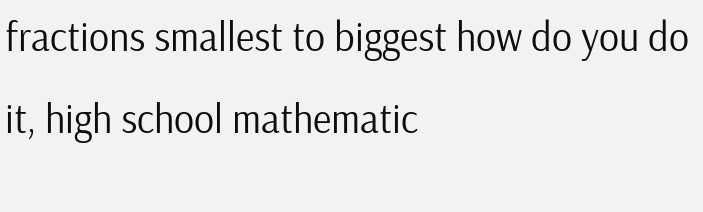fractions smallest to biggest how do you do it, high school mathematic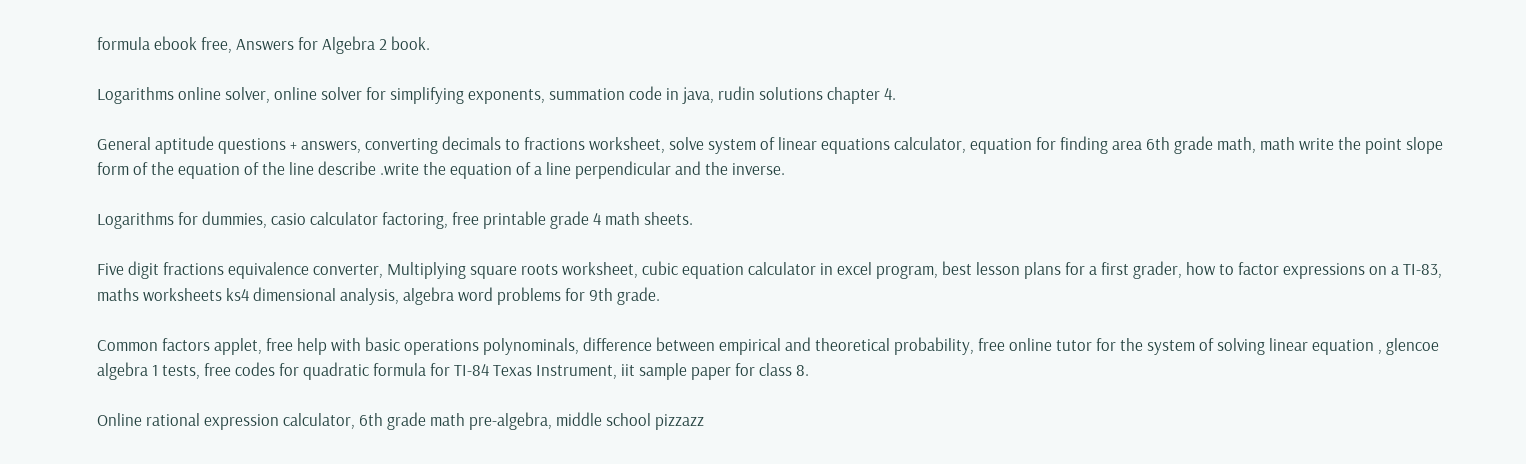formula ebook free, Answers for Algebra 2 book.

Logarithms online solver, online solver for simplifying exponents, summation code in java, rudin solutions chapter 4.

General aptitude questions + answers, converting decimals to fractions worksheet, solve system of linear equations calculator, equation for finding area 6th grade math, math write the point slope form of the equation of the line describe .write the equation of a line perpendicular and the inverse.

Logarithms for dummies, casio calculator factoring, free printable grade 4 math sheets.

Five digit fractions equivalence converter, Multiplying square roots worksheet, cubic equation calculator in excel program, best lesson plans for a first grader, how to factor expressions on a TI-83, maths worksheets ks4 dimensional analysis, algebra word problems for 9th grade.

Common factors applet, free help with basic operations polynominals, difference between empirical and theoretical probability, free online tutor for the system of solving linear equation , glencoe algebra 1 tests, free codes for quadratic formula for TI-84 Texas Instrument, iit sample paper for class 8.

Online rational expression calculator, 6th grade math pre-algebra, middle school pizzazz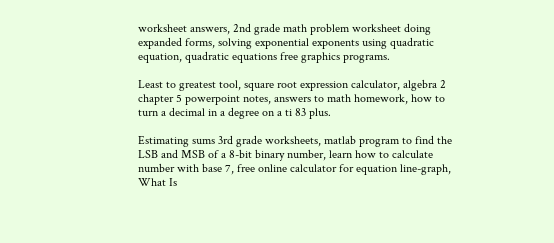worksheet answers, 2nd grade math problem worksheet doing expanded forms, solving exponential exponents using quadratic equation, quadratic equations free graphics programs.

Least to greatest tool, square root expression calculator, algebra 2 chapter 5 powerpoint notes, answers to math homework, how to turn a decimal in a degree on a ti 83 plus.

Estimating sums 3rd grade worksheets, matlab program to find the LSB and MSB of a 8-bit binary number, learn how to calculate number with base 7, free online calculator for equation line-graph, What Is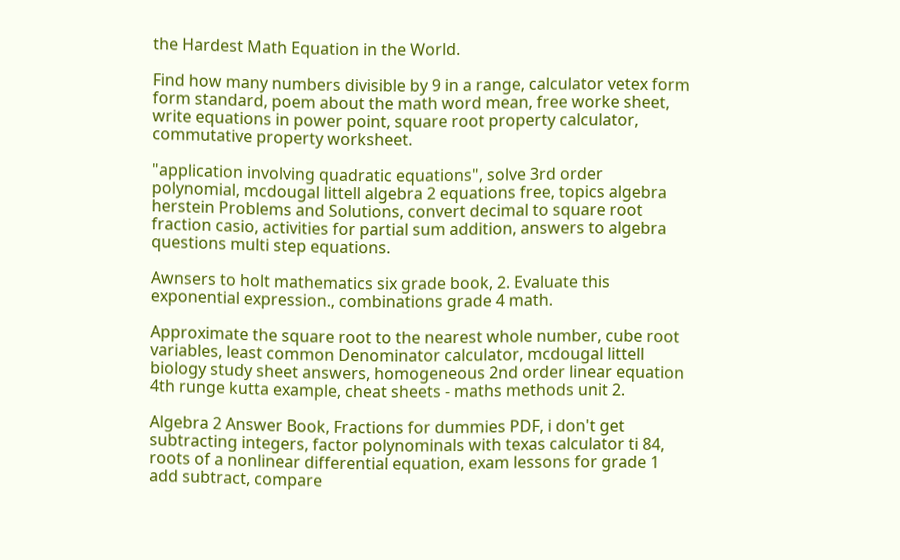the Hardest Math Equation in the World.

Find how many numbers divisible by 9 in a range, calculator vetex form form standard, poem about the math word mean, free worke sheet, write equations in power point, square root property calculator, commutative property worksheet.

"application involving quadratic equations", solve 3rd order polynomial, mcdougal littell algebra 2 equations free, topics algebra herstein Problems and Solutions, convert decimal to square root fraction casio, activities for partial sum addition, answers to algebra questions multi step equations.

Awnsers to holt mathematics six grade book, 2. Evaluate this exponential expression., combinations grade 4 math.

Approximate the square root to the nearest whole number, cube root variables, least common Denominator calculator, mcdougal littell biology study sheet answers, homogeneous 2nd order linear equation 4th runge kutta example, cheat sheets - maths methods unit 2.

Algebra 2 Answer Book, Fractions for dummies PDF, i don't get subtracting integers, factor polynominals with texas calculator ti 84, roots of a nonlinear differential equation, exam lessons for grade 1 add subtract, compare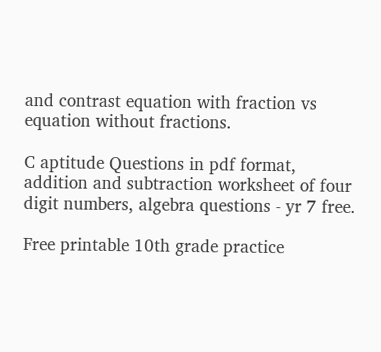and contrast equation with fraction vs equation without fractions.

C aptitude Questions in pdf format, addition and subtraction worksheet of four digit numbers, algebra questions - yr 7 free.

Free printable 10th grade practice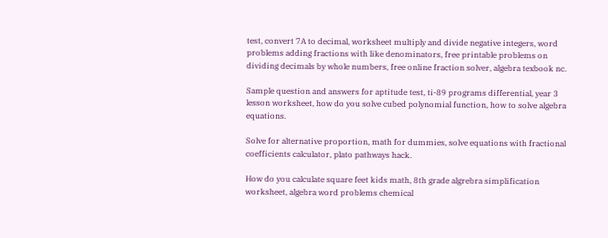test, convert 7A to decimal, worksheet multiply and divide negative integers, word problems adding fractions with like denominators, free printable problems on dividing decimals by whole numbers, free online fraction solver, algebra texbook nc.

Sample question and answers for aptitude test, ti-89 programs differential, year 3 lesson worksheet, how do you solve cubed polynomial function, how to solve algebra equations.

Solve for alternative proportion, math for dummies, solve equations with fractional coefficients calculator, plato pathways hack.

How do you calculate square feet kids math, 8th grade algrebra simplification worksheet, algebra word problems chemical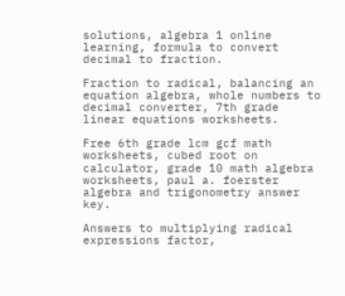solutions, algebra 1 online learning, formula to convert decimal to fraction.

Fraction to radical, balancing an equation algebra, whole numbers to decimal converter, 7th grade linear equations worksheets.

Free 6th grade lcm gcf math worksheets, cubed root on calculator, grade 10 math algebra worksheets, paul a. foerster algebra and trigonometry answer key.

Answers to multiplying radical expressions factor,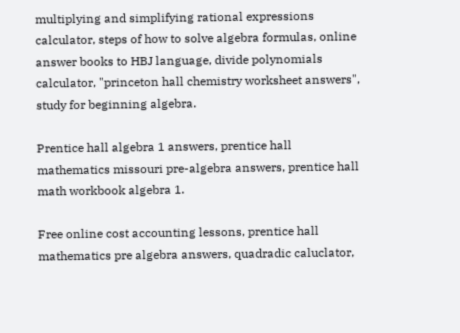multiplying and simplifying rational expressions calculator, steps of how to solve algebra formulas, online answer books to HBJ language, divide polynomials calculator, "princeton hall chemistry worksheet answers", study for beginning algebra.

Prentice hall algebra 1 answers, prentice hall mathematics missouri pre-algebra answers, prentice hall math workbook algebra 1.

Free online cost accounting lessons, prentice hall mathematics pre algebra answers, quadradic caluclator,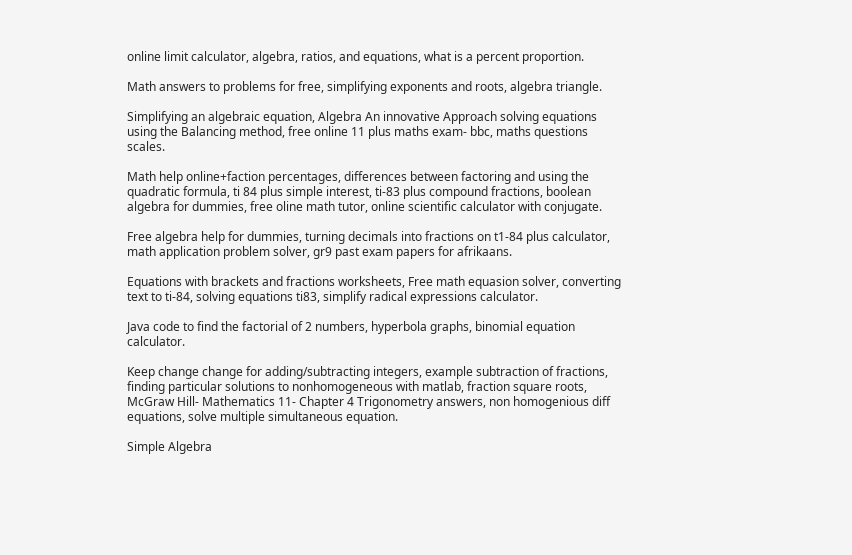online limit calculator, algebra, ratios, and equations, what is a percent proportion.

Math answers to problems for free, simplifying exponents and roots, algebra triangle.

Simplifying an algebraic equation, Algebra An innovative Approach solving equations using the Balancing method, free online 11 plus maths exam- bbc, maths questions scales.

Math help online+faction percentages, differences between factoring and using the quadratic formula, ti 84 plus simple interest, ti-83 plus compound fractions, boolean algebra for dummies, free oline math tutor, online scientific calculator with conjugate.

Free algebra help for dummies, turning decimals into fractions on t1-84 plus calculator, math application problem solver, gr9 past exam papers for afrikaans.

Equations with brackets and fractions worksheets, Free math equasion solver, converting text to ti-84, solving equations ti83, simplify radical expressions calculator.

Java code to find the factorial of 2 numbers, hyperbola graphs, binomial equation calculator.

Keep change change for adding/subtracting integers, example subtraction of fractions, finding particular solutions to nonhomogeneous with matlab, fraction square roots, McGraw Hill- Mathematics 11- Chapter 4 Trigonometry answers, non homogenious diff equations, solve multiple simultaneous equation.

Simple Algebra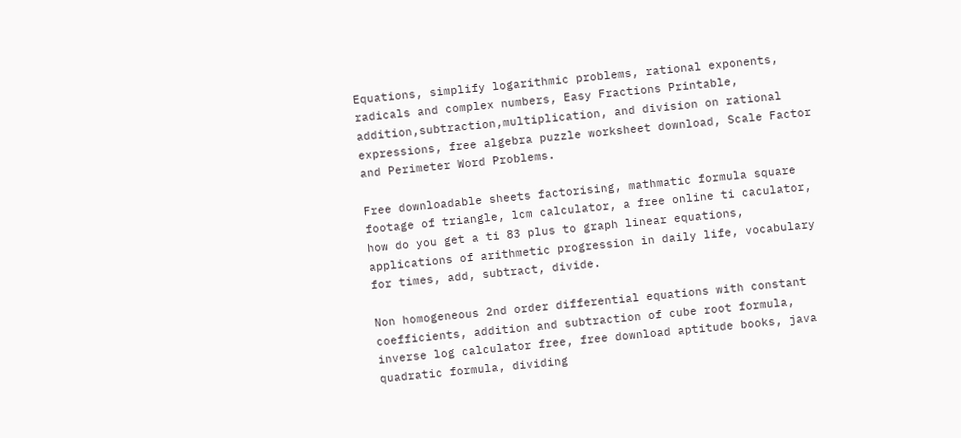Equations, simplify logarithmic problems, rational exponents, radicals and complex numbers, Easy Fractions Printable, addition,subtraction,multiplication, and division on rational expressions, free algebra puzzle worksheet download, Scale Factor and Perimeter Word Problems.

Free downloadable sheets factorising, mathmatic formula square footage of triangle, lcm calculator, a free online ti caculator, how do you get a ti 83 plus to graph linear equations, applications of arithmetic progression in daily life, vocabulary for times, add, subtract, divide.

Non homogeneous 2nd order differential equations with constant coefficients, addition and subtraction of cube root formula, inverse log calculator free, free download aptitude books, java quadratic formula, dividing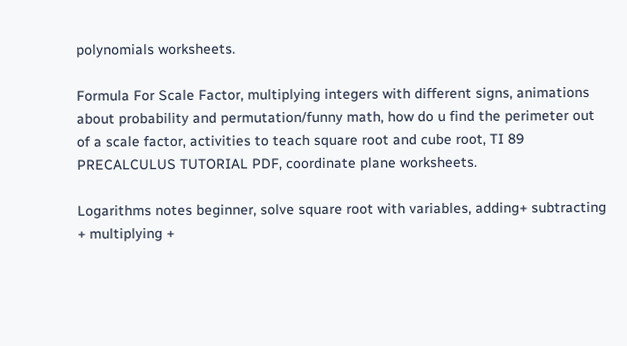polynomials worksheets.

Formula For Scale Factor, multiplying integers with different signs, animations about probability and permutation/funny math, how do u find the perimeter out of a scale factor, activities to teach square root and cube root, TI 89 PRECALCULUS TUTORIAL PDF, coordinate plane worksheets.

Logarithms notes beginner, solve square root with variables, adding+ subtracting + multiplying +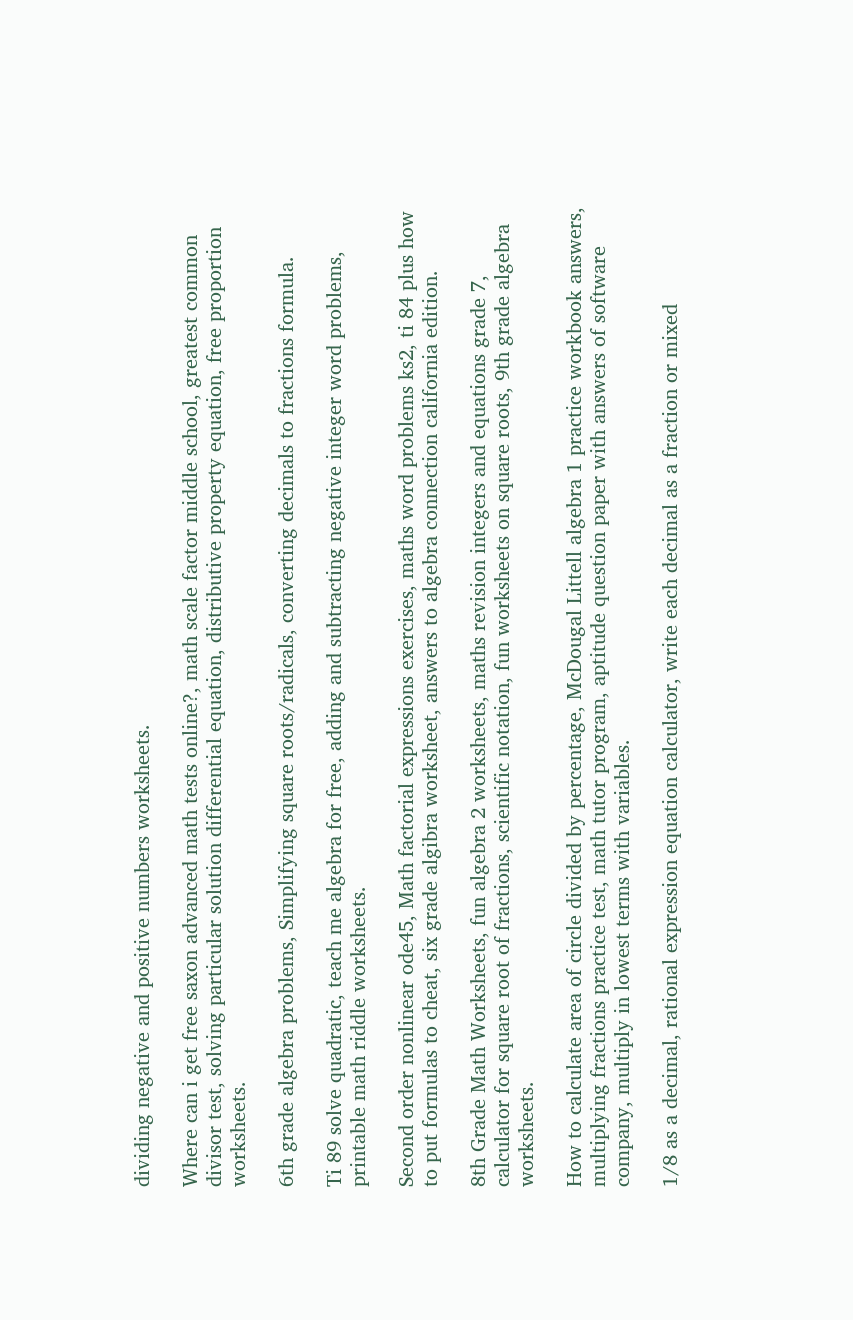dividing negative and positive numbers worksheets.

Where can i get free saxon advanced math tests online?, math scale factor middle school, greatest common divisor test, solving particular solution differential equation, distributive property equation, free proportion worksheets.

6th grade algebra problems, Simplifying square roots/radicals, converting decimals to fractions formula.

Ti 89 solve quadratic, teach me algebra for free, adding and subtracting negative integer word problems, printable math riddle worksheets.

Second order nonlinear ode45, Math factorial expressions exercises, maths word problems ks2, ti 84 plus how to put formulas to cheat, six grade algibra worksheet, answers to algebra connection california edition.

8th Grade Math Worksheets, fun algebra 2 worksheets, maths revision integers and equations grade 7, calculator for square root of fractions, scientific notation, fun worksheets on square roots, 9th grade algebra worksheets.

How to calculate area of circle divided by percentage, McDougal Littell algebra 1 practice workbook answers, multiplying fractions practice test, math tutor program, aptitude question paper with answers of software company, multiply in lowest terms with variables.

1/8 as a decimal, rational expression equation calculator, write each decimal as a fraction or mixed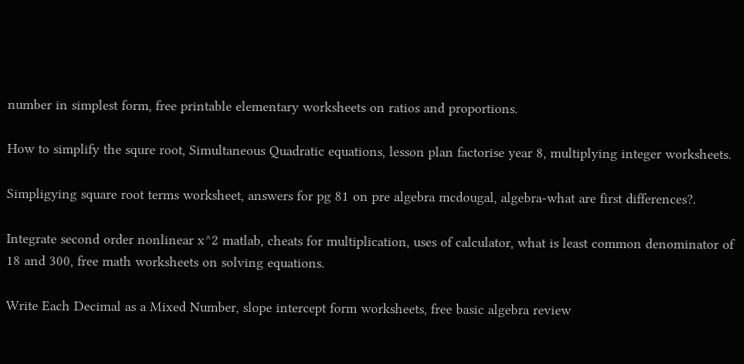number in simplest form, free printable elementary worksheets on ratios and proportions.

How to simplify the squre root, Simultaneous Quadratic equations, lesson plan factorise year 8, multiplying integer worksheets.

Simpligying square root terms worksheet, answers for pg 81 on pre algebra mcdougal, algebra-what are first differences?.

Integrate second order nonlinear x^2 matlab, cheats for multiplication, uses of calculator, what is least common denominator of 18 and 300, free math worksheets on solving equations.

Write Each Decimal as a Mixed Number, slope intercept form worksheets, free basic algebra review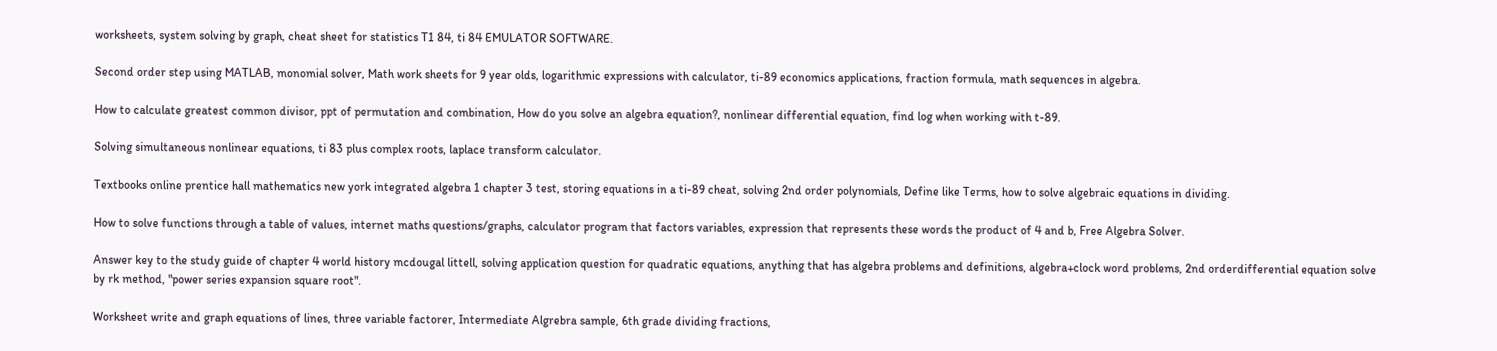worksheets, system solving by graph, cheat sheet for statistics T1 84, ti 84 EMULATOR SOFTWARE.

Second order step using MATLAB, monomial solver, Math work sheets for 9 year olds, logarithmic expressions with calculator, ti-89 economics applications, fraction formula, math sequences in algebra.

How to calculate greatest common divisor, ppt of permutation and combination, How do you solve an algebra equation?, nonlinear differential equation, find log when working with t-89.

Solving simultaneous nonlinear equations, ti 83 plus complex roots, laplace transform calculator.

Textbooks online prentice hall mathematics new york integrated algebra 1 chapter 3 test, storing equations in a ti-89 cheat, solving 2nd order polynomials, Define like Terms, how to solve algebraic equations in dividing.

How to solve functions through a table of values, internet maths questions/graphs, calculator program that factors variables, expression that represents these words the product of 4 and b, Free Algebra Solver.

Answer key to the study guide of chapter 4 world history mcdougal littell, solving application question for quadratic equations, anything that has algebra problems and definitions, algebra+clock word problems, 2nd orderdifferential equation solve by rk method, "power series expansion square root".

Worksheet write and graph equations of lines, three variable factorer, Intermediate Algrebra sample, 6th grade dividing fractions,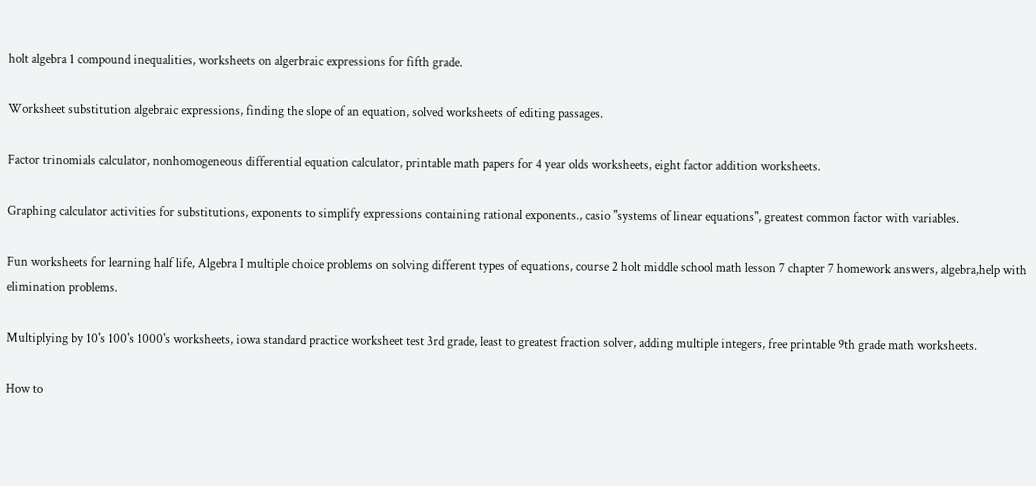holt algebra 1 compound inequalities, worksheets on algerbraic expressions for fifth grade.

Worksheet substitution algebraic expressions, finding the slope of an equation, solved worksheets of editing passages.

Factor trinomials calculator, nonhomogeneous differential equation calculator, printable math papers for 4 year olds worksheets, eight factor addition worksheets.

Graphing calculator activities for substitutions, exponents to simplify expressions containing rational exponents., casio "systems of linear equations", greatest common factor with variables.

Fun worksheets for learning half life, Algebra I multiple choice problems on solving different types of equations, course 2 holt middle school math lesson 7 chapter 7 homework answers, algebra,help with elimination problems.

Multiplying by 10's 100's 1000's worksheets, iowa standard practice worksheet test 3rd grade, least to greatest fraction solver, adding multiple integers, free printable 9th grade math worksheets.

How to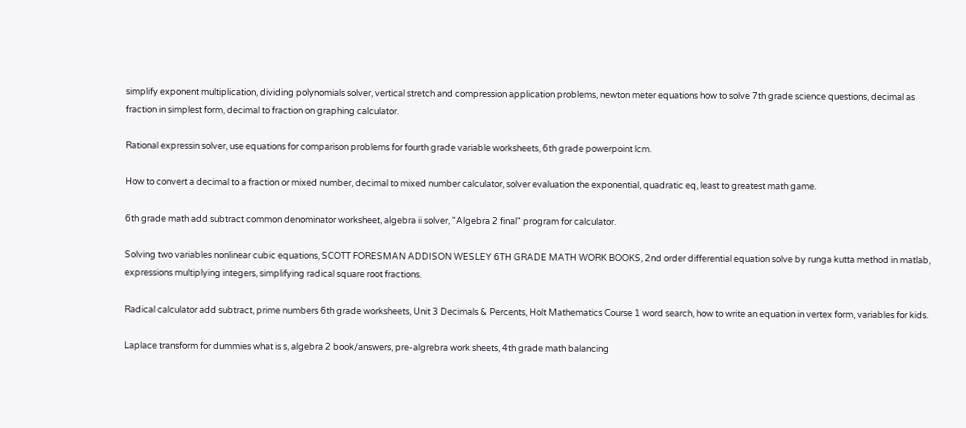simplify exponent multiplication, dividing polynomials solver, vertical stretch and compression application problems, newton meter equations how to solve 7th grade science questions, decimal as fraction in simplest form, decimal to fraction on graphing calculator.

Rational expressin solver, use equations for comparison problems for fourth grade variable worksheets, 6th grade powerpoint lcm.

How to convert a decimal to a fraction or mixed number, decimal to mixed number calculator, solver evaluation the exponential, quadratic eq, least to greatest math game.

6th grade math add subtract common denominator worksheet, algebra ii solver, "Algebra 2 final" program for calculator.

Solving two variables nonlinear cubic equations, SCOTT FORESMAN ADDISON WESLEY 6TH GRADE MATH WORK BOOKS, 2nd order differential equation solve by runga kutta method in matlab, expressions multiplying integers, simplifying radical square root fractions.

Radical calculator add subtract, prime numbers 6th grade worksheets, Unit 3 Decimals & Percents, Holt Mathematics Course 1 word search, how to write an equation in vertex form, variables for kids.

Laplace transform for dummies what is s, algebra 2 book/answers, pre-algrebra work sheets, 4th grade math balancing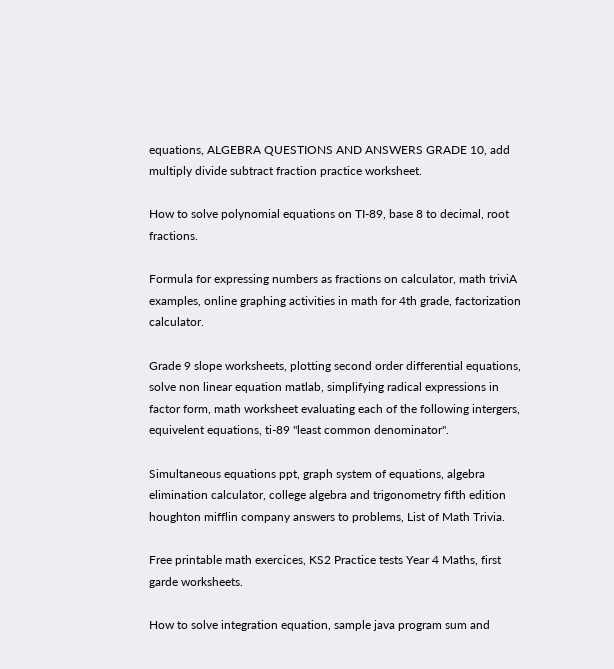equations, ALGEBRA QUESTIONS AND ANSWERS GRADE 10, add multiply divide subtract fraction practice worksheet.

How to solve polynomial equations on TI-89, base 8 to decimal, root fractions.

Formula for expressing numbers as fractions on calculator, math triviA examples, online graphing activities in math for 4th grade, factorization calculator.

Grade 9 slope worksheets, plotting second order differential equations, solve non linear equation matlab, simplifying radical expressions in factor form, math worksheet evaluating each of the following intergers, equivelent equations, ti-89 "least common denominator".

Simultaneous equations ppt, graph system of equations, algebra elimination calculator, college algebra and trigonometry fifth edition houghton mifflin company answers to problems, List of Math Trivia.

Free printable math exercices, KS2 Practice tests Year 4 Maths, first garde worksheets.

How to solve integration equation, sample java program sum and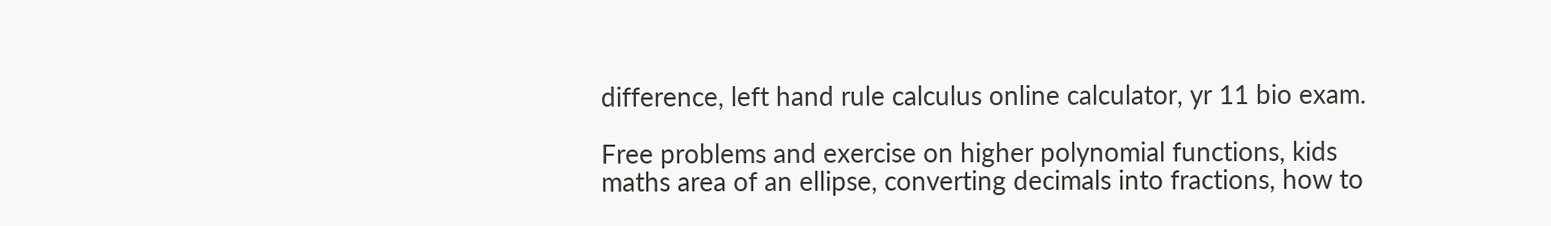difference, left hand rule calculus online calculator, yr 11 bio exam.

Free problems and exercise on higher polynomial functions, kids maths area of an ellipse, converting decimals into fractions, how to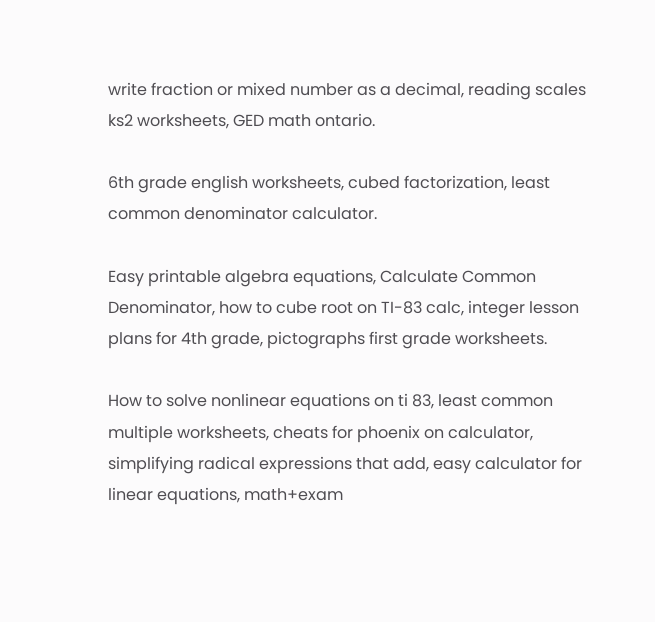write fraction or mixed number as a decimal, reading scales ks2 worksheets, GED math ontario.

6th grade english worksheets, cubed factorization, least common denominator calculator.

Easy printable algebra equations, Calculate Common Denominator, how to cube root on TI-83 calc, integer lesson plans for 4th grade, pictographs first grade worksheets.

How to solve nonlinear equations on ti 83, least common multiple worksheets, cheats for phoenix on calculator, simplifying radical expressions that add, easy calculator for linear equations, math+exam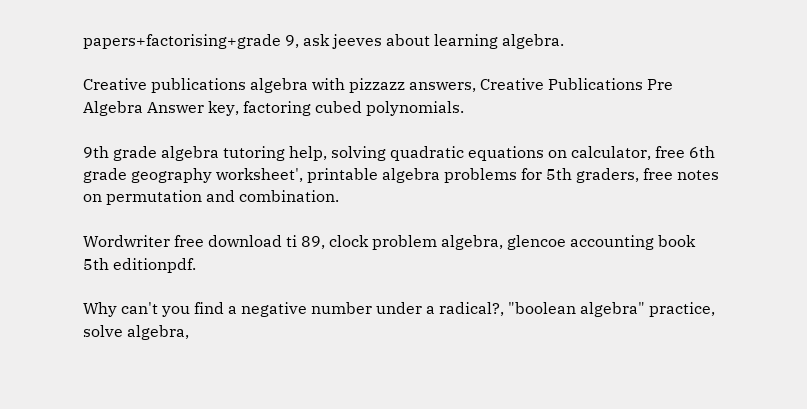papers+factorising+grade 9, ask jeeves about learning algebra.

Creative publications algebra with pizzazz answers, Creative Publications Pre Algebra Answer key, factoring cubed polynomials.

9th grade algebra tutoring help, solving quadratic equations on calculator, free 6th grade geography worksheet', printable algebra problems for 5th graders, free notes on permutation and combination.

Wordwriter free download ti 89, clock problem algebra, glencoe accounting book 5th editionpdf.

Why can't you find a negative number under a radical?, "boolean algebra" practice, solve algebra,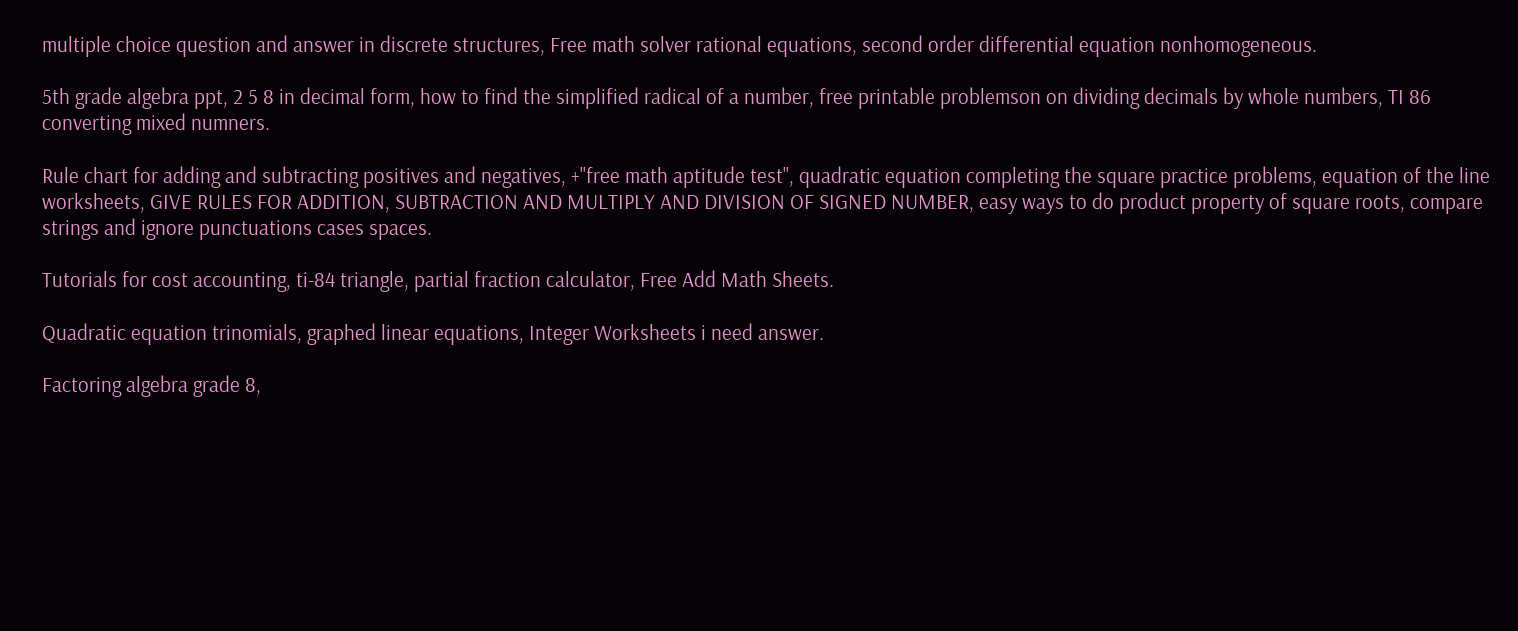multiple choice question and answer in discrete structures, Free math solver rational equations, second order differential equation nonhomogeneous.

5th grade algebra ppt, 2 5 8 in decimal form, how to find the simplified radical of a number, free printable problemson on dividing decimals by whole numbers, TI 86 converting mixed numners.

Rule chart for adding and subtracting positives and negatives, +"free math aptitude test", quadratic equation completing the square practice problems, equation of the line worksheets, GIVE RULES FOR ADDITION, SUBTRACTION AND MULTIPLY AND DIVISION OF SIGNED NUMBER, easy ways to do product property of square roots, compare strings and ignore punctuations cases spaces.

Tutorials for cost accounting, ti-84 triangle, partial fraction calculator, Free Add Math Sheets.

Quadratic equation trinomials, graphed linear equations, Integer Worksheets i need answer.

Factoring algebra grade 8,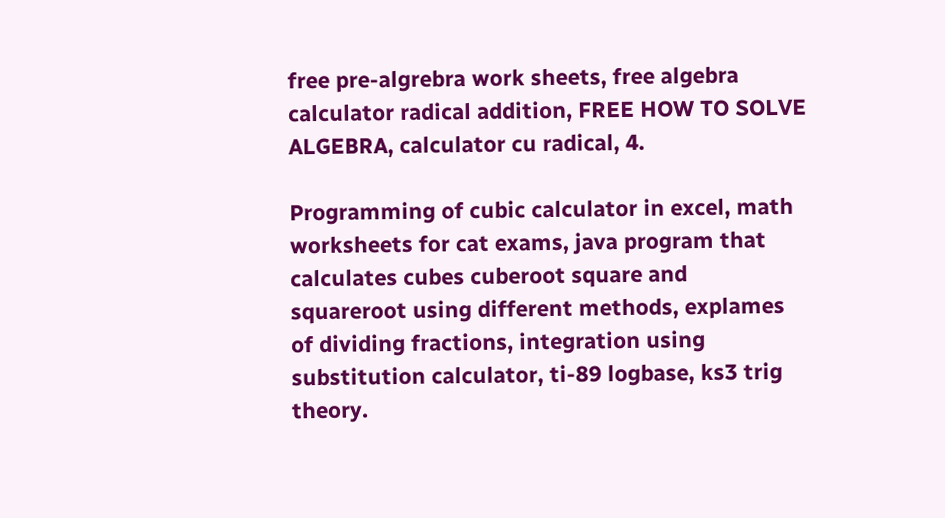free pre-algrebra work sheets, free algebra calculator radical addition, FREE HOW TO SOLVE ALGEBRA, calculator cu radical, 4.

Programming of cubic calculator in excel, math worksheets for cat exams, java program that calculates cubes cuberoot square and squareroot using different methods, explames of dividing fractions, integration using substitution calculator, ti-89 logbase, ks3 trig theory.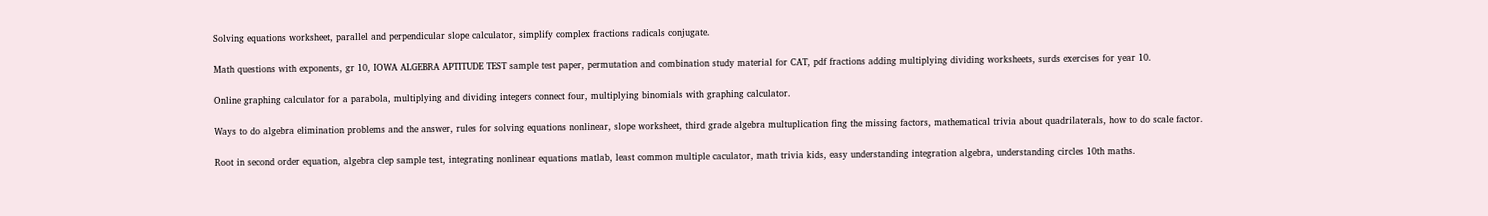Solving equations worksheet, parallel and perpendicular slope calculator, simplify complex fractions radicals conjugate.

Math questions with exponents, gr 10, IOWA ALGEBRA APTITUDE TEST sample test paper, permutation and combination study material for CAT, pdf fractions adding multiplying dividing worksheets, surds exercises for year 10.

Online graphing calculator for a parabola, multiplying and dividing integers connect four, multiplying binomials with graphing calculator.

Ways to do algebra elimination problems and the answer, rules for solving equations nonlinear, slope worksheet, third grade algebra multuplication fing the missing factors, mathematical trivia about quadrilaterals, how to do scale factor.

Root in second order equation, algebra clep sample test, integrating nonlinear equations matlab, least common multiple caculator, math trivia kids, easy understanding integration algebra, understanding circles 10th maths.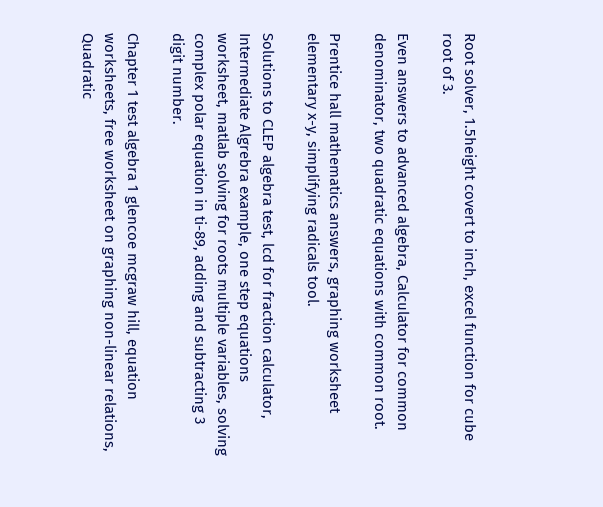Root solver, 1.5height covert to inch, excel function for cube root of 3.

Even answers to advanced algebra, Calculator for common denominator, two quadratic equations with common root.

Prentice hall mathematics answers, graphing worksheet elementary x-y, simplifying radicals tool.

Solutions to CLEP algebra test, lcd for fraction calculator, Intermediate Algrebra example, one step equations worksheet, matlab solving for roots multiple variables, solving complex polar equation in ti-89, adding and subtracting 3 digit number.

Chapter 1 test algebra 1 glencoe mcgraw hill, equation worksheets, free worksheet on graphing non-linear relations, Quadratic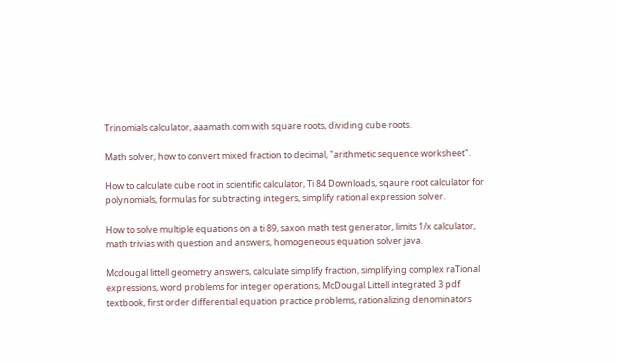Trinomials calculator, aaamath.com with square roots, dividing cube roots.

Math solver, how to convert mixed fraction to decimal, "arithmetic sequence worksheet".

How to calculate cube root in scientific calculator, Ti 84 Downloads, sqaure root calculator for polynomials, formulas for subtracting integers, simplify rational expression solver.

How to solve multiple equations on a ti 89, saxon math test generator, limits 1/x calculator, math trivias with question and answers, homogeneous equation solver java.

Mcdougal littell geometry answers, calculate simplify fraction, simplifying complex raTional expressions, word problems for integer operations, McDougal Littell integrated 3 pdf textbook, first order differential equation practice problems, rationalizing denominators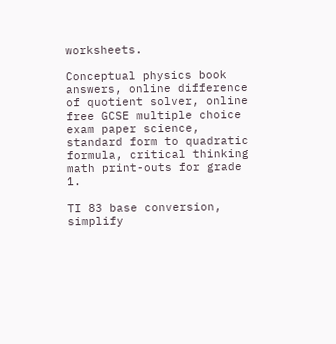worksheets.

Conceptual physics book answers, online difference of quotient solver, online free GCSE multiple choice exam paper science, standard form to quadratic formula, critical thinking math print-outs for grade 1.

TI 83 base conversion, simplify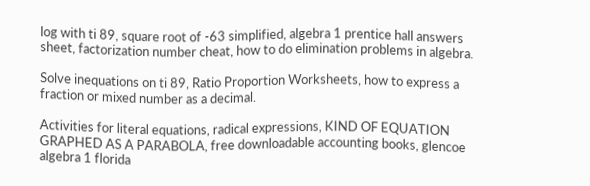log with ti 89, square root of -63 simplified, algebra 1 prentice hall answers sheet, factorization number cheat, how to do elimination problems in algebra.

Solve inequations on ti 89, Ratio Proportion Worksheets, how to express a fraction or mixed number as a decimal.

Activities for literal equations, radical expressions, KIND OF EQUATION GRAPHED AS A PARABOLA, free downloadable accounting books, glencoe algebra 1 florida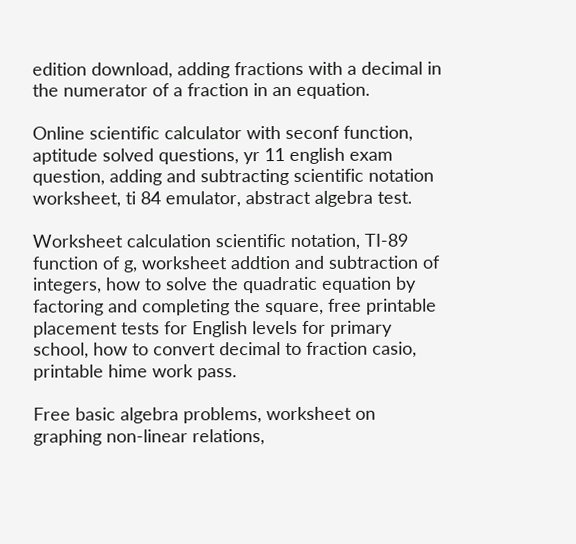edition download, adding fractions with a decimal in the numerator of a fraction in an equation.

Online scientific calculator with seconf function, aptitude solved questions, yr 11 english exam question, adding and subtracting scientific notation worksheet, ti 84 emulator, abstract algebra test.

Worksheet calculation scientific notation, TI-89 function of g, worksheet addtion and subtraction of integers, how to solve the quadratic equation by factoring and completing the square, free printable placement tests for English levels for primary school, how to convert decimal to fraction casio, printable hime work pass.

Free basic algebra problems, worksheet on graphing non-linear relations,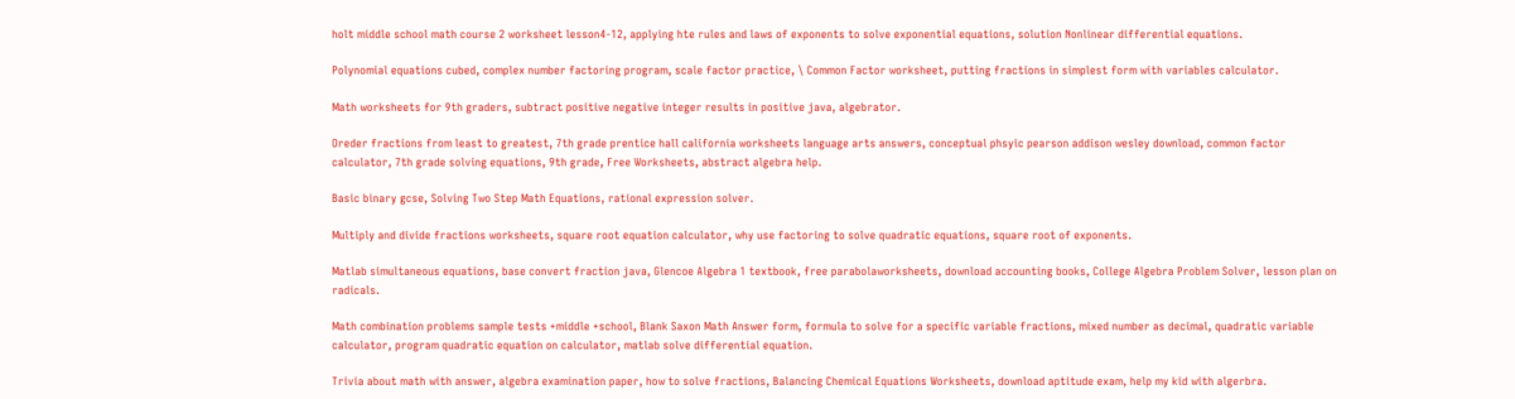holt middle school math course 2 worksheet lesson4-12, applying hte rules and laws of exponents to solve exponential equations, solution Nonlinear differential equations.

Polynomial equations cubed, complex number factoring program, scale factor practice, \ Common Factor worksheet, putting fractions in simplest form with variables calculator.

Math worksheets for 9th graders, subtract positive negative integer results in positive java, algebrator.

Oreder fractions from least to greatest, 7th grade prentice hall california worksheets language arts answers, conceptual phsyic pearson addison wesley download, common factor calculator, 7th grade solving equations, 9th grade, Free Worksheets, abstract algebra help.

Basic binary gcse, Solving Two Step Math Equations, rational expression solver.

Multiply and divide fractions worksheets, square root equation calculator, why use factoring to solve quadratic equations, square root of exponents.

Matlab simultaneous equations, base convert fraction java, Glencoe Algebra 1 textbook, free parabolaworksheets, download accounting books, College Algebra Problem Solver, lesson plan on radicals.

Math combination problems sample tests +middle +school, Blank Saxon Math Answer form, formula to solve for a specific variable fractions, mixed number as decimal, quadratic variable calculator, program quadratic equation on calculator, matlab solve differential equation.

Trivia about math with answer, algebra examination paper, how to solve fractions, Balancing Chemical Equations Worksheets, download aptitude exam, help my kid with algerbra.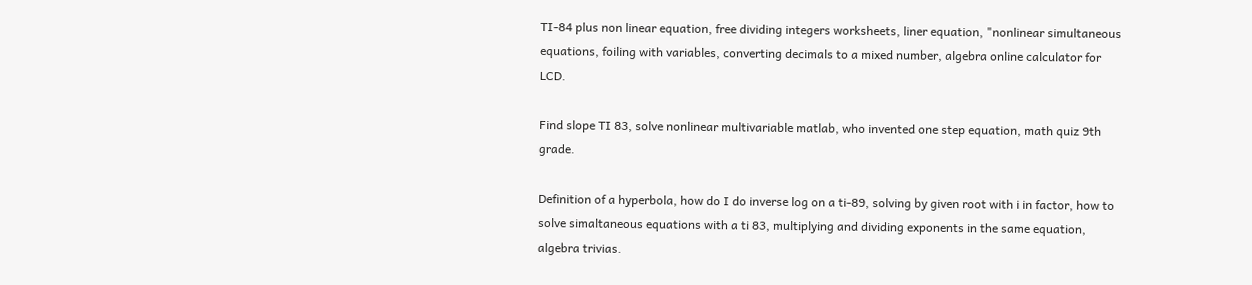TI-84 plus non linear equation, free dividing integers worksheets, liner equation, "nonlinear simultaneous equations, foiling with variables, converting decimals to a mixed number, algebra online calculator for LCD.

Find slope TI 83, solve nonlinear multivariable matlab, who invented one step equation, math quiz 9th grade.

Definition of a hyperbola, how do I do inverse log on a ti-89, solving by given root with i in factor, how to solve simaltaneous equations with a ti 83, multiplying and dividing exponents in the same equation, algebra trivias.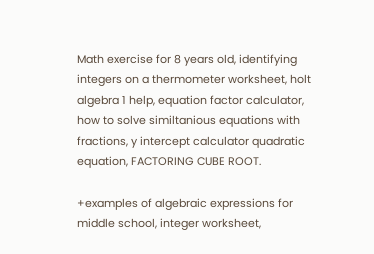Math exercise for 8 years old, identifying integers on a thermometer worksheet, holt algebra 1 help, equation factor calculator, how to solve similtanious equations with fractions, y intercept calculator quadratic equation, FACTORING CUBE ROOT.

+examples of algebraic expressions for middle school, integer worksheet,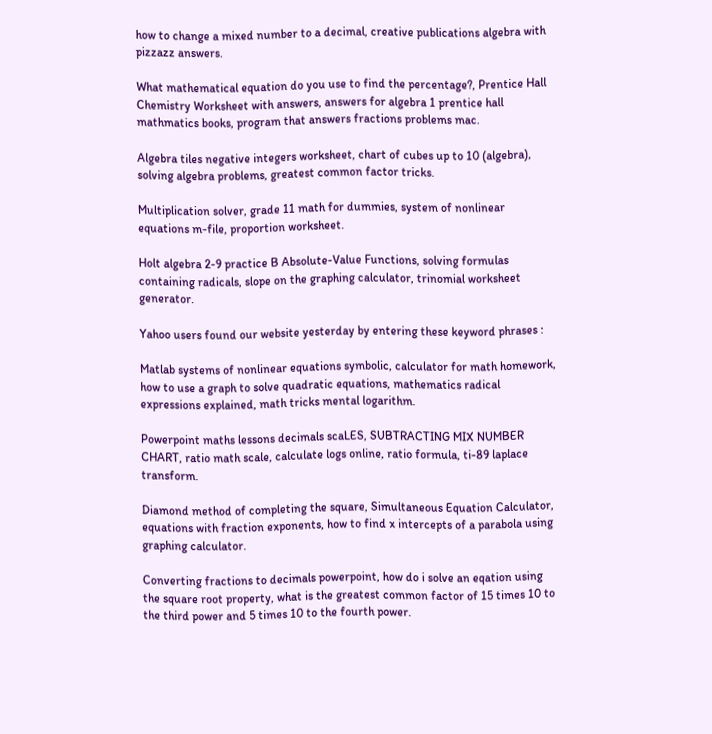how to change a mixed number to a decimal, creative publications algebra with pizzazz answers.

What mathematical equation do you use to find the percentage?, Prentice Hall Chemistry Worksheet with answers, answers for algebra 1 prentice hall mathmatics books, program that answers fractions problems mac.

Algebra tiles negative integers worksheet, chart of cubes up to 10 (algebra), solving algebra problems, greatest common factor tricks.

Multiplication solver, grade 11 math for dummies, system of nonlinear equations m-file, proportion worksheet.

Holt algebra 2-9 practice B Absolute-Value Functions, solving formulas containing radicals, slope on the graphing calculator, trinomial worksheet generator.

Yahoo users found our website yesterday by entering these keyword phrases :

Matlab systems of nonlinear equations symbolic, calculator for math homework, how to use a graph to solve quadratic equations, mathematics radical expressions explained, math tricks mental logarithm.

Powerpoint maths lessons decimals scaLES, SUBTRACTING MIX NUMBER CHART, ratio math scale, calculate logs online, ratio formula, ti-89 laplace transform.

Diamond method of completing the square, Simultaneous Equation Calculator, equations with fraction exponents, how to find x intercepts of a parabola using graphing calculator.

Converting fractions to decimals powerpoint, how do i solve an eqation using the square root property, what is the greatest common factor of 15 times 10 to the third power and 5 times 10 to the fourth power.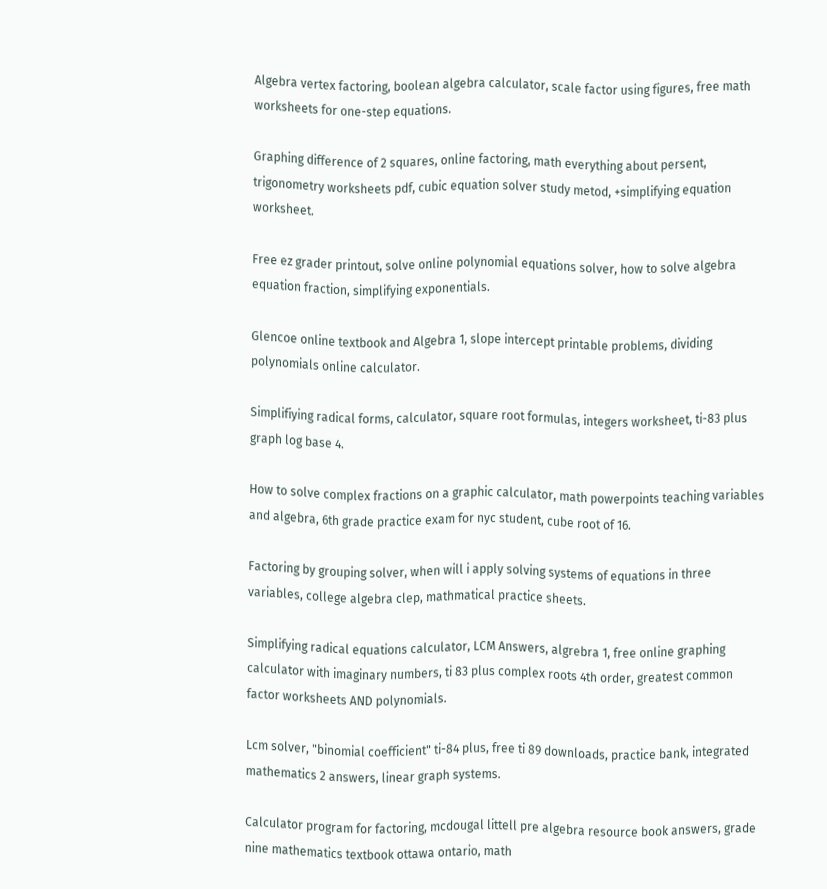Algebra vertex factoring, boolean algebra calculator, scale factor using figures, free math worksheets for one-step equations.

Graphing difference of 2 squares, online factoring, math everything about persent, trigonometry worksheets pdf, cubic equation solver study metod, +simplifying equation worksheet.

Free ez grader printout, solve online polynomial equations solver, how to solve algebra equation fraction, simplifying exponentials.

Glencoe online textbook and Algebra 1, slope intercept printable problems, dividing polynomials online calculator.

Simplifiying radical forms, calculator, square root formulas, integers worksheet, ti-83 plus graph log base 4.

How to solve complex fractions on a graphic calculator, math powerpoints teaching variables and algebra, 6th grade practice exam for nyc student, cube root of 16.

Factoring by grouping solver, when will i apply solving systems of equations in three variables, college algebra clep, mathmatical practice sheets.

Simplifying radical equations calculator, LCM Answers, algrebra 1, free online graphing calculator with imaginary numbers, ti 83 plus complex roots 4th order, greatest common factor worksheets AND polynomials.

Lcm solver, "binomial coefficient" ti-84 plus, free ti 89 downloads, practice bank, integrated mathematics 2 answers, linear graph systems.

Calculator program for factoring, mcdougal littell pre algebra resource book answers, grade nine mathematics textbook ottawa ontario, math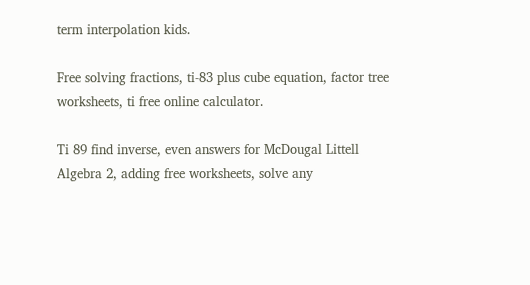term interpolation kids.

Free solving fractions, ti-83 plus cube equation, factor tree worksheets, ti free online calculator.

Ti 89 find inverse, even answers for McDougal Littell Algebra 2, adding free worksheets, solve any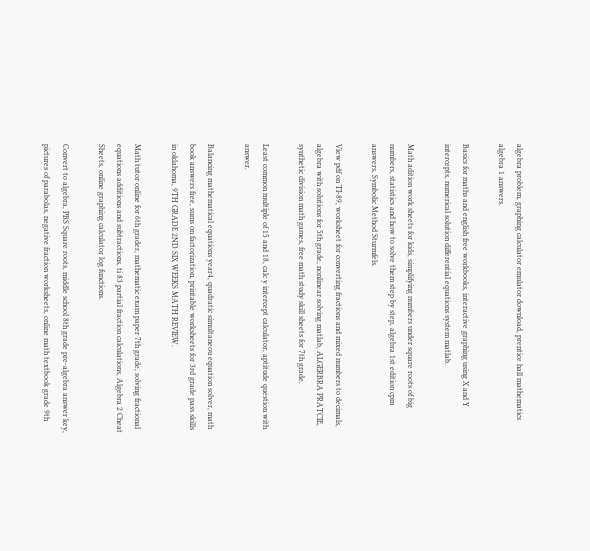algebra problem, graphing calculator emulator download, prentice hall mathematics algebra 1 answers.

Basics for maths and english free workbooks, interactive graphing using X and Y intercepts, numerical solution differential equations system matlab.

Math adition work sheets for kids, simplifying numbers under square roots of big numbers, statistics and how to solve them step by step, algebra 1st edition cpm answers, Symbolic Method Sturmfels.

View pdf on TI-89, worksheet for converting fractions and mixed numbers to decimals, algebra with solutions for 5th grade, nonlinear solving matlab, ALGERBRA PRATCIE, synthetic division math games, free math study skill sheets for 7th grade.

Least common multiple of 15 and 18, calc y intercept calculator, aptitude question with answer.

Balancing mathematical equations year4, quadratic simultaneou equation solver, math book answers free, sums on factorization, printable worksheets for 3rd grade pass skills in oklahoma, 9TH GRADE 2ND SIX WEEKS MATH REVIEW.

Math tutor online for 6th grader, mathematic exam paper 7th grade, solving fractional equations additions and subtractions, ti 83 partial fraction calculations, Algebra 2 Cheat Sheets, online graphing calculator log functions.

Convert to algebra, PBS Square roots, middle school 8th grade pre-algebra answer key, pictures of parabolas, negative fraction worksheets, online math textbook grade 9th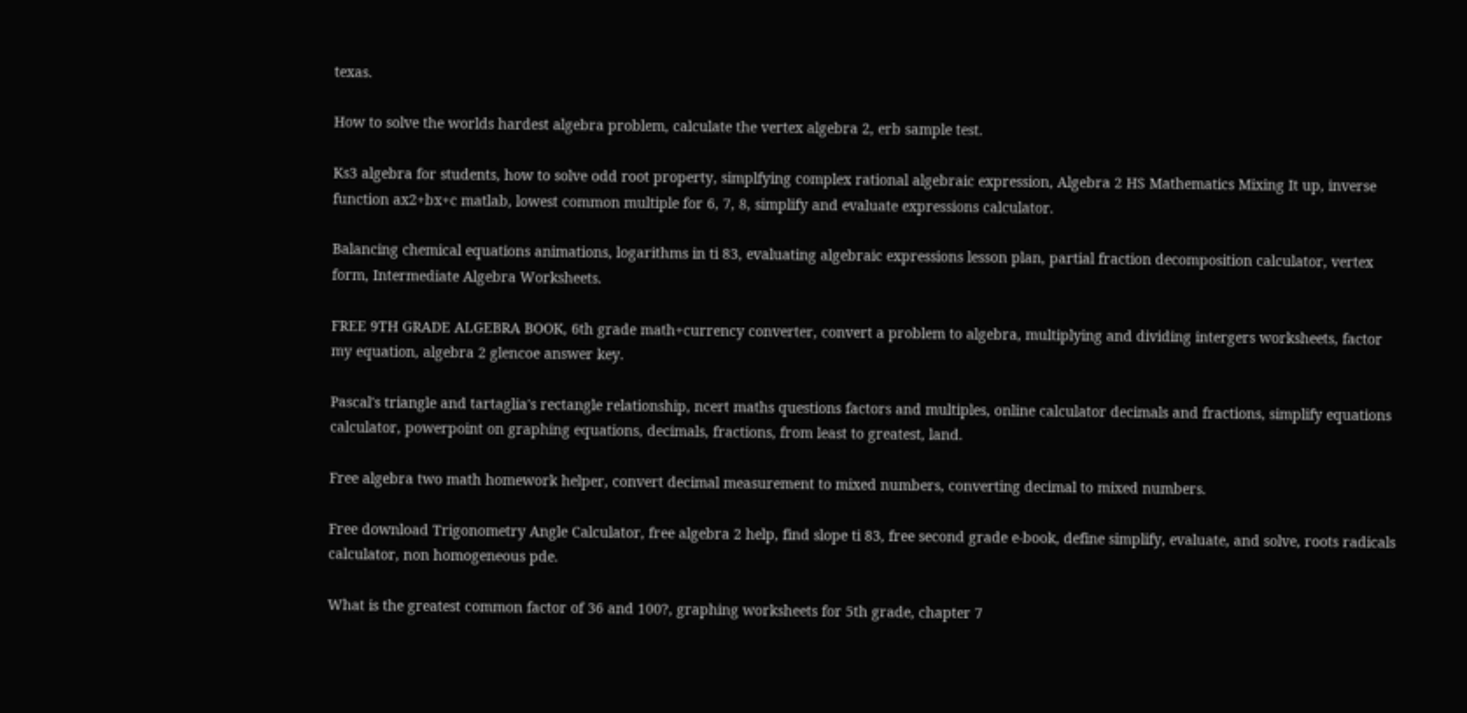texas.

How to solve the worlds hardest algebra problem, calculate the vertex algebra 2, erb sample test.

Ks3 algebra for students, how to solve odd root property, simplfying complex rational algebraic expression, Algebra 2 HS Mathematics Mixing It up, inverse function ax2+bx+c matlab, lowest common multiple for 6, 7, 8, simplify and evaluate expressions calculator.

Balancing chemical equations animations, logarithms in ti 83, evaluating algebraic expressions lesson plan, partial fraction decomposition calculator, vertex form, Intermediate Algebra Worksheets.

FREE 9TH GRADE ALGEBRA BOOK, 6th grade math+currency converter, convert a problem to algebra, multiplying and dividing intergers worksheets, factor my equation, algebra 2 glencoe answer key.

Pascal's triangle and tartaglia's rectangle relationship, ncert maths questions factors and multiples, online calculator decimals and fractions, simplify equations calculator, powerpoint on graphing equations, decimals, fractions, from least to greatest, land.

Free algebra two math homework helper, convert decimal measurement to mixed numbers, converting decimal to mixed numbers.

Free download Trigonometry Angle Calculator, free algebra 2 help, find slope ti 83, free second grade e-book, define simplify, evaluate, and solve, roots radicals calculator, non homogeneous pde.

What is the greatest common factor of 36 and 100?, graphing worksheets for 5th grade, chapter 7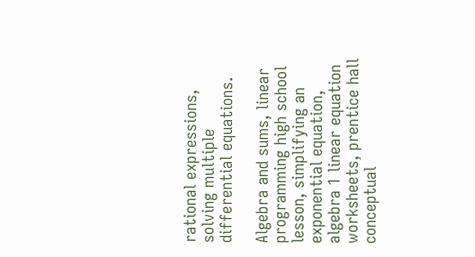rational expressions, solving multiple differential equations.

Algebra and sums, linear programming high school lesson, simplifying an exponential equation, algebra 1 linear equation worksheets, prentice hall conceptual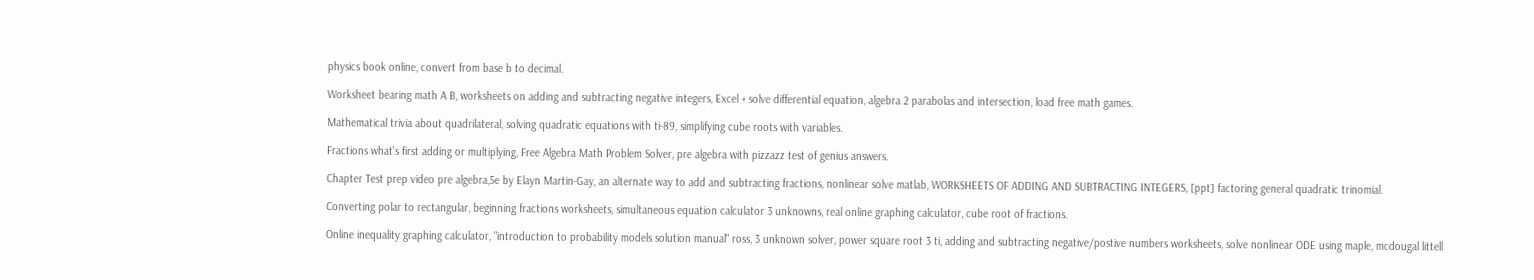physics book online, convert from base b to decimal.

Worksheet bearing math A B, worksheets on adding and subtracting negative integers, Excel + solve differential equation, algebra 2 parabolas and intersection, load free math games.

Mathematical trivia about quadrilateral, solving quadratic equations with ti-89, simplifying cube roots with variables.

Fractions what's first adding or multiplying, Free Algebra Math Problem Solver, pre algebra with pizzazz test of genius answers.

Chapter Test prep video pre algebra,5e by Elayn Martin-Gay, an alternate way to add and subtracting fractions, nonlinear solve matlab, WORKSHEETS OF ADDING AND SUBTRACTING INTEGERS, [ppt] factoring general quadratic trinomial.

Converting polar to rectangular, beginning fractions worksheets, simultaneous equation calculator 3 unknowns, real online graphing calculator, cube root of fractions.

Online inequality graphing calculator, "introduction to probability models solution manual" ross, 3 unknown solver, power square root 3 ti, adding and subtracting negative/postive numbers worksheets, solve nonlinear ODE using maple, mcdougal littell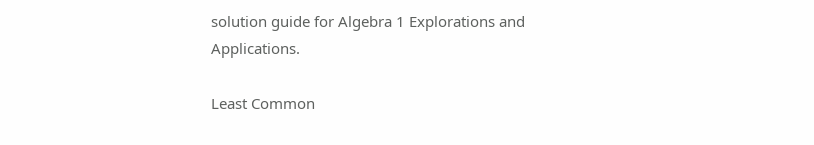solution guide for Algebra 1 Explorations and Applications.

Least Common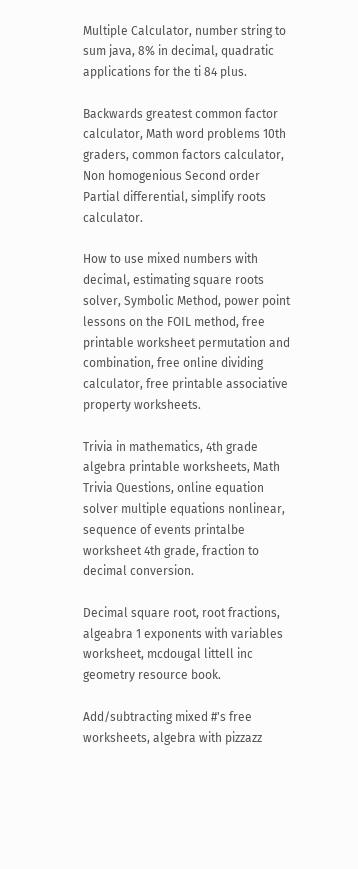Multiple Calculator, number string to sum java, 8% in decimal, quadratic applications for the ti 84 plus.

Backwards greatest common factor calculator, Math word problems 10th graders, common factors calculator, Non homogenious Second order Partial differential, simplify roots calculator.

How to use mixed numbers with decimal, estimating square roots solver, Symbolic Method, power point lessons on the FOIL method, free printable worksheet permutation and combination, free online dividing calculator, free printable associative property worksheets.

Trivia in mathematics, 4th grade algebra printable worksheets, Math Trivia Questions, online equation solver multiple equations nonlinear, sequence of events printalbe worksheet 4th grade, fraction to decimal conversion.

Decimal square root, root fractions, algeabra 1 exponents with variables worksheet, mcdougal littell inc geometry resource book.

Add/subtracting mixed #'s free worksheets, algebra with pizzazz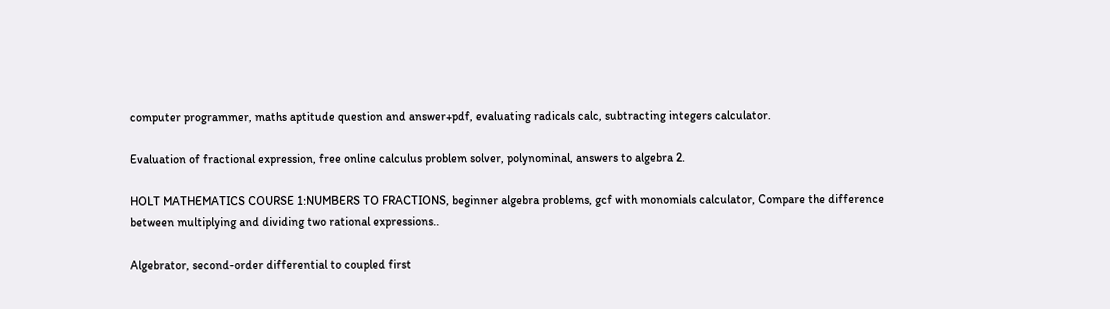computer programmer, maths aptitude question and answer+pdf, evaluating radicals calc, subtracting integers calculator.

Evaluation of fractional expression, free online calculus problem solver, polynominal, answers to algebra 2.

HOLT MATHEMATICS COURSE 1:NUMBERS TO FRACTIONS, beginner algebra problems, gcf with monomials calculator, Compare the difference between multiplying and dividing two rational expressions..

Algebrator, second-order differential to coupled first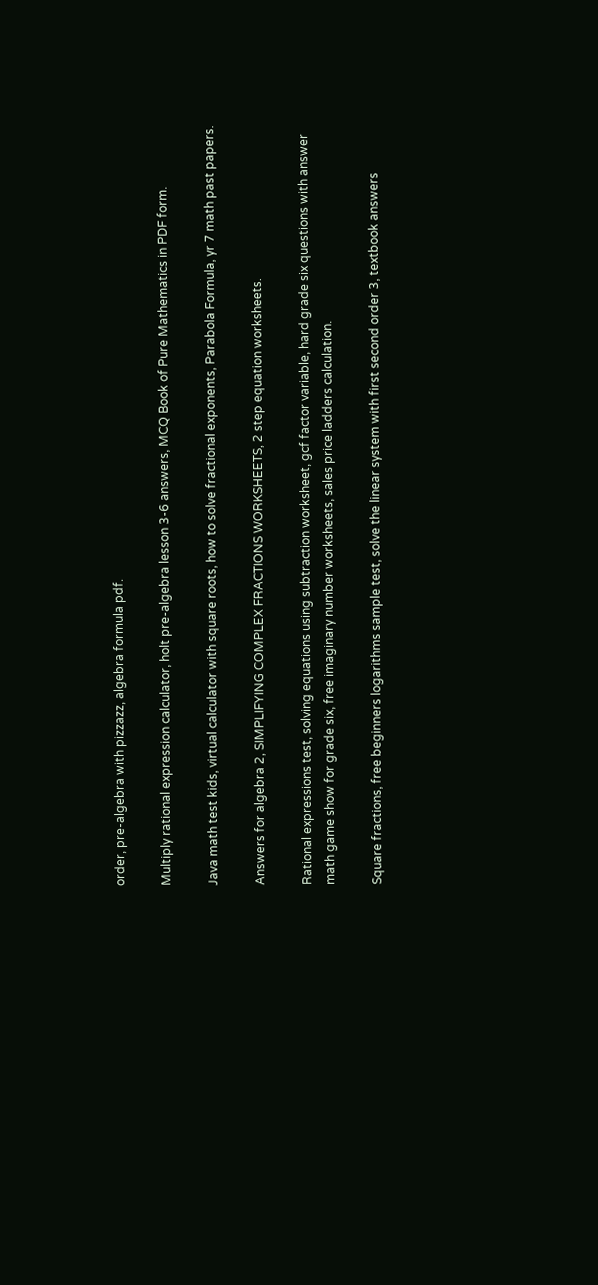order, pre-algebra with pizzazz, algebra formula pdf.

Multiply rational expression calculator, holt pre-algebra lesson 3-6 answers, MCQ Book of Pure Mathematics in PDF form.

Java math test kids, virtual calculator with square roots, how to solve fractional exponents, Parabola Formula, yr 7 math past papers.

Answers for algebra 2, SIMPLIFYING COMPLEX FRACTIONS WORKSHEETS, 2 step equation worksheets.

Rational expressions test, solving equations using subtraction worksheet, gcf factor variable, hard grade six questions with answer math game show for grade six, free imaginary number worksheets, sales price ladders calculation.

Square fractions, free beginners logarithms sample test, solve the linear system with first second order 3, textbook answers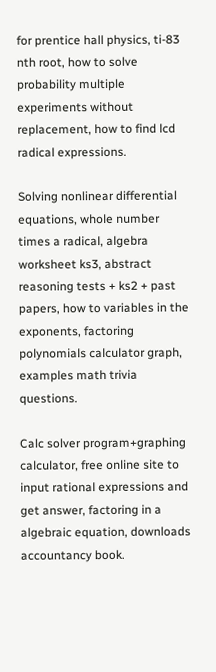for prentice hall physics, ti-83 nth root, how to solve probability multiple experiments without replacement, how to find lcd radical expressions.

Solving nonlinear differential equations, whole number times a radical, algebra worksheet ks3, abstract reasoning tests + ks2 + past papers, how to variables in the exponents, factoring polynomials calculator graph, examples math trivia questions.

Calc solver program+graphing calculator, free online site to input rational expressions and get answer, factoring in a algebraic equation, downloads accountancy book.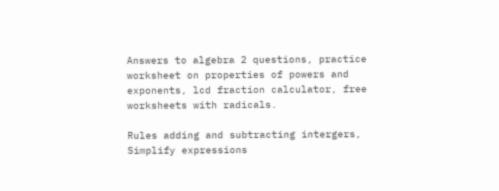Answers to algebra 2 questions, practice worksheet on properties of powers and exponents, lcd fraction calculator, free worksheets with radicals.

Rules adding and subtracting intergers, Simplify expressions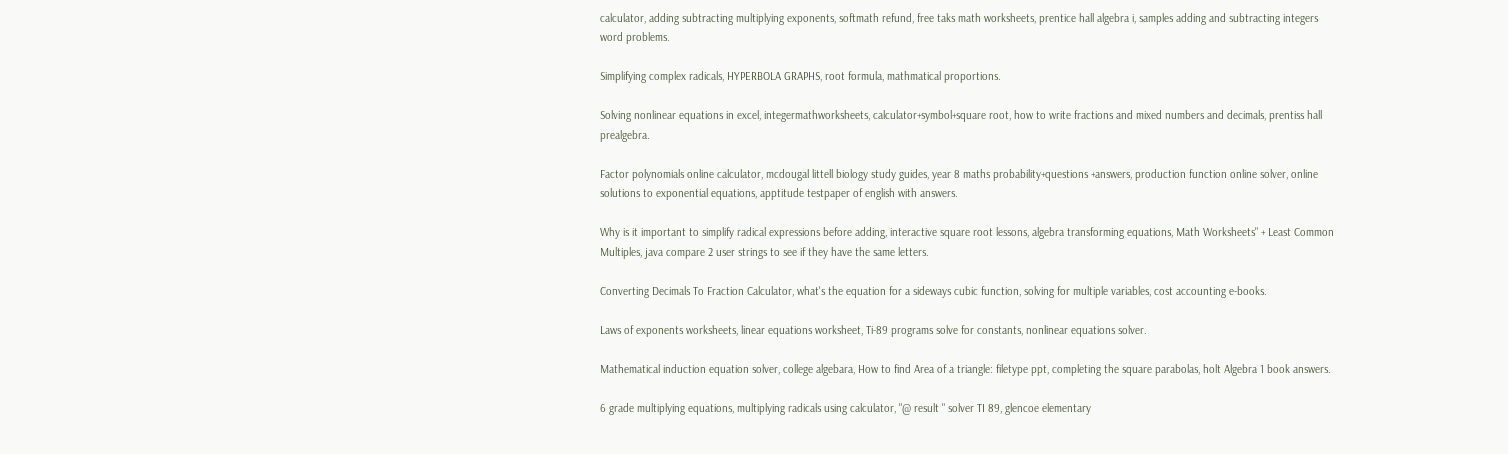calculator, adding subtracting multiplying exponents, softmath refund, free taks math worksheets, prentice hall algebra i, samples adding and subtracting integers word problems.

Simplifying complex radicals, HYPERBOLA GRAPHS, root formula, mathmatical proportions.

Solving nonlinear equations in excel, integermathworksheets, calculator+symbol+square root, how to write fractions and mixed numbers and decimals, prentiss hall prealgebra.

Factor polynomials online calculator, mcdougal littell biology study guides, year 8 maths probability+questions +answers, production function online solver, online solutions to exponential equations, apptitude testpaper of english with answers.

Why is it important to simplify radical expressions before adding, interactive square root lessons, algebra transforming equations, Math Worksheets" + Least Common Multiples, java compare 2 user strings to see if they have the same letters.

Converting Decimals To Fraction Calculator, what's the equation for a sideways cubic function, solving for multiple variables, cost accounting e-books.

Laws of exponents worksheets, linear equations worksheet, Ti-89 programs solve for constants, nonlinear equations solver.

Mathematical induction equation solver, college algebara, How to find Area of a triangle: filetype ppt, completing the square parabolas, holt Algebra 1 book answers.

6 grade multiplying equations, multiplying radicals using calculator, "@ result " solver TI 89, glencoe elementary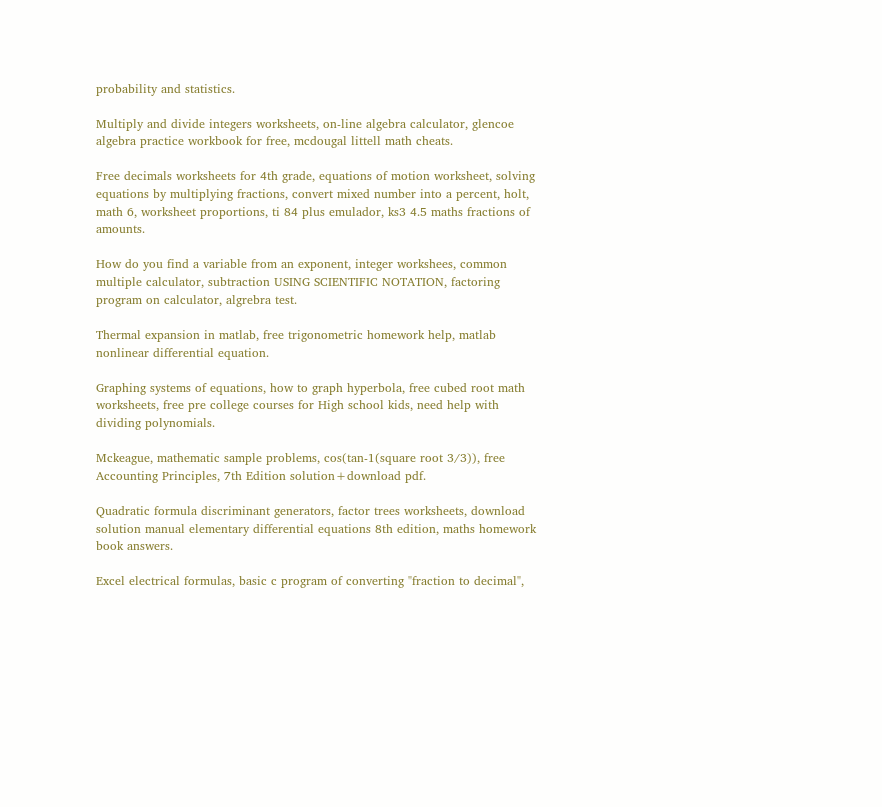probability and statistics.

Multiply and divide integers worksheets, on-line algebra calculator, glencoe algebra practice workbook for free, mcdougal littell math cheats.

Free decimals worksheets for 4th grade, equations of motion worksheet, solving equations by multiplying fractions, convert mixed number into a percent, holt, math 6, worksheet proportions, ti 84 plus emulador, ks3 4.5 maths fractions of amounts.

How do you find a variable from an exponent, integer workshees, common multiple calculator, subtraction USING SCIENTIFIC NOTATION, factoring program on calculator, algrebra test.

Thermal expansion in matlab, free trigonometric homework help, matlab nonlinear differential equation.

Graphing systems of equations, how to graph hyperbola, free cubed root math worksheets, free pre college courses for High school kids, need help with dividing polynomials.

Mckeague, mathematic sample problems, cos(tan-1(square root 3/3)), free Accounting Principles, 7th Edition solution+download pdf.

Quadratic formula discriminant generators, factor trees worksheets, download solution manual elementary differential equations 8th edition, maths homework book answers.

Excel electrical formulas, basic c program of converting "fraction to decimal",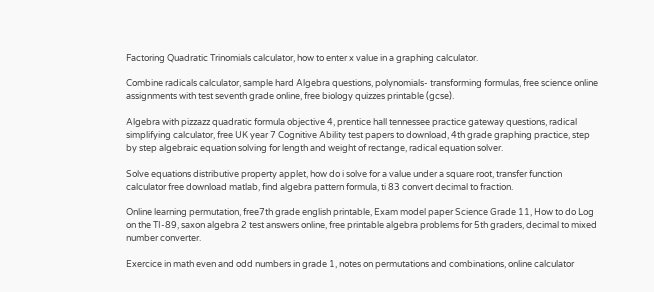Factoring Quadratic Trinomials calculator, how to enter x value in a graphing calculator.

Combine radicals calculator, sample hard Algebra questions, polynomials- transforming formulas, free science online assignments with test seventh grade online, free biology quizzes printable (gcse).

Algebra with pizzazz quadratic formula objective 4, prentice hall tennessee practice gateway questions, radical simplifying calculator, free UK year 7 Cognitive Ability test papers to download, 4th grade graphing practice, step by step algebraic equation solving for length and weight of rectange, radical equation solver.

Solve equations distributive property applet, how do i solve for a value under a square root, transfer function calculator free download matlab, find algebra pattern formula, ti 83 convert decimal to fraction.

Online learning permutation, free7th grade english printable, Exam model paper Science Grade 11, How to do Log on the TI-89, saxon algebra 2 test answers online, free printable algebra problems for 5th graders, decimal to mixed number converter.

Exercice in math even and odd numbers in grade 1, notes on permutations and combinations, online calculator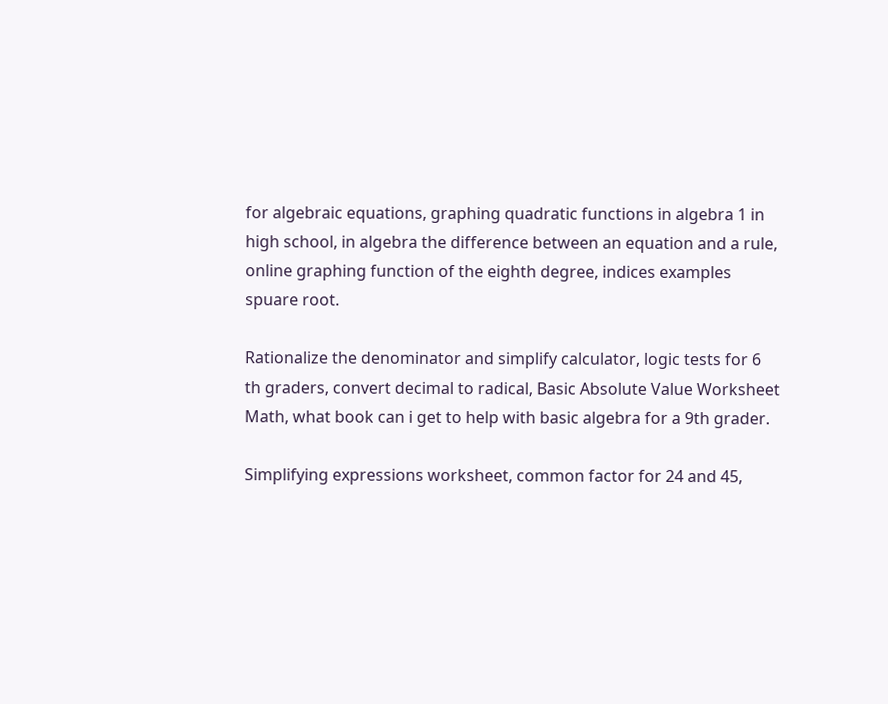for algebraic equations, graphing quadratic functions in algebra 1 in high school, in algebra the difference between an equation and a rule, online graphing function of the eighth degree, indices examples spuare root.

Rationalize the denominator and simplify calculator, logic tests for 6 th graders, convert decimal to radical, Basic Absolute Value Worksheet Math, what book can i get to help with basic algebra for a 9th grader.

Simplifying expressions worksheet, common factor for 24 and 45,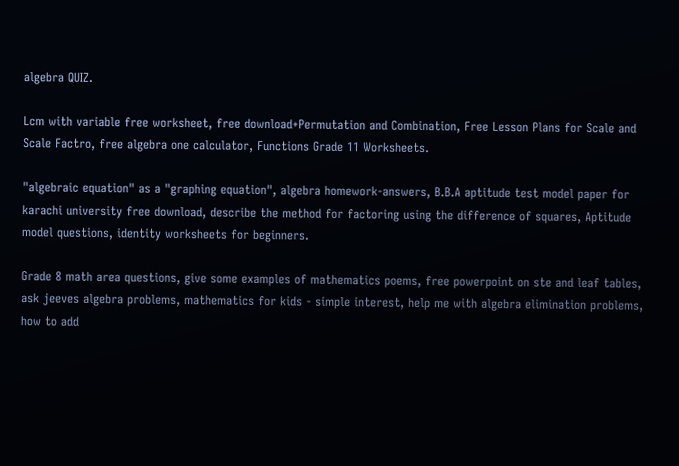algebra QUIZ.

Lcm with variable free worksheet, free download+Permutation and Combination, Free Lesson Plans for Scale and Scale Factro, free algebra one calculator, Functions Grade 11 Worksheets.

"algebraic equation" as a "graphing equation", algebra homework-answers, B.B.A aptitude test model paper for karachi university free download, describe the method for factoring using the difference of squares, Aptitude model questions, identity worksheets for beginners.

Grade 8 math area questions, give some examples of mathematics poems, free powerpoint on ste and leaf tables, ask jeeves algebra problems, mathematics for kids - simple interest, help me with algebra elimination problems, how to add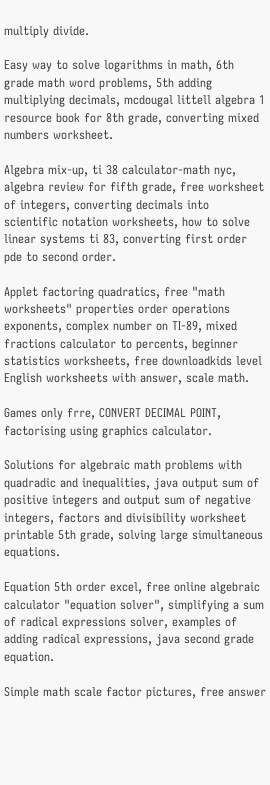multiply divide.

Easy way to solve logarithms in math, 6th grade math word problems, 5th adding multiplying decimals, mcdougal littell algebra 1 resource book for 8th grade, converting mixed numbers worksheet.

Algebra mix-up, ti 38 calculator-math nyc, algebra review for fifth grade, free worksheet of integers, converting decimals into scientific notation worksheets, how to solve linear systems ti 83, converting first order pde to second order.

Applet factoring quadratics, free "math worksheets" properties order operations exponents, complex number on TI-89, mixed fractions calculator to percents, beginner statistics worksheets, free downloadkids level English worksheets with answer, scale math.

Games only frre, CONVERT DECIMAL POINT, factorising using graphics calculator.

Solutions for algebraic math problems with quadradic and inequalities, java output sum of positive integers and output sum of negative integers, factors and divisibility worksheet printable 5th grade, solving large simultaneous equations.

Equation 5th order excel, free online algebraic calculator "equation solver", simplifying a sum of radical expressions solver, examples of adding radical expressions, java second grade equation.

Simple math scale factor pictures, free answer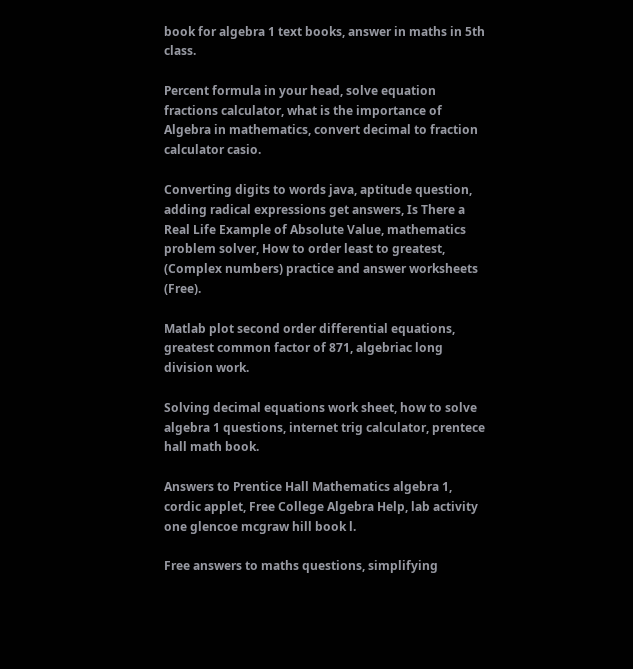book for algebra 1 text books, answer in maths in 5th class.

Percent formula in your head, solve equation fractions calculator, what is the importance of Algebra in mathematics, convert decimal to fraction calculator casio.

Converting digits to words java, aptitude question, adding radical expressions get answers, Is There a Real Life Example of Absolute Value, mathematics problem solver, How to order least to greatest, (Complex numbers) practice and answer worksheets (Free).

Matlab plot second order differential equations, greatest common factor of 871, algebriac long division work.

Solving decimal equations work sheet, how to solve algebra 1 questions, internet trig calculator, prentece hall math book.

Answers to Prentice Hall Mathematics algebra 1, cordic applet, Free College Algebra Help, lab activity one glencoe mcgraw hill book l.

Free answers to maths questions, simplifying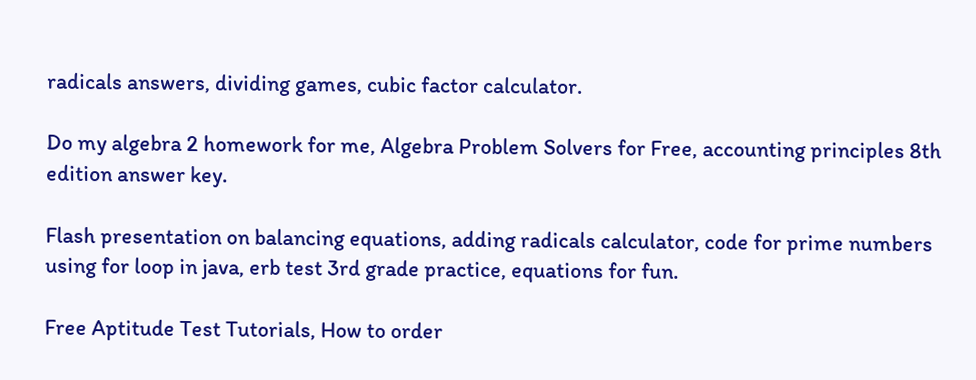radicals answers, dividing games, cubic factor calculator.

Do my algebra 2 homework for me, Algebra Problem Solvers for Free, accounting principles 8th edition answer key.

Flash presentation on balancing equations, adding radicals calculator, code for prime numbers using for loop in java, erb test 3rd grade practice, equations for fun.

Free Aptitude Test Tutorials, How to order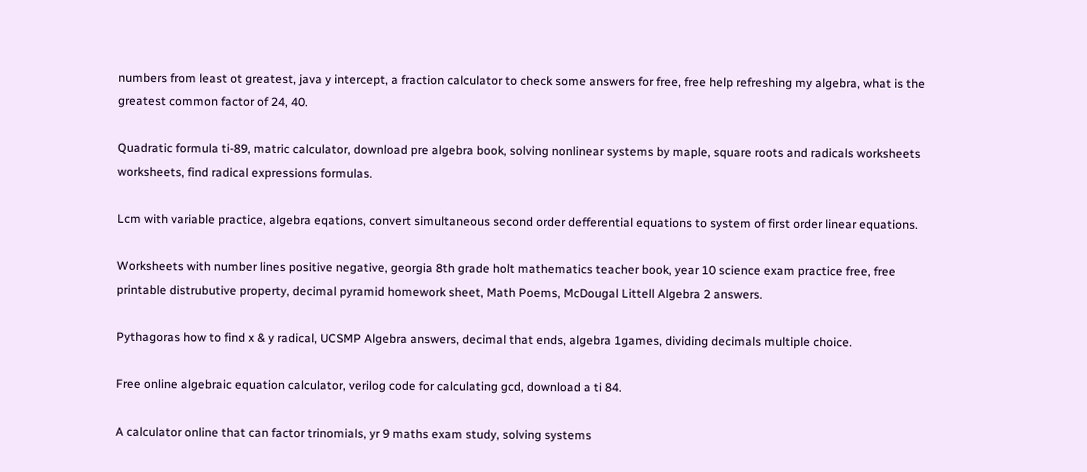numbers from least ot greatest, java y intercept, a fraction calculator to check some answers for free, free help refreshing my algebra, what is the greatest common factor of 24, 40.

Quadratic formula ti-89, matric calculator, download pre algebra book, solving nonlinear systems by maple, square roots and radicals worksheets worksheets, find radical expressions formulas.

Lcm with variable practice, algebra eqations, convert simultaneous second order defferential equations to system of first order linear equations.

Worksheets with number lines positive negative, georgia 8th grade holt mathematics teacher book, year 10 science exam practice free, free printable distrubutive property, decimal pyramid homework sheet, Math Poems, McDougal Littell Algebra 2 answers.

Pythagoras how to find x & y radical, UCSMP Algebra answers, decimal that ends, algebra 1games, dividing decimals multiple choice.

Free online algebraic equation calculator, verilog code for calculating gcd, download a ti 84.

A calculator online that can factor trinomials, yr 9 maths exam study, solving systems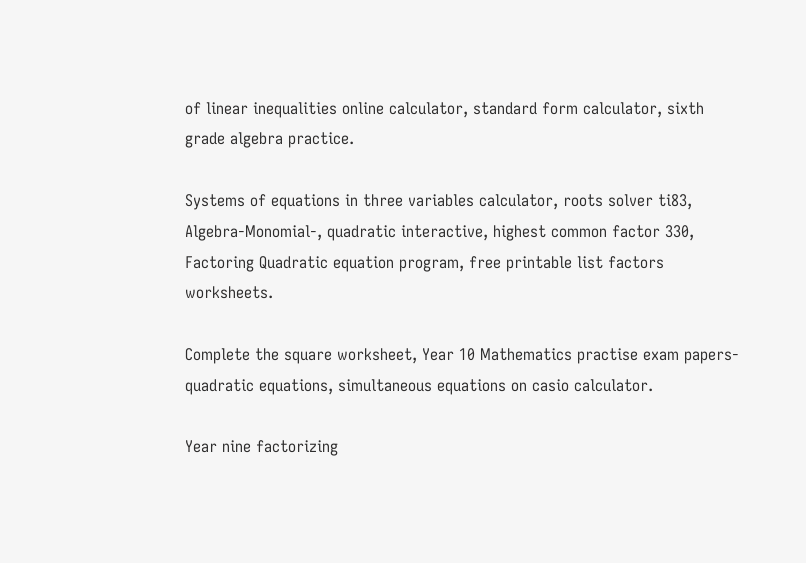of linear inequalities online calculator, standard form calculator, sixth grade algebra practice.

Systems of equations in three variables calculator, roots solver ti83, Algebra-Monomial-, quadratic interactive, highest common factor 330, Factoring Quadratic equation program, free printable list factors worksheets.

Complete the square worksheet, Year 10 Mathematics practise exam papers-quadratic equations, simultaneous equations on casio calculator.

Year nine factorizing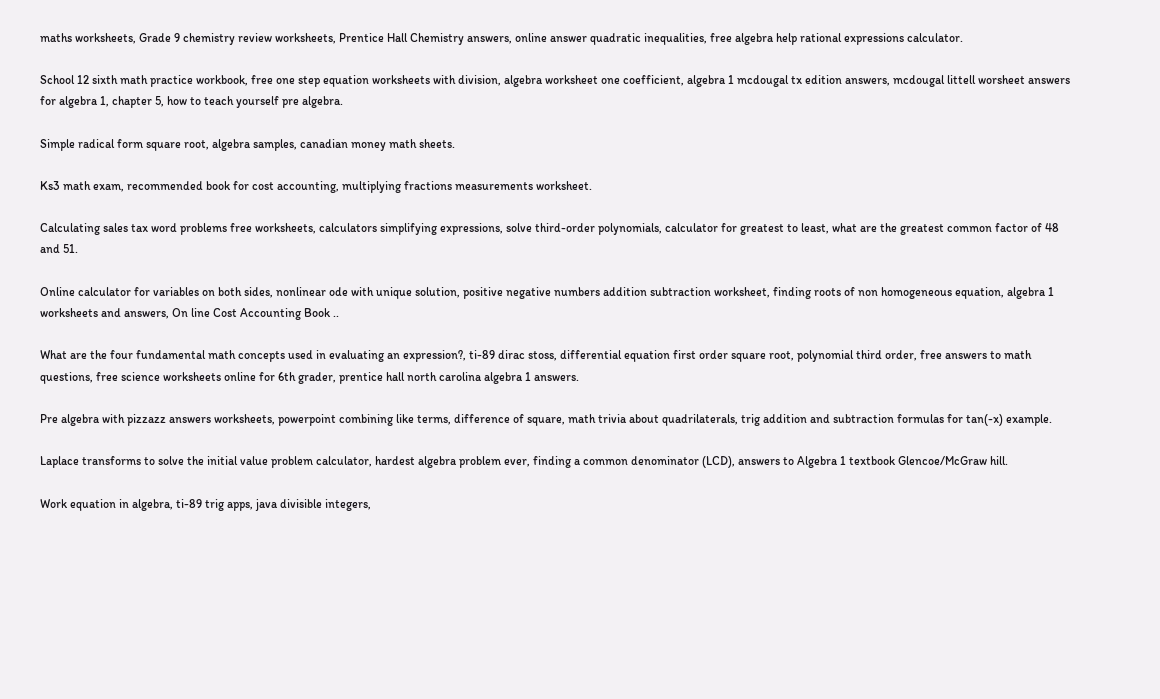maths worksheets, Grade 9 chemistry review worksheets, Prentice Hall Chemistry answers, online answer quadratic inequalities, free algebra help rational expressions calculator.

School 12 sixth math practice workbook, free one step equation worksheets with division, algebra worksheet one coefficient, algebra 1 mcdougal tx edition answers, mcdougal littell worsheet answers for algebra 1, chapter 5, how to teach yourself pre algebra.

Simple radical form square root, algebra samples, canadian money math sheets.

Ks3 math exam, recommended book for cost accounting, multiplying fractions measurements worksheet.

Calculating sales tax word problems free worksheets, calculators simplifying expressions, solve third-order polynomials, calculator for greatest to least, what are the greatest common factor of 48 and 51.

Online calculator for variables on both sides, nonlinear ode with unique solution, positive negative numbers addition subtraction worksheet, finding roots of non homogeneous equation, algebra 1 worksheets and answers, On line Cost Accounting Book ..

What are the four fundamental math concepts used in evaluating an expression?, ti-89 dirac stoss, differential equation first order square root, polynomial third order, free answers to math questions, free science worksheets online for 6th grader, prentice hall north carolina algebra 1 answers.

Pre algebra with pizzazz answers worksheets, powerpoint combining like terms, difference of square, math trivia about quadrilaterals, trig addition and subtraction formulas for tan(-x) example.

Laplace transforms to solve the initial value problem calculator, hardest algebra problem ever, finding a common denominator (LCD), answers to Algebra 1 textbook Glencoe/McGraw hill.

Work equation in algebra, ti-89 trig apps, java divisible integers,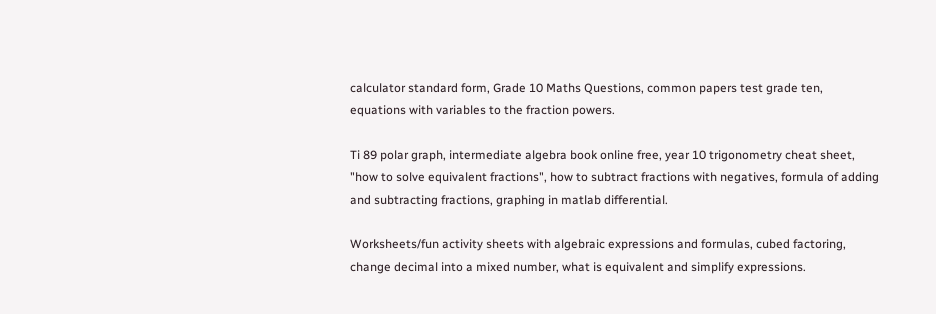calculator standard form, Grade 10 Maths Questions, common papers test grade ten, equations with variables to the fraction powers.

Ti 89 polar graph, intermediate algebra book online free, year 10 trigonometry cheat sheet, "how to solve equivalent fractions", how to subtract fractions with negatives, formula of adding and subtracting fractions, graphing in matlab differential.

Worksheets/fun activity sheets with algebraic expressions and formulas, cubed factoring, change decimal into a mixed number, what is equivalent and simplify expressions.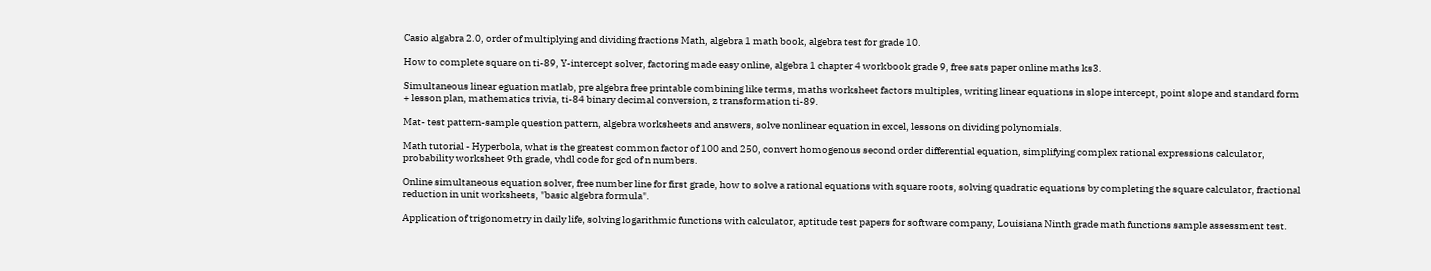Casio algabra 2.0, order of multiplying and dividing fractions Math, algebra 1 math book, algebra test for grade 10.

How to complete square on ti-89, Y-intercept solver, factoring made easy online, algebra 1 chapter 4 workbook grade 9, free sats paper online maths ks3.

Simultaneous linear eguation matlab, pre algebra free printable combining like terms, maths worksheet factors multiples, writing linear equations in slope intercept, point slope and standard form + lesson plan, mathematics trivia, ti-84 binary decimal conversion, z transformation ti-89.

Mat- test pattern-sample question pattern, algebra worksheets and answers, solve nonlinear equation in excel, lessons on dividing polynomials.

Math tutorial - Hyperbola, what is the greatest common factor of 100 and 250, convert homogenous second order differential equation, simplifying complex rational expressions calculator, probability worksheet 9th grade, vhdl code for gcd of n numbers.

Online simultaneous equation solver, free number line for first grade, how to solve a rational equations with square roots, solving quadratic equations by completing the square calculator, fractional reduction in unit worksheets, "basic algebra formula".

Application of trigonometry in daily life, solving logarithmic functions with calculator, aptitude test papers for software company, Louisiana Ninth grade math functions sample assessment test.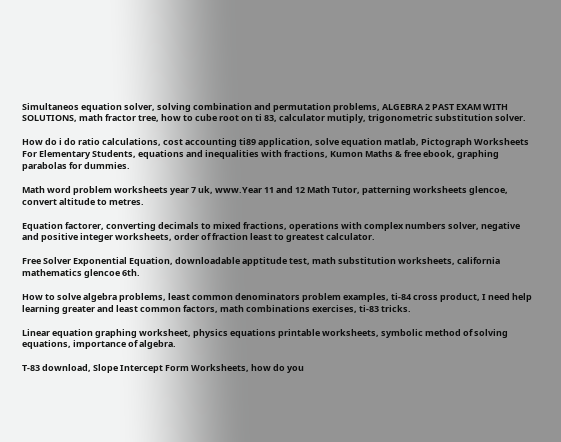Simultaneos equation solver, solving combination and permutation problems, ALGEBRA 2 PAST EXAM WITH SOLUTIONS, math fractor tree, how to cube root on ti 83, calculator mutiply, trigonometric substitution solver.

How do i do ratio calculations, cost accounting ti89 application, solve equation matlab, Pictograph Worksheets For Elementary Students, equations and inequalities with fractions, Kumon Maths & free ebook, graphing parabolas for dummies.

Math word problem worksheets year 7 uk, www.Year 11 and 12 Math Tutor, patterning worksheets glencoe, convert altitude to metres.

Equation factorer, converting decimals to mixed fractions, operations with complex numbers solver, negative and positive integer worksheets, order of fraction least to greatest calculator.

Free Solver Exponential Equation, downloadable apptitude test, math substitution worksheets, california mathematics glencoe 6th.

How to solve algebra problems, least common denominators problem examples, ti-84 cross product, I need help learning greater and least common factors, math combinations exercises, ti-83 tricks.

Linear equation graphing worksheet, physics equations printable worksheets, symbolic method of solving equations, importance of algebra.

T-83 download, Slope Intercept Form Worksheets, how do you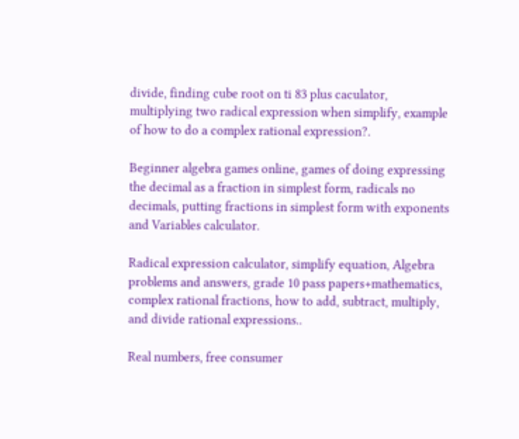divide, finding cube root on ti 83 plus caculator, multiplying two radical expression when simplify, example of how to do a complex rational expression?.

Beginner algebra games online, games of doing expressing the decimal as a fraction in simplest form, radicals no decimals, putting fractions in simplest form with exponents and Variables calculator.

Radical expression calculator, simplify equation, Algebra problems and answers, grade 10 pass papers+mathematics, complex rational fractions, how to add, subtract, multiply, and divide rational expressions..

Real numbers, free consumer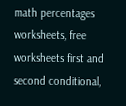math percentages worksheets, free worksheets first and second conditional,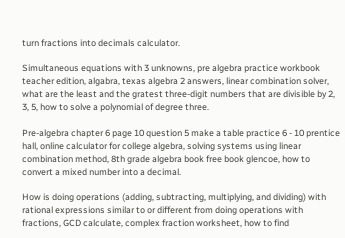turn fractions into decimals calculator.

Simultaneous equations with 3 unknowns, pre algebra practice workbook teacher edition, algabra, texas algebra 2 answers, linear combination solver, what are the least and the gratest three-digit numbers that are divisible by 2, 3, 5, how to solve a polynomial of degree three.

Pre-algebra chapter 6 page 10 question 5 make a table practice 6 - 10 prentice hall, online calculator for college algebra, solving systems using linear combination method, 8th grade algebra book free book glencoe, how to convert a mixed number into a decimal.

How is doing operations (adding, subtracting, multiplying, and dividing) with rational expressions similar to or different from doing operations with fractions, GCD calculate, complex fraction worksheet, how to find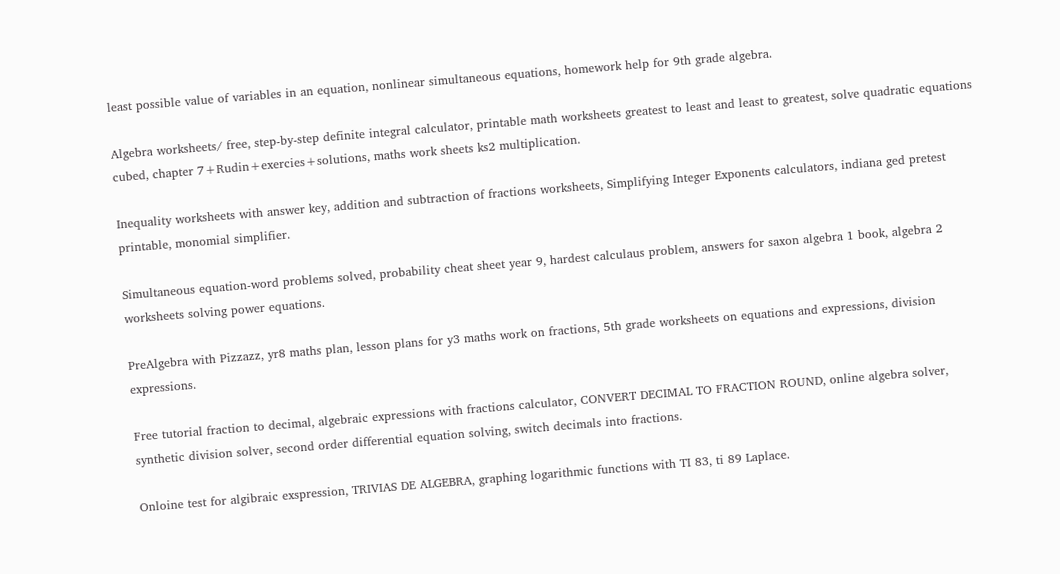least possible value of variables in an equation, nonlinear simultaneous equations, homework help for 9th grade algebra.

Algebra worksheets/ free, step-by-step definite integral calculator, printable math worksheets greatest to least and least to greatest, solve quadratic equations cubed, chapter 7+Rudin+exercies+solutions, maths work sheets ks2 multiplication.

Inequality worksheets with answer key, addition and subtraction of fractions worksheets, Simplifying Integer Exponents calculators, indiana ged pretest printable, monomial simplifier.

Simultaneous equation-word problems solved, probability cheat sheet year 9, hardest calculaus problem, answers for saxon algebra 1 book, algebra 2 worksheets solving power equations.

PreAlgebra with Pizzazz, yr8 maths plan, lesson plans for y3 maths work on fractions, 5th grade worksheets on equations and expressions, division expressions.

Free tutorial fraction to decimal, algebraic expressions with fractions calculator, CONVERT DECIMAL TO FRACTION ROUND, online algebra solver, synthetic division solver, second order differential equation solving, switch decimals into fractions.

Onloine test for algibraic exspression, TRIVIAS DE ALGEBRA, graphing logarithmic functions with TI 83, ti 89 Laplace.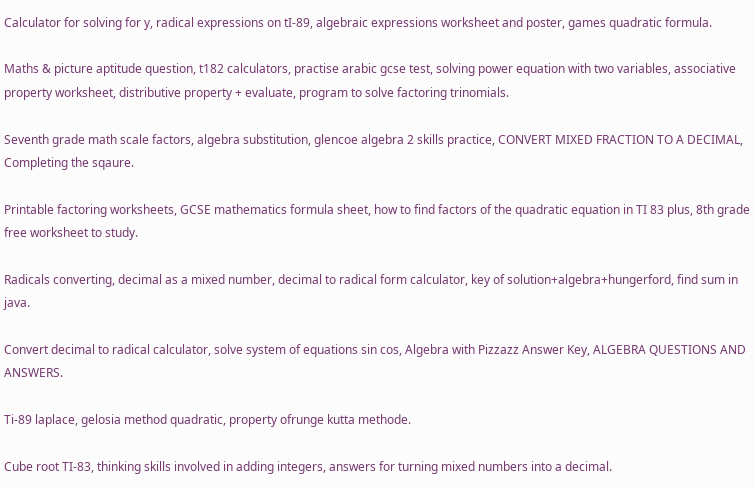Calculator for solving for y, radical expressions on tI-89, algebraic expressions worksheet and poster, games quadratic formula.

Maths & picture aptitude question, t182 calculators, practise arabic gcse test, solving power equation with two variables, associative property worksheet, distributive property + evaluate, program to solve factoring trinomials.

Seventh grade math scale factors, algebra substitution, glencoe algebra 2 skills practice, CONVERT MIXED FRACTION TO A DECIMAL, Completing the sqaure.

Printable factoring worksheets, GCSE mathematics formula sheet, how to find factors of the quadratic equation in TI 83 plus, 8th grade free worksheet to study.

Radicals converting, decimal as a mixed number, decimal to radical form calculator, key of solution+algebra+hungerford, find sum in java.

Convert decimal to radical calculator, solve system of equations sin cos, Algebra with Pizzazz Answer Key, ALGEBRA QUESTIONS AND ANSWERS.

Ti-89 laplace, gelosia method quadratic, property ofrunge kutta methode.

Cube root TI-83, thinking skills involved in adding integers, answers for turning mixed numbers into a decimal.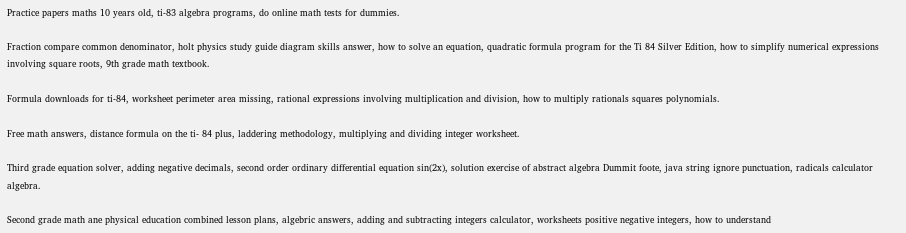Practice papers maths 10 years old, ti-83 algebra programs, do online math tests for dummies.

Fraction compare common denominator, holt physics study guide diagram skills answer, how to solve an equation, quadratic formula program for the Ti 84 Silver Edition, how to simplify numerical expressions involving square roots, 9th grade math textbook.

Formula downloads for ti-84, worksheet perimeter area missing, rational expressions involving multiplication and division, how to multiply rationals squares polynomials.

Free math answers, distance formula on the ti- 84 plus, laddering methodology, multiplying and dividing integer worksheet.

Third grade equation solver, adding negative decimals, second order ordinary differential equation sin(2x), solution exercise of abstract algebra Dummit foote, java string ignore punctuation, radicals calculator algebra.

Second grade math ane physical education combined lesson plans, algebric answers, adding and subtracting integers calculator, worksheets positive negative integers, how to understand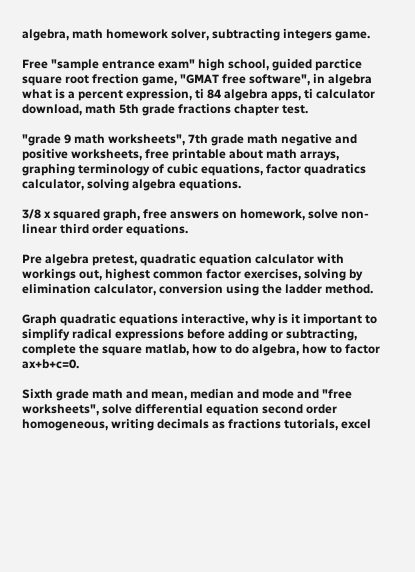algebra, math homework solver, subtracting integers game.

Free "sample entrance exam" high school, guided parctice square root frection game, "GMAT free software", in algebra what is a percent expression, ti 84 algebra apps, ti calculator download, math 5th grade fractions chapter test.

"grade 9 math worksheets", 7th grade math negative and positive worksheets, free printable about math arrays, graphing terminology of cubic equations, factor quadratics calculator, solving algebra equations.

3/8 x squared graph, free answers on homework, solve non-linear third order equations.

Pre algebra pretest, quadratic equation calculator with workings out, highest common factor exercises, solving by elimination calculator, conversion using the ladder method.

Graph quadratic equations interactive, why is it important to simplify radical expressions before adding or subtracting, complete the square matlab, how to do algebra, how to factor ax+b+c=0.

Sixth grade math and mean, median and mode and "free worksheets", solve differential equation second order homogeneous, writing decimals as fractions tutorials, excel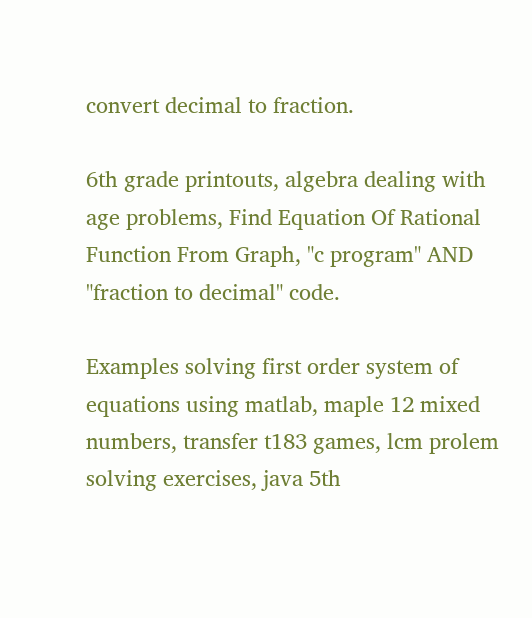convert decimal to fraction.

6th grade printouts, algebra dealing with age problems, Find Equation Of Rational Function From Graph, "c program" AND "fraction to decimal" code.

Examples solving first order system of equations using matlab, maple 12 mixed numbers, transfer t183 games, lcm prolem solving exercises, java 5th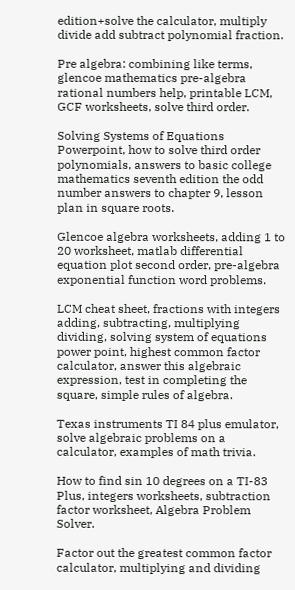edition+solve the calculator, multiply divide add subtract polynomial fraction.

Pre algebra: combining like terms, glencoe mathematics pre-algebra rational numbers help, printable LCM, GCF worksheets, solve third order.

Solving Systems of Equations Powerpoint, how to solve third order polynomials, answers to basic college mathematics seventh edition the odd number answers to chapter 9, lesson plan in square roots.

Glencoe algebra worksheets, adding 1 to 20 worksheet, matlab differential equation plot second order, pre-algebra exponential function word problems.

LCM cheat sheet, fractions with integers adding, subtracting, multiplying dividing, solving system of equations power point, highest common factor calculator, answer this algebraic expression, test in completing the square, simple rules of algebra.

Texas instruments TI 84 plus emulator, solve algebraic problems on a calculator, examples of math trivia.

How to find sin 10 degrees on a TI-83 Plus, integers worksheets, subtraction factor worksheet, Algebra Problem Solver.

Factor out the greatest common factor calculator, multiplying and dividing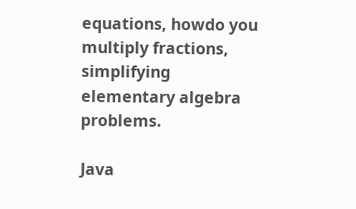equations, howdo you multiply fractions, simplifying elementary algebra problems.

Java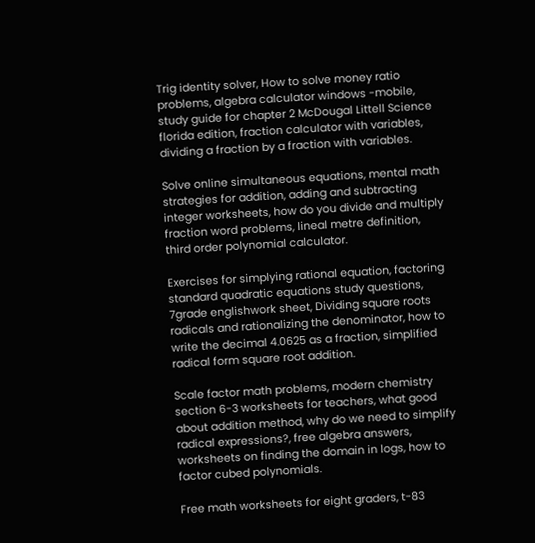Trig identity solver, How to solve money ratio problems, algebra calculator windows -mobile, study guide for chapter 2 McDougal Littell Science florida edition, fraction calculator with variables, dividing a fraction by a fraction with variables.

Solve online simultaneous equations, mental math strategies for addition, adding and subtracting integer worksheets, how do you divide and multiply fraction word problems, lineal metre definition, third order polynomial calculator.

Exercises for simplying rational equation, factoring standard quadratic equations study questions, 7grade englishwork sheet, Dividing square roots radicals and rationalizing the denominator, how to write the decimal 4.0625 as a fraction, simplified radical form square root addition.

Scale factor math problems, modern chemistry section 6-3 worksheets for teachers, what good about addition method, why do we need to simplify radical expressions?, free algebra answers, worksheets on finding the domain in logs, how to factor cubed polynomials.

Free math worksheets for eight graders, t-83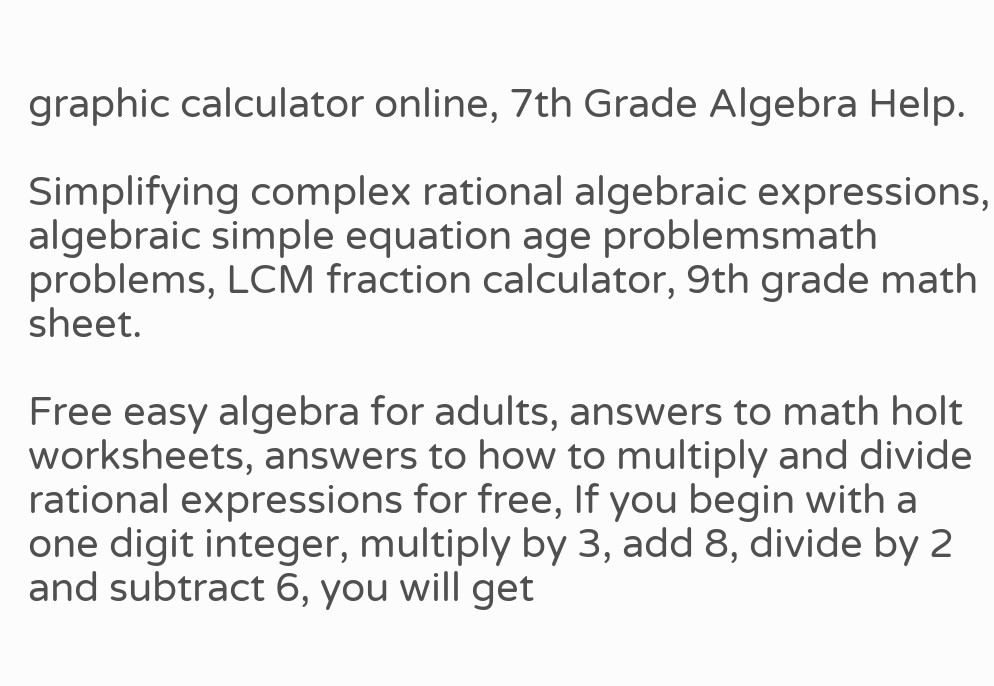graphic calculator online, 7th Grade Algebra Help.

Simplifying complex rational algebraic expressions, algebraic simple equation age problemsmath problems, LCM fraction calculator, 9th grade math sheet.

Free easy algebra for adults, answers to math holt worksheets, answers to how to multiply and divide rational expressions for free, If you begin with a one digit integer, multiply by 3, add 8, divide by 2 and subtract 6, you will get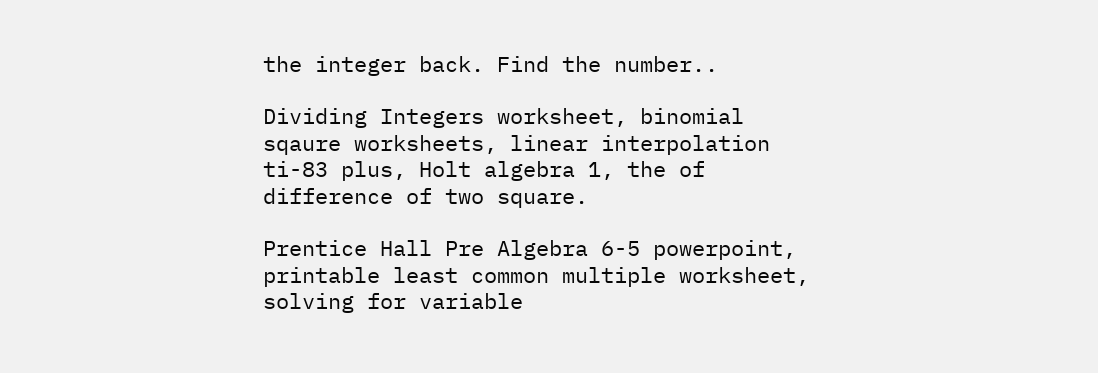the integer back. Find the number..

Dividing Integers worksheet, binomial sqaure worksheets, linear interpolation ti-83 plus, Holt algebra 1, the of difference of two square.

Prentice Hall Pre Algebra 6-5 powerpoint, printable least common multiple worksheet, solving for variable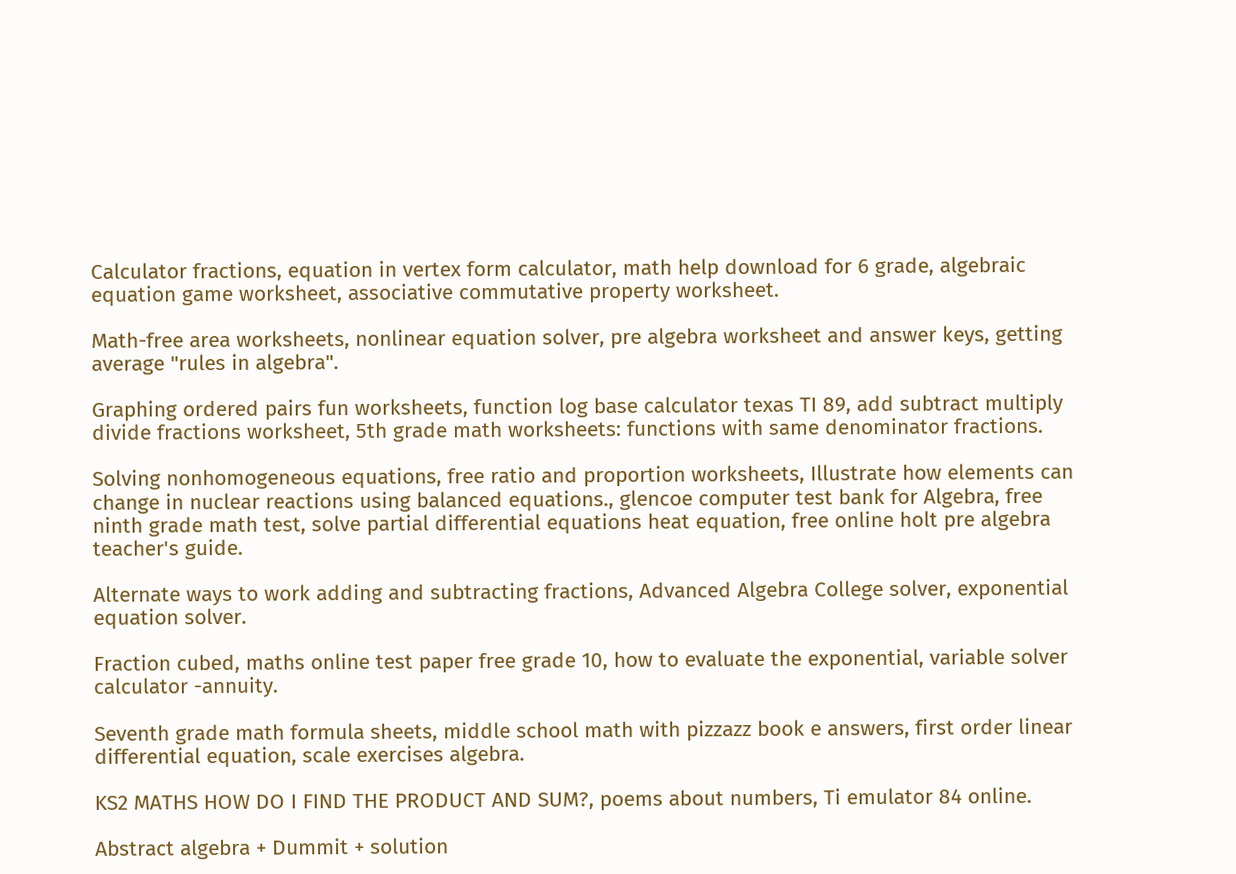Calculator fractions, equation in vertex form calculator, math help download for 6 grade, algebraic equation game worksheet, associative commutative property worksheet.

Math-free area worksheets, nonlinear equation solver, pre algebra worksheet and answer keys, getting average "rules in algebra".

Graphing ordered pairs fun worksheets, function log base calculator texas TI 89, add subtract multiply divide fractions worksheet, 5th grade math worksheets: functions with same denominator fractions.

Solving nonhomogeneous equations, free ratio and proportion worksheets, Illustrate how elements can change in nuclear reactions using balanced equations., glencoe computer test bank for Algebra, free ninth grade math test, solve partial differential equations heat equation, free online holt pre algebra teacher's guide.

Alternate ways to work adding and subtracting fractions, Advanced Algebra College solver, exponential equation solver.

Fraction cubed, maths online test paper free grade 10, how to evaluate the exponential, variable solver calculator -annuity.

Seventh grade math formula sheets, middle school math with pizzazz book e answers, first order linear differential equation, scale exercises algebra.

KS2 MATHS HOW DO I FIND THE PRODUCT AND SUM?, poems about numbers, Ti emulator 84 online.

Abstract algebra + Dummit + solution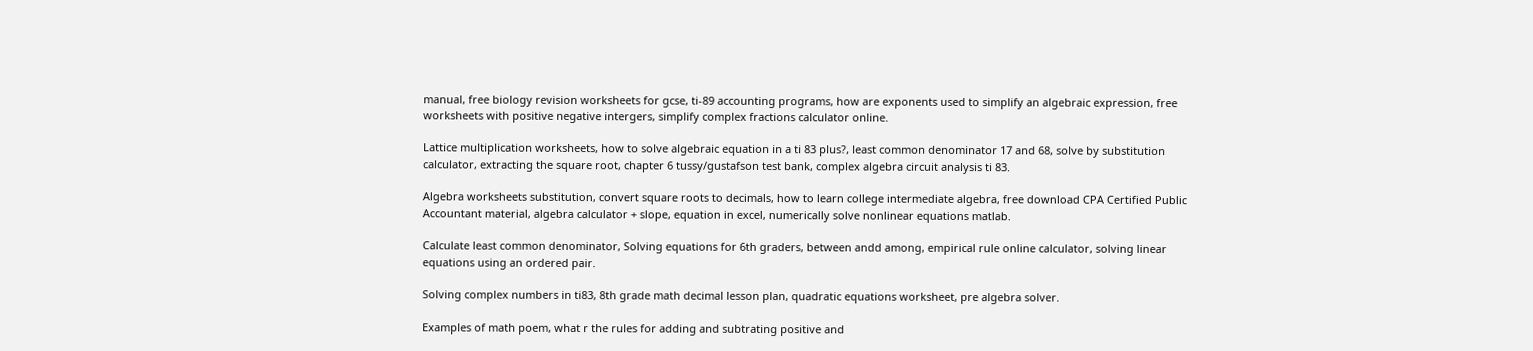manual, free biology revision worksheets for gcse, ti-89 accounting programs, how are exponents used to simplify an algebraic expression, free worksheets with positive negative intergers, simplify complex fractions calculator online.

Lattice multiplication worksheets, how to solve algebraic equation in a ti 83 plus?, least common denominator 17 and 68, solve by substitution calculator, extracting the square root, chapter 6 tussy/gustafson test bank, complex algebra circuit analysis ti 83.

Algebra worksheets substitution, convert square roots to decimals, how to learn college intermediate algebra, free download CPA Certified Public Accountant material, algebra calculator + slope, equation in excel, numerically solve nonlinear equations matlab.

Calculate least common denominator, Solving equations for 6th graders, between andd among, empirical rule online calculator, solving linear equations using an ordered pair.

Solving complex numbers in ti83, 8th grade math decimal lesson plan, quadratic equations worksheet, pre algebra solver.

Examples of math poem, what r the rules for adding and subtrating positive and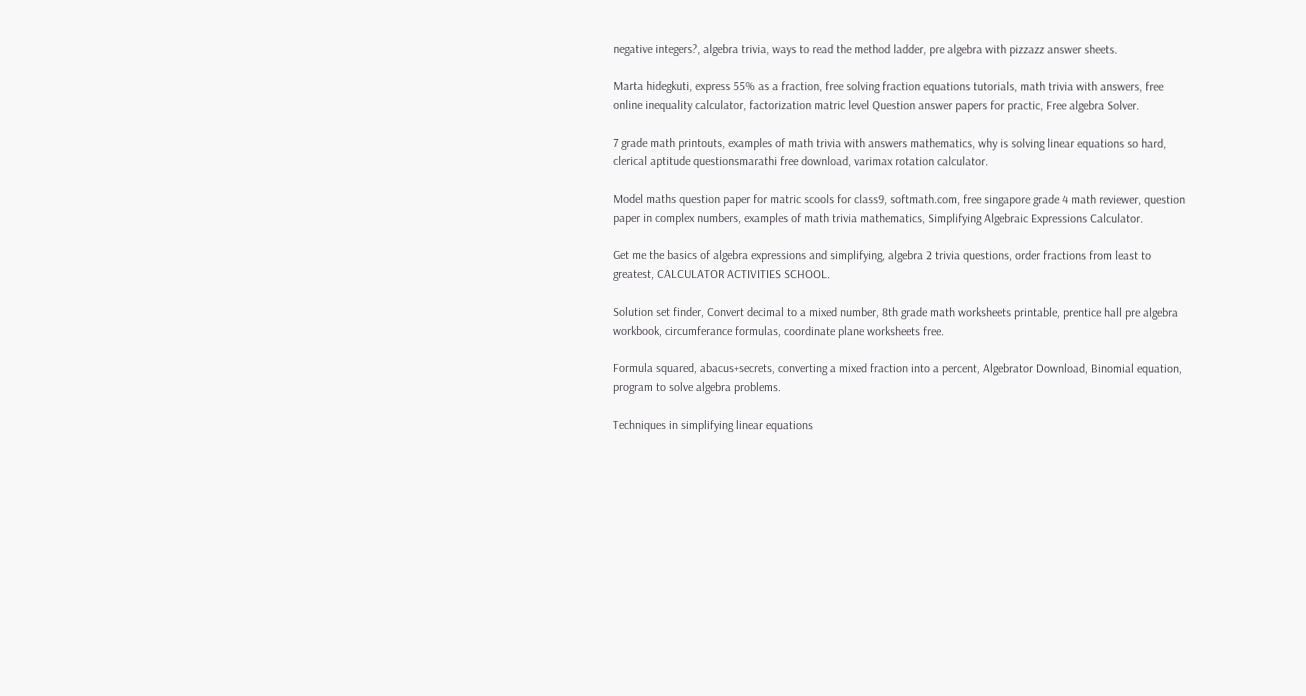negative integers?, algebra trivia, ways to read the method ladder, pre algebra with pizzazz answer sheets.

Marta hidegkuti, express 55% as a fraction, free solving fraction equations tutorials, math trivia with answers, free online inequality calculator, factorization matric level Question answer papers for practic, Free algebra Solver.

7 grade math printouts, examples of math trivia with answers mathematics, why is solving linear equations so hard, clerical aptitude questionsmarathi free download, varimax rotation calculator.

Model maths question paper for matric scools for class9, softmath.com, free singapore grade 4 math reviewer, question paper in complex numbers, examples of math trivia mathematics, Simplifying Algebraic Expressions Calculator.

Get me the basics of algebra expressions and simplifying, algebra 2 trivia questions, order fractions from least to greatest, CALCULATOR ACTIVITIES SCHOOL.

Solution set finder, Convert decimal to a mixed number, 8th grade math worksheets printable, prentice hall pre algebra workbook, circumferance formulas, coordinate plane worksheets free.

Formula squared, abacus+secrets, converting a mixed fraction into a percent, Algebrator Download, Binomial equation, program to solve algebra problems.

Techniques in simplifying linear equations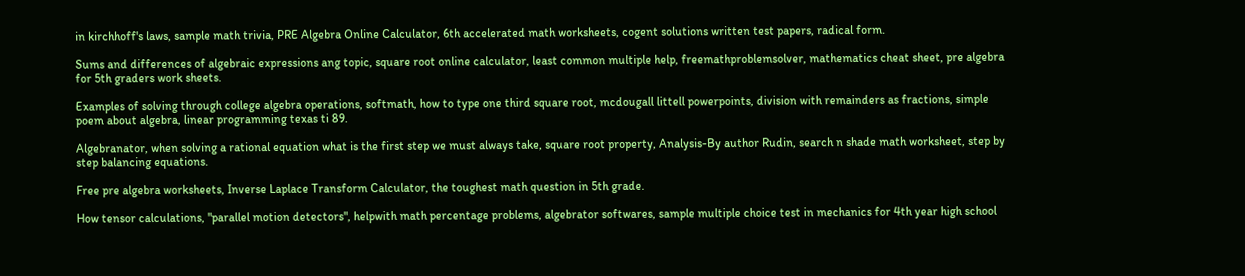in kirchhoff's laws, sample math trivia, PRE Algebra Online Calculator, 6th accelerated math worksheets, cogent solutions written test papers, radical form.

Sums and differences of algebraic expressions ang topic, square root online calculator, least common multiple help, freemathproblemsolver, mathematics cheat sheet, pre algebra for 5th graders work sheets.

Examples of solving through college algebra operations, softmath, how to type one third square root, mcdougall littell powerpoints, division with remainders as fractions, simple poem about algebra, linear programming texas ti 89.

Algebranator, when solving a rational equation what is the first step we must always take, square root property, Analysis-By author Rudin, search n shade math worksheet, step by step balancing equations.

Free pre algebra worksheets, Inverse Laplace Transform Calculator, the toughest math question in 5th grade.

How tensor calculations, "parallel motion detectors", helpwith math percentage problems, algebrator softwares, sample multiple choice test in mechanics for 4th year high school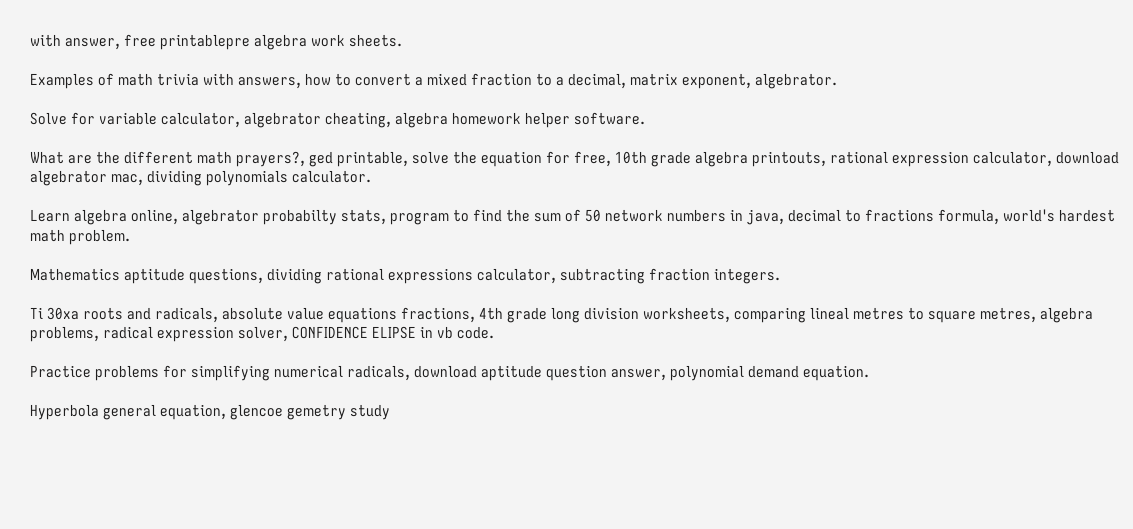with answer, free printablepre algebra work sheets.

Examples of math trivia with answers, how to convert a mixed fraction to a decimal, matrix exponent, algebrator.

Solve for variable calculator, algebrator cheating, algebra homework helper software.

What are the different math prayers?, ged printable, solve the equation for free, 10th grade algebra printouts, rational expression calculator, download algebrator mac, dividing polynomials calculator.

Learn algebra online, algebrator probabilty stats, program to find the sum of 50 network numbers in java, decimal to fractions formula, world's hardest math problem.

Mathematics aptitude questions, dividing rational expressions calculator, subtracting fraction integers.

Ti 30xa roots and radicals, absolute value equations fractions, 4th grade long division worksheets, comparing lineal metres to square metres, algebra problems, radical expression solver, CONFIDENCE ELIPSE in vb code.

Practice problems for simplifying numerical radicals, download aptitude question answer, polynomial demand equation.

Hyperbola general equation, glencoe gemetry study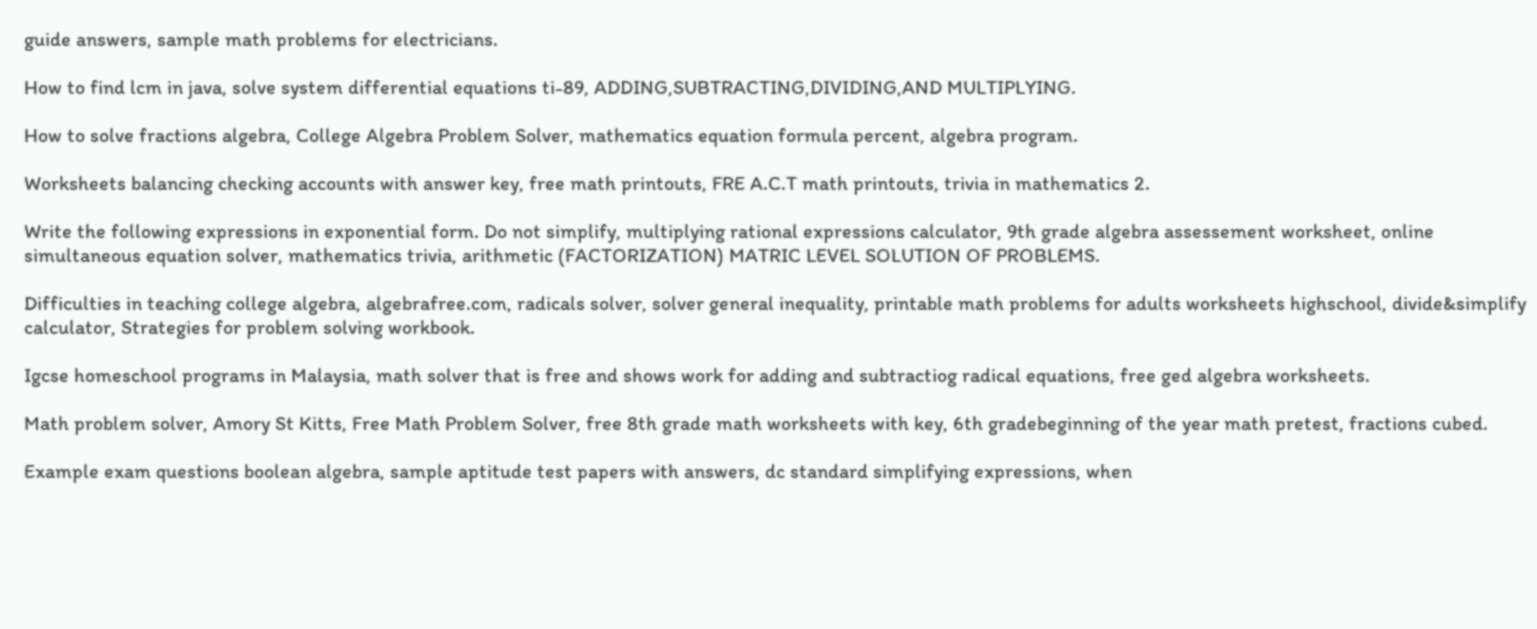guide answers, sample math problems for electricians.

How to find lcm in java, solve system differential equations ti-89, ADDING,SUBTRACTING,DIVIDING,AND MULTIPLYING.

How to solve fractions algebra, College Algebra Problem Solver, mathematics equation formula percent, algebra program.

Worksheets balancing checking accounts with answer key, free math printouts, FRE A.C.T math printouts, trivia in mathematics 2.

Write the following expressions in exponential form. Do not simplify, multiplying rational expressions calculator, 9th grade algebra assessement worksheet, online simultaneous equation solver, mathematics trivia, arithmetic (FACTORIZATION) MATRIC LEVEL SOLUTION OF PROBLEMS.

Difficulties in teaching college algebra, algebrafree.com, radicals solver, solver general inequality, printable math problems for adults worksheets highschool, divide&simplify calculator, Strategies for problem solving workbook.

Igcse homeschool programs in Malaysia, math solver that is free and shows work for adding and subtractiog radical equations, free ged algebra worksheets.

Math problem solver, Amory St Kitts, Free Math Problem Solver, free 8th grade math worksheets with key, 6th gradebeginning of the year math pretest, fractions cubed.

Example exam questions boolean algebra, sample aptitude test papers with answers, dc standard simplifying expressions, when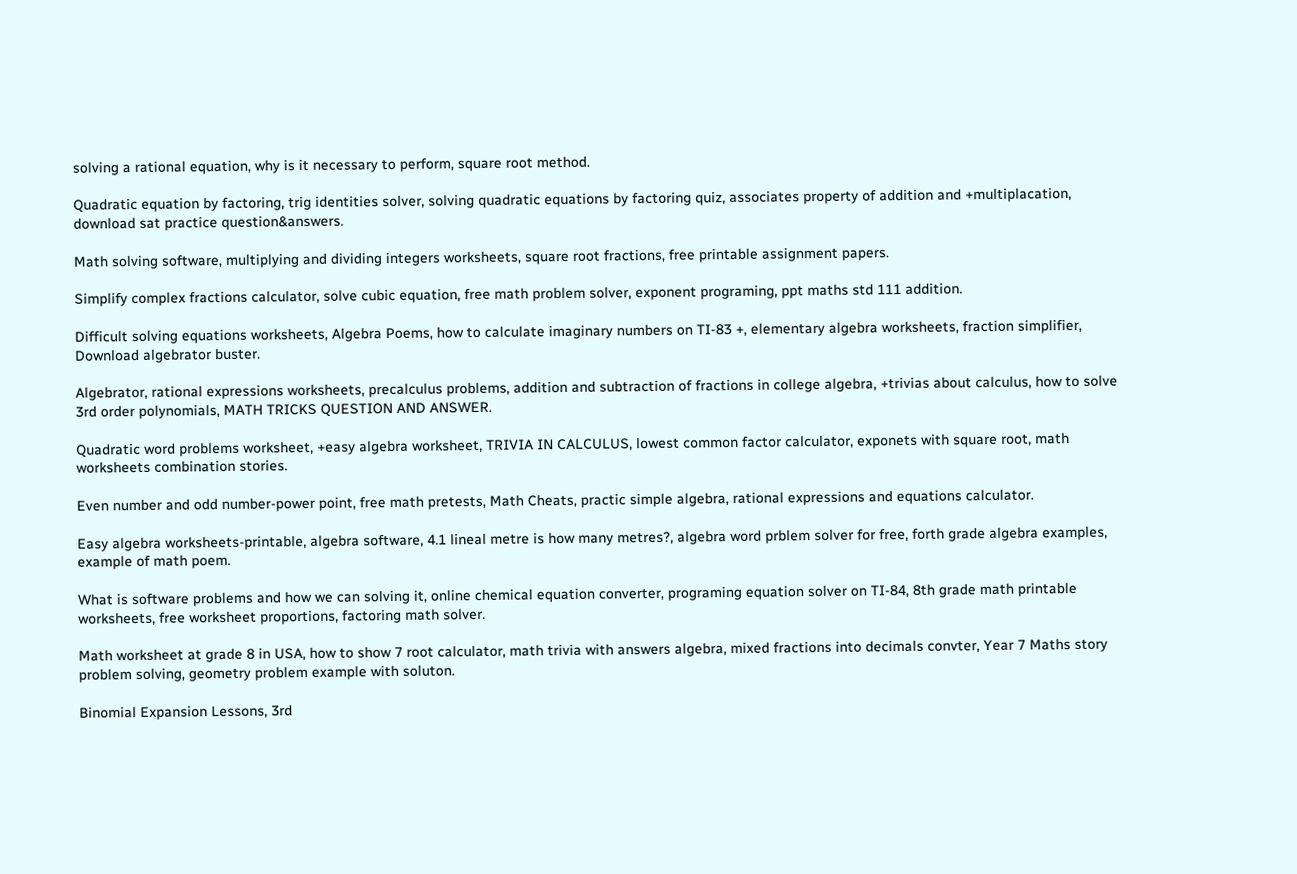solving a rational equation, why is it necessary to perform, square root method.

Quadratic equation by factoring, trig identities solver, solving quadratic equations by factoring quiz, associates property of addition and +multiplacation, download sat practice question&answers.

Math solving software, multiplying and dividing integers worksheets, square root fractions, free printable assignment papers.

Simplify complex fractions calculator, solve cubic equation, free math problem solver, exponent programing, ppt maths std 111 addition.

Difficult solving equations worksheets, Algebra Poems, how to calculate imaginary numbers on TI-83 +, elementary algebra worksheets, fraction simplifier, Download algebrator buster.

Algebrator, rational expressions worksheets, precalculus problems, addition and subtraction of fractions in college algebra, +trivias about calculus, how to solve 3rd order polynomials, MATH TRICKS QUESTION AND ANSWER.

Quadratic word problems worksheet, +easy algebra worksheet, TRIVIA IN CALCULUS, lowest common factor calculator, exponets with square root, math worksheets combination stories.

Even number and odd number-power point, free math pretests, Math Cheats, practic simple algebra, rational expressions and equations calculator.

Easy algebra worksheets-printable, algebra software, 4.1 lineal metre is how many metres?, algebra word prblem solver for free, forth grade algebra examples, example of math poem.

What is software problems and how we can solving it, online chemical equation converter, programing equation solver on TI-84, 8th grade math printable worksheets, free worksheet proportions, factoring math solver.

Math worksheet at grade 8 in USA, how to show 7 root calculator, math trivia with answers algebra, mixed fractions into decimals convter, Year 7 Maths story problem solving, geometry problem example with soluton.

Binomial Expansion Lessons, 3rd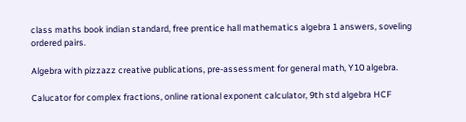class maths book indian standard, free prentice hall mathematics algebra 1 answers, soveling ordered pairs.

Algebra with pizzazz creative publications, pre-assessment for general math, Y10 algebra.

Calucator for complex fractions, online rational exponent calculator, 9th std algebra HCF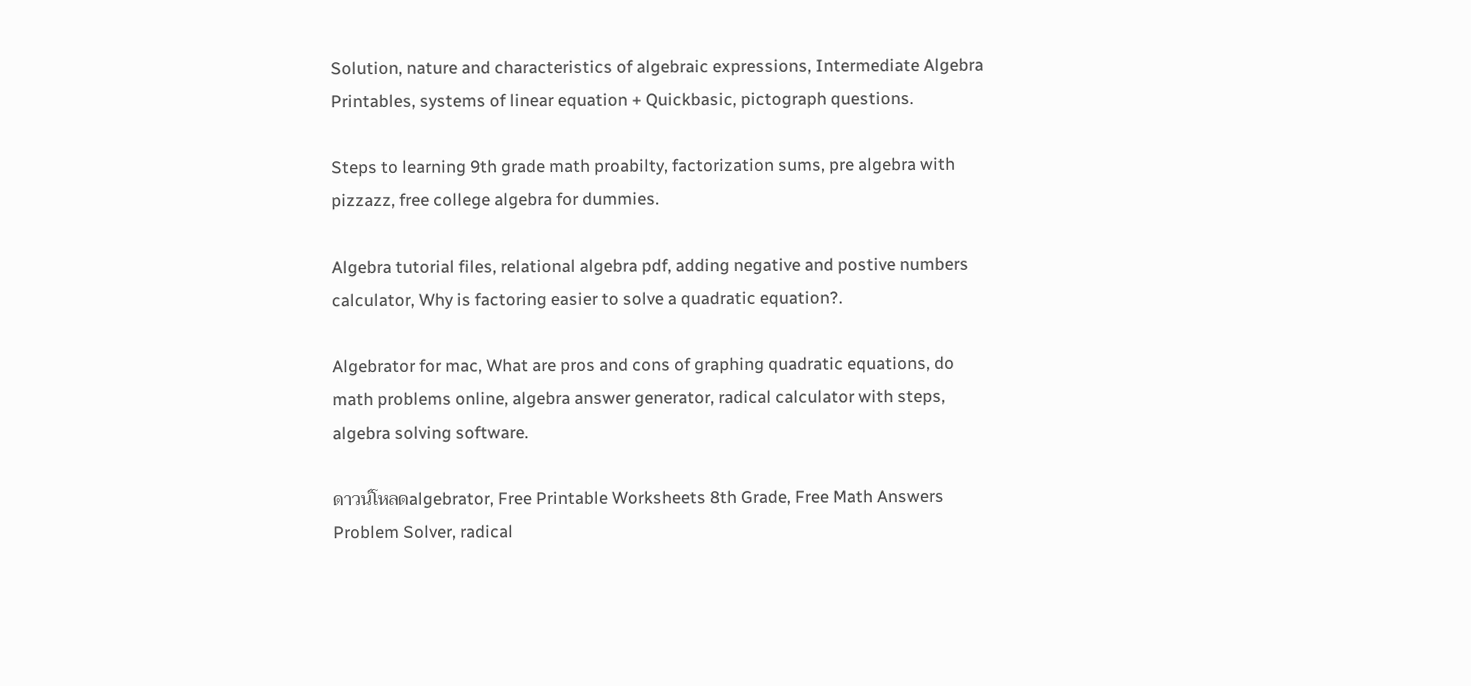Solution, nature and characteristics of algebraic expressions, Intermediate Algebra Printables, systems of linear equation + Quickbasic, pictograph questions.

Steps to learning 9th grade math proabilty, factorization sums, pre algebra with pizzazz, free college algebra for dummies.

Algebra tutorial files, relational algebra pdf, adding negative and postive numbers calculator, Why is factoring easier to solve a quadratic equation?.

Algebrator for mac, What are pros and cons of graphing quadratic equations, do math problems online, algebra answer generator, radical calculator with steps, algebra solving software.

ดาวน์โหลดalgebrator, Free Printable Worksheets 8th Grade, Free Math Answers Problem Solver, radical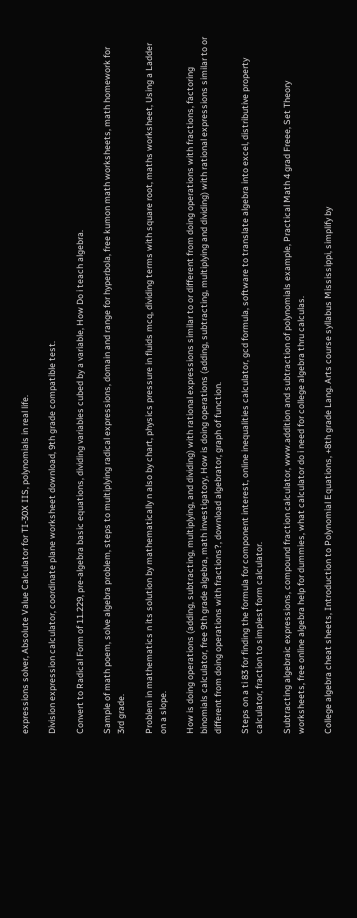expressions solver, Absolute Value Calculator for TI-30X IIS, polynomials in real life.

Division expression calculator, coordinate plane worksheet download, 9th grade compatible test.

Convert to Radical Form of 11.229, pre-algebra basic equations, dividing variables cubed by a variable, How Do i teach algebra.

Sample of math poem, solve algebra problem, steps to multiplying radical expressions, domain and range for hyperbola, free kumon math worksheets, math homework for 3rd grade.

Problem in mathematics n its solution by mathematically n also by chart, physics pressure in fluids mcq, dividing terms with square root, maths worksheet, Using a Ladder on a slope.

How is doing operations (adding, subtracting, multiplying, and dividing) with rational expressions similar to or different from doing operations with fractions, factoring binomials calculator, free 9th grade algebra, math investigatory, How is doing operations (adding, subtracting, multiplying and dividing) with rational expressions similar to or different from doing operations with fractions?, download algebrator, graph of function.

Steps on a ti 83 for finding the formula for component interest, online inequalities calculator, gcd formula, software to translate algebra into excel, distributive property calculator, fraction to simplest form calculator.

Subtracting algebraic expressions, compound fraction calculator, www.addition and subtraction of polynomials example, Practical Math 4 grad Freee, Set Theory worksheets, free online algebra help for dummies, what calculator do i need for college algebra thru calculas.

College algebra cheat sheets, Introduction to Polynomial Equations, +8th grade Lang. Arts course syllabus Mississippi, simplify by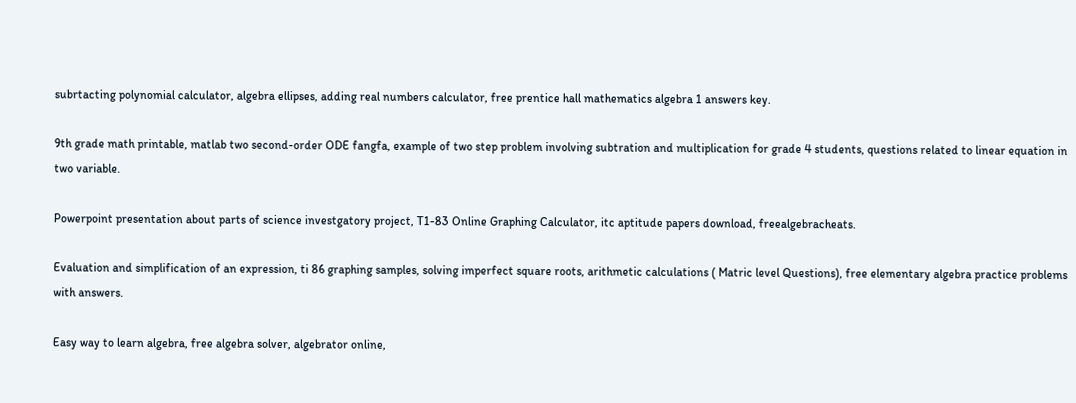subrtacting polynomial calculator, algebra ellipses, adding real numbers calculator, free prentice hall mathematics algebra 1 answers key.

9th grade math printable, matlab two second-order ODE fangfa, example of two step problem involving subtration and multiplication for grade 4 students, questions related to linear equation in two variable.

Powerpoint presentation about parts of science investgatory project, T1-83 Online Graphing Calculator, itc aptitude papers download, freealgebracheats.

Evaluation and simplification of an expression, ti 86 graphing samples, solving imperfect square roots, arithmetic calculations ( Matric level Questions), free elementary algebra practice problems with answers.

Easy way to learn algebra, free algebra solver, algebrator online,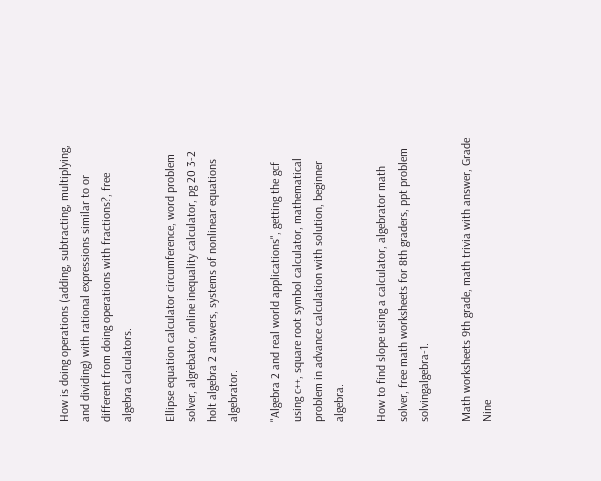How is doing operations (adding, subtracting, multiplying, and dividing) with rational expressions similar to or different from doing operations with fractions?, free algebra calculators.

Ellipse equation calculator circumference, word problem solver, algrebator, online inequality calculator, pg 20 3-2 holt algebra 2 answers, systems of nonlinear equations algebrator.

"Algebra 2 and real world applications", getting the gcf using c++, square root symbol calculator, mathematical problem in advance calculation with solution, beginner algebra.

How to find slope using a calculator, algebrator math solver, free math worksheets for 8th graders, ppt problem solvingalgebra-1.

Math worksheets 9th grade, math trivia with answer, Grade Nine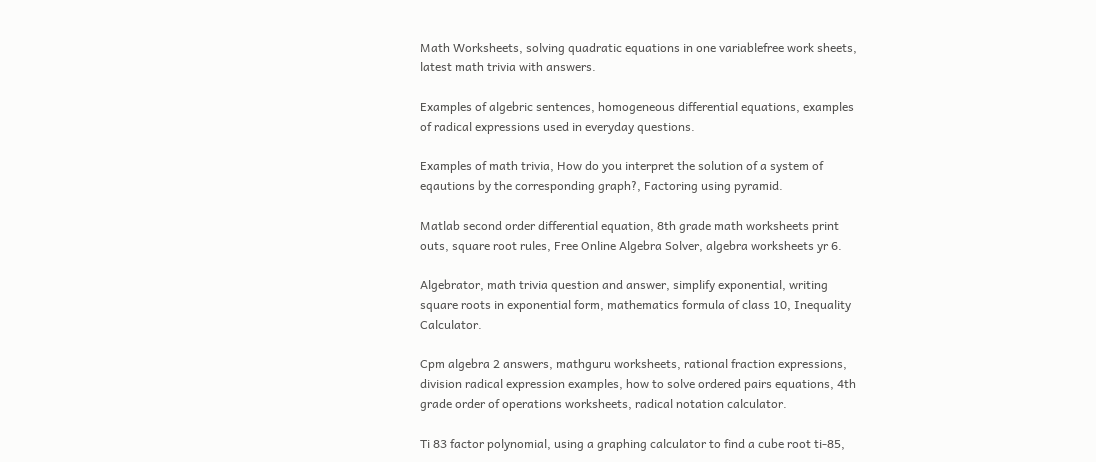Math Worksheets, solving quadratic equations in one variablefree work sheets, latest math trivia with answers.

Examples of algebric sentences, homogeneous differential equations, examples of radical expressions used in everyday questions.

Examples of math trivia, How do you interpret the solution of a system of eqautions by the corresponding graph?, Factoring using pyramid.

Matlab second order differential equation, 8th grade math worksheets print outs, square root rules, Free Online Algebra Solver, algebra worksheets yr 6.

Algebrator, math trivia question and answer, simplify exponential, writing square roots in exponential form, mathematics formula of class 10, Inequality Calculator.

Cpm algebra 2 answers, mathguru worksheets, rational fraction expressions, division radical expression examples, how to solve ordered pairs equations, 4th grade order of operations worksheets, radical notation calculator.

Ti 83 factor polynomial, using a graphing calculator to find a cube root ti-85,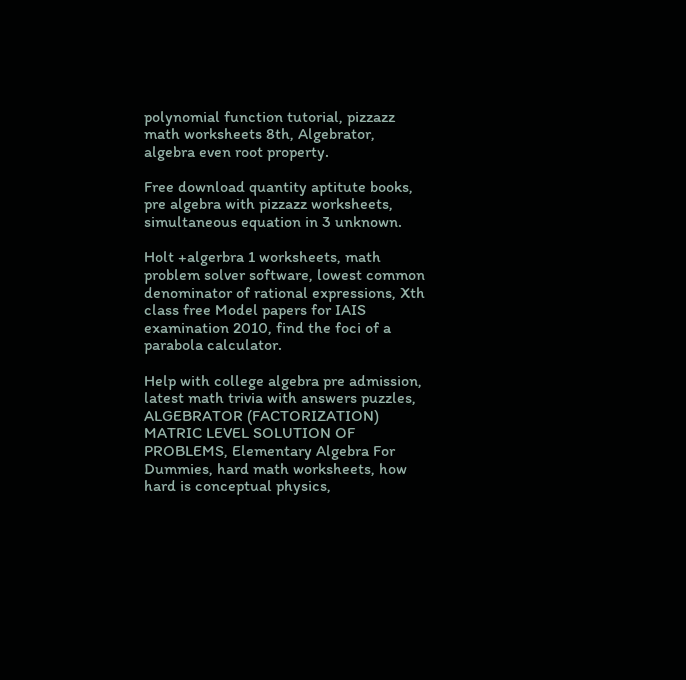polynomial function tutorial, pizzazz math worksheets 8th, Algebrator, algebra even root property.

Free download quantity aptitute books, pre algebra with pizzazz worksheets, simultaneous equation in 3 unknown.

Holt +algerbra 1 worksheets, math problem solver software, lowest common denominator of rational expressions, Xth class free Model papers for IAIS examination 2010, find the foci of a parabola calculator.

Help with college algebra pre admission, latest math trivia with answers puzzles, ALGEBRATOR (FACTORIZATION) MATRIC LEVEL SOLUTION OF PROBLEMS, Elementary Algebra For Dummies, hard math worksheets, how hard is conceptual physics,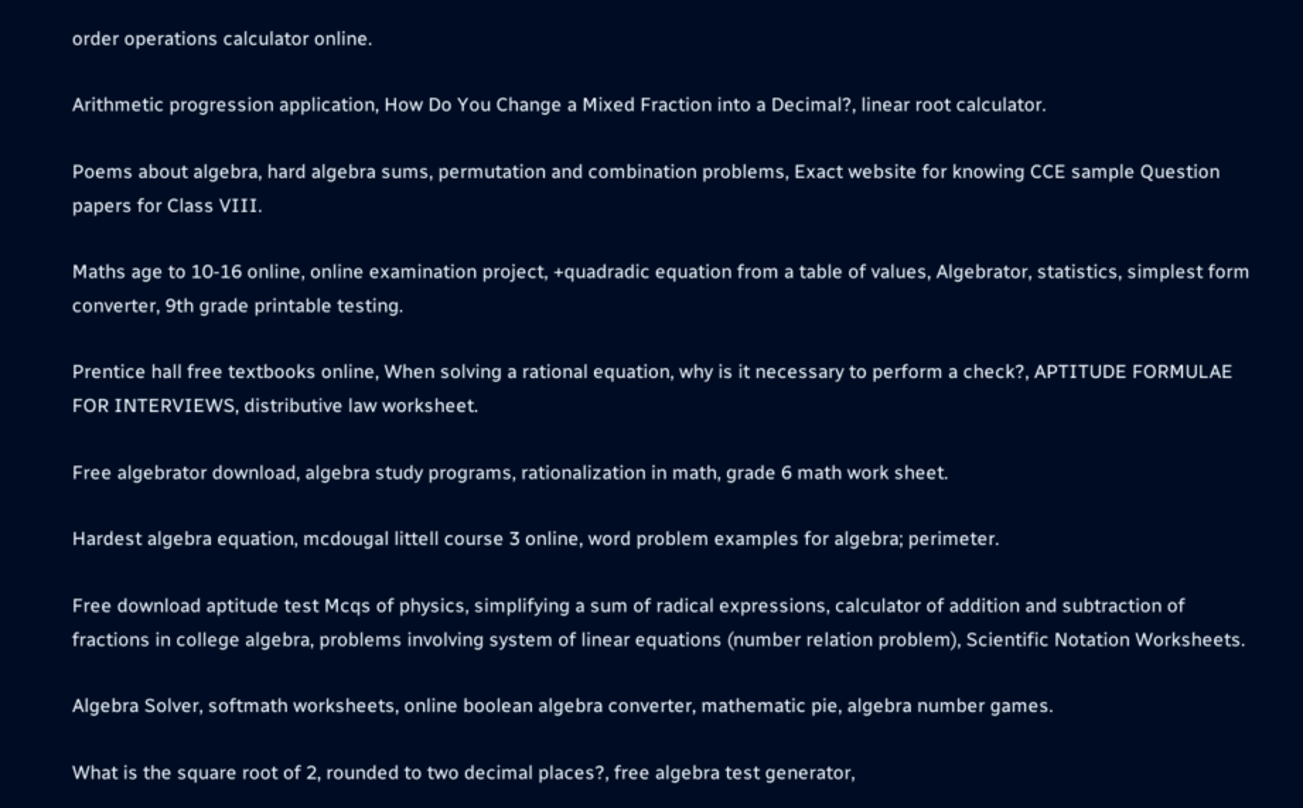order operations calculator online.

Arithmetic progression application, How Do You Change a Mixed Fraction into a Decimal?, linear root calculator.

Poems about algebra, hard algebra sums, permutation and combination problems, Exact website for knowing CCE sample Question papers for Class VIII.

Maths age to 10-16 online, online examination project, +quadradic equation from a table of values, Algebrator, statistics, simplest form converter, 9th grade printable testing.

Prentice hall free textbooks online, When solving a rational equation, why is it necessary to perform a check?, APTITUDE FORMULAE FOR INTERVIEWS, distributive law worksheet.

Free algebrator download, algebra study programs, rationalization in math, grade 6 math work sheet.

Hardest algebra equation, mcdougal littell course 3 online, word problem examples for algebra; perimeter.

Free download aptitude test Mcqs of physics, simplifying a sum of radical expressions, calculator of addition and subtraction of fractions in college algebra, problems involving system of linear equations (number relation problem), Scientific Notation Worksheets.

Algebra Solver, softmath worksheets, online boolean algebra converter, mathematic pie, algebra number games.

What is the square root of 2, rounded to two decimal places?, free algebra test generator,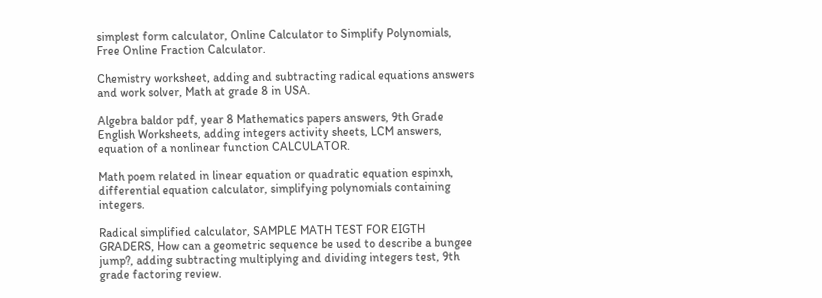simplest form calculator, Online Calculator to Simplify Polynomials, Free Online Fraction Calculator.

Chemistry worksheet, adding and subtracting radical equations answers and work solver, Math at grade 8 in USA.

Algebra baldor pdf, year 8 Mathematics papers answers, 9th Grade English Worksheets, adding integers activity sheets, LCM answers, equation of a nonlinear function CALCULATOR.

Math poem related in linear equation or quadratic equation espinxh, differential equation calculator, simplifying polynomials containing integers.

Radical simplified calculator, SAMPLE MATH TEST FOR EIGTH GRADERS, How can a geometric sequence be used to describe a bungee jump?, adding subtracting multiplying and dividing integers test, 9th grade factoring review.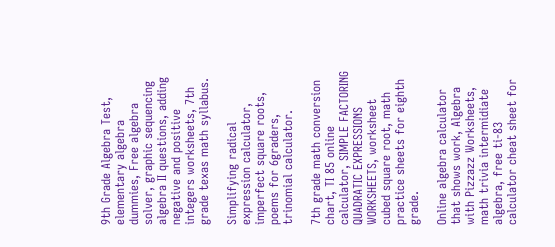9th Grade Algebra Test, elementary algebra dummies, Free algebra solver, graphic sequencing algebra II questions, adding negative and positive integers worksheets, 7th grade texas math syllabus.

Simplifying radical expression calculator, imperfect square roots, poems for 6graders, trinomial calculator.

7th grade math conversion chart, TI 85 online calculator, SIMPLE FACTORING QUADRATIC EXPRESSIONS WORKSHEETS, worksheet cubed square root, math practice sheets for eighth grade.

Online algebra calculator that shows work, Algebra with Pizzazz Worksheets, math trivia intermidiate algebra, free ti-83 calculator cheat sheet for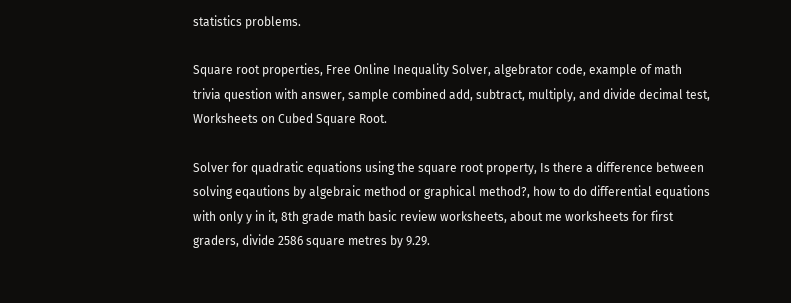statistics problems.

Square root properties, Free Online Inequality Solver, algebrator code, example of math trivia question with answer, sample combined add, subtract, multiply, and divide decimal test, Worksheets on Cubed Square Root.

Solver for quadratic equations using the square root property, Is there a difference between solving eqautions by algebraic method or graphical method?, how to do differential equations with only y in it, 8th grade math basic review worksheets, about me worksheets for first graders, divide 2586 square metres by 9.29.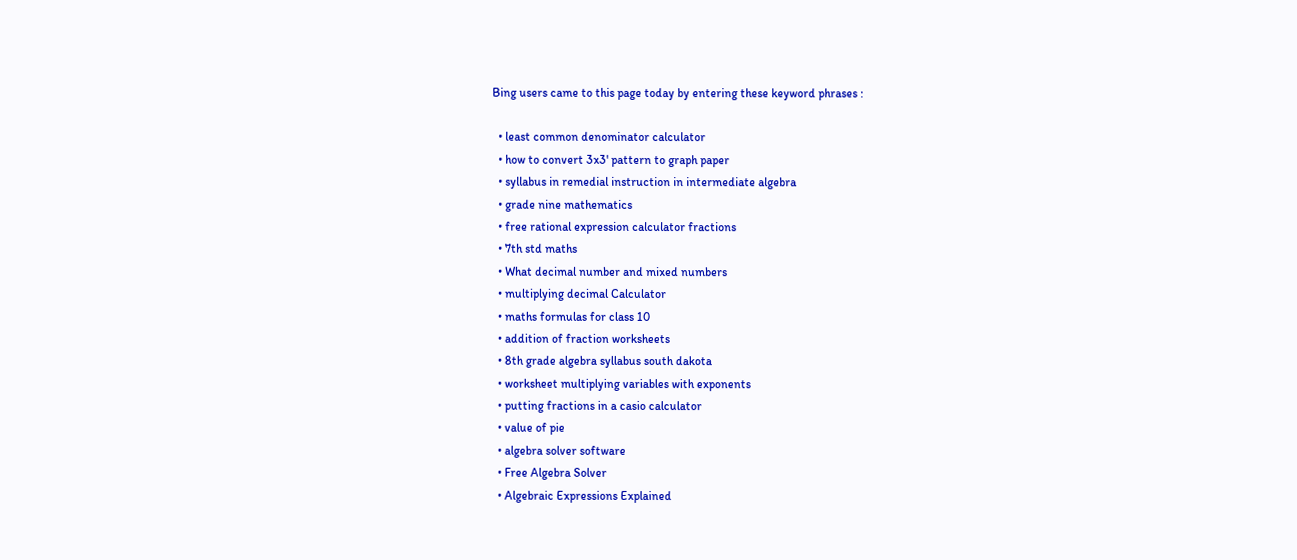Bing users came to this page today by entering these keyword phrases :

  • least common denominator calculator
  • how to convert 3x3' pattern to graph paper
  • syllabus in remedial instruction in intermediate algebra
  • grade nine mathematics
  • free rational expression calculator fractions
  • 7th std maths
  • What decimal number and mixed numbers
  • multiplying decimal Calculator
  • maths formulas for class 10
  • addition of fraction worksheets
  • 8th grade algebra syllabus south dakota
  • worksheet multiplying variables with exponents
  • putting fractions in a casio calculator
  • value of pie
  • algebra solver software
  • Free Algebra Solver
  • Algebraic Expressions Explained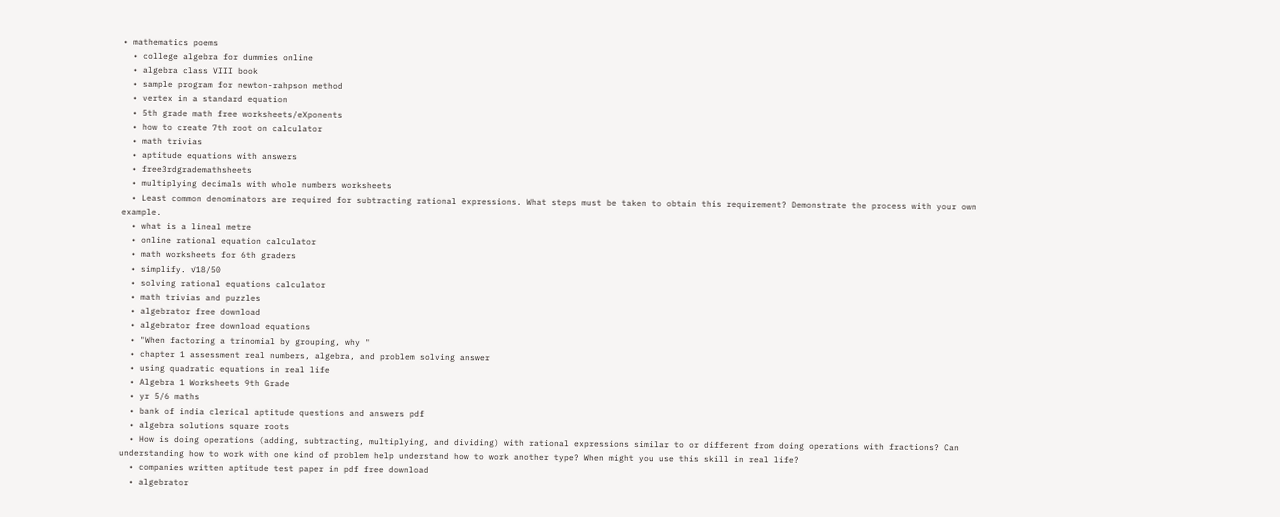• mathematics poems
  • college algebra for dummies online
  • algebra class VIII book
  • sample program for newton-rahpson method
  • vertex in a standard equation
  • 5th grade math free worksheets/eXponents
  • how to create 7th root on calculator
  • math trivias
  • aptitude equations with answers
  • free3rdgrademathsheets
  • multiplying decimals with whole numbers worksheets
  • Least common denominators are required for subtracting rational expressions. What steps must be taken to obtain this requirement? Demonstrate the process with your own example.
  • what is a lineal metre
  • online rational equation calculator
  • math worksheets for 6th graders
  • simplify. √18/50
  • solving rational equations calculator
  • math trivias and puzzles
  • algebrator free download
  • algebrator free download equations
  • "When factoring a trinomial by grouping, why "
  • chapter 1 assessment real numbers, algebra, and problem solving answer
  • using quadratic equations in real life
  • Algebra 1 Worksheets 9th Grade
  • yr 5/6 maths
  • bank of india clerical aptitude questions and answers pdf
  • algebra solutions square roots
  • How is doing operations (adding, subtracting, multiplying, and dividing) with rational expressions similar to or different from doing operations with fractions? Can understanding how to work with one kind of problem help understand how to work another type? When might you use this skill in real life?
  • companies written aptitude test paper in pdf free download
  • algebrator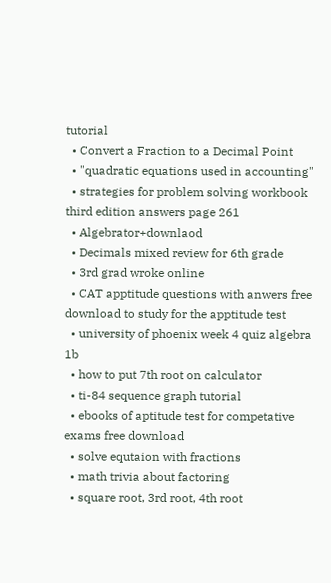tutorial
  • Convert a Fraction to a Decimal Point
  • "quadratic equations used in accounting"
  • strategies for problem solving workbook third edition answers page 261
  • Algebrator+downlaod
  • Decimals mixed review for 6th grade
  • 3rd grad wroke online
  • CAT apptitude questions with anwers free download to study for the apptitude test
  • university of phoenix week 4 quiz algebra 1b
  • how to put 7th root on calculator
  • ti-84 sequence graph tutorial
  • ebooks of aptitude test for competative exams free download
  • solve equtaion with fractions
  • math trivia about factoring
  • square root, 3rd root, 4th root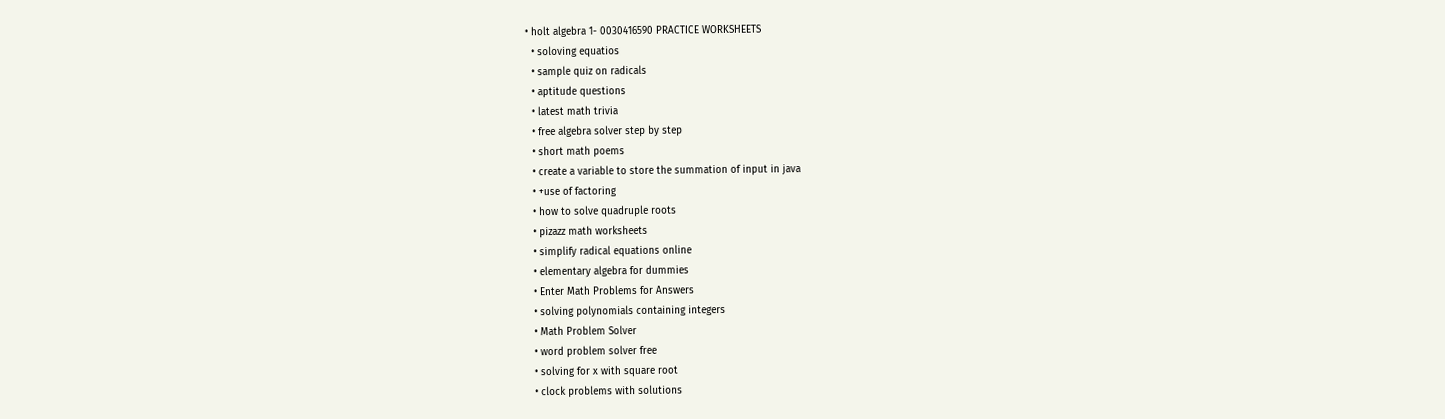• holt algebra 1- 0030416590 PRACTICE WORKSHEETS
  • soloving equatios
  • sample quiz on radicals
  • aptitude questions
  • latest math trivia
  • free algebra solver step by step
  • short math poems
  • create a variable to store the summation of input in java
  • +use of factoring
  • how to solve quadruple roots
  • pizazz math worksheets
  • simplify radical equations online
  • elementary algebra for dummies
  • Enter Math Problems for Answers
  • solving polynomials containing integers
  • Math Problem Solver
  • word problem solver free
  • solving for x with square root
  • clock problems with solutions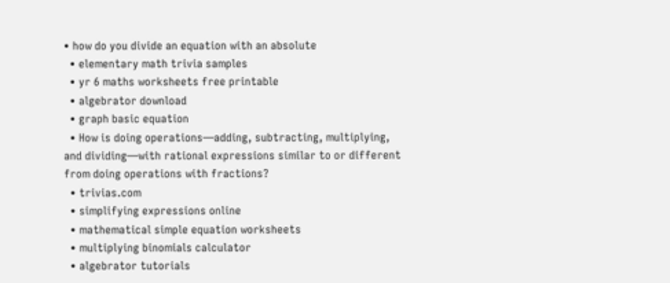• how do you divide an equation with an absolute
  • elementary math trivia samples
  • yr 6 maths worksheets free printable
  • algebrator download
  • graph basic equation
  • How is doing operations—adding, subtracting, multiplying, and dividing—with rational expressions similar to or different from doing operations with fractions?
  • trivias.com
  • simplifying expressions online
  • mathematical simple equation worksheets
  • multiplying binomials calculator
  • algebrator tutorials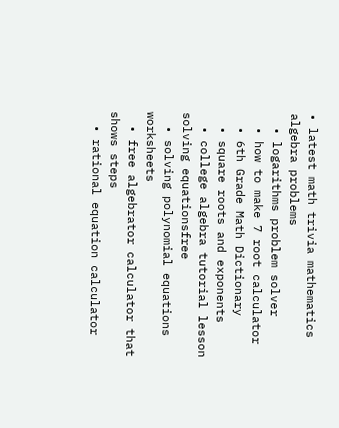• latest math trivia mathematics algebra problems
  • logarithms problem solver
  • how to make 7 root calculator
  • 6th Grade Math Dictionary
  • square roots and exponents
  • college algebra tutorial lesson solving equationsfree
  • solving polynomial equations worksheets
  • free algebrator calculator that shows steps
  • rational equation calculator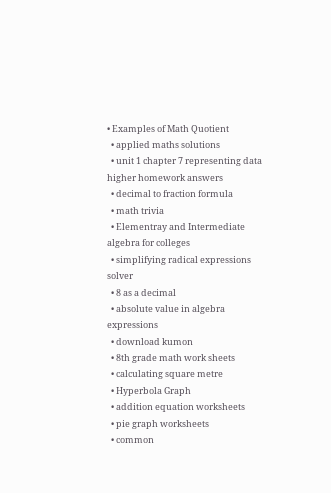• Examples of Math Quotient
  • applied maths solutions
  • unit 1 chapter 7 representing data higher homework answers
  • decimal to fraction formula
  • math trivia
  • Elementray and Intermediate algebra for colleges
  • simplifying radical expressions solver
  • 8 as a decimal
  • absolute value in algebra expressions
  • download kumon
  • 8th grade math work sheets
  • calculating square metre
  • Hyperbola Graph
  • addition equation worksheets
  • pie graph worksheets
  • common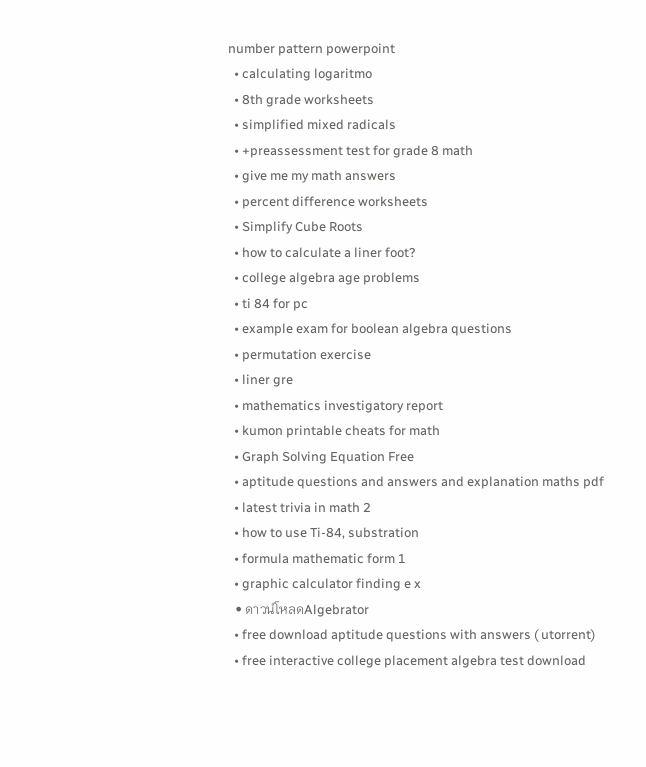number pattern powerpoint
  • calculating logaritmo
  • 8th grade worksheets
  • simplified mixed radicals
  • +preassessment test for grade 8 math
  • give me my math answers
  • percent difference worksheets
  • Simplify Cube Roots
  • how to calculate a liner foot?
  • college algebra age problems
  • ti 84 for pc
  • example exam for boolean algebra questions
  • permutation exercise
  • liner gre
  • mathematics investigatory report
  • kumon printable cheats for math
  • Graph Solving Equation Free
  • aptitude questions and answers and explanation maths pdf
  • latest trivia in math 2
  • how to use Ti-84, substration
  • formula mathematic form 1
  • graphic calculator finding e x
  • ดาวน์โหลดAlgebrator
  • free download aptitude questions with answers ( utorrent)
  • free interactive college placement algebra test download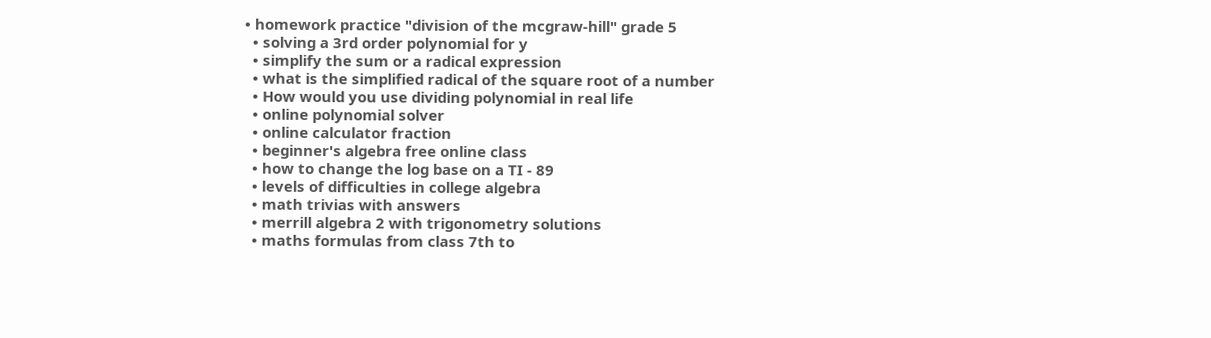• homework practice "division of the mcgraw-hill" grade 5
  • solving a 3rd order polynomial for y
  • simplify the sum or a radical expression
  • what is the simplified radical of the square root of a number
  • How would you use dividing polynomial in real life
  • online polynomial solver
  • online calculator fraction
  • beginner's algebra free online class
  • how to change the log base on a TI - 89
  • levels of difficulties in college algebra
  • math trivias with answers
  • merrill algebra 2 with trigonometry solutions
  • maths formulas from class 7th to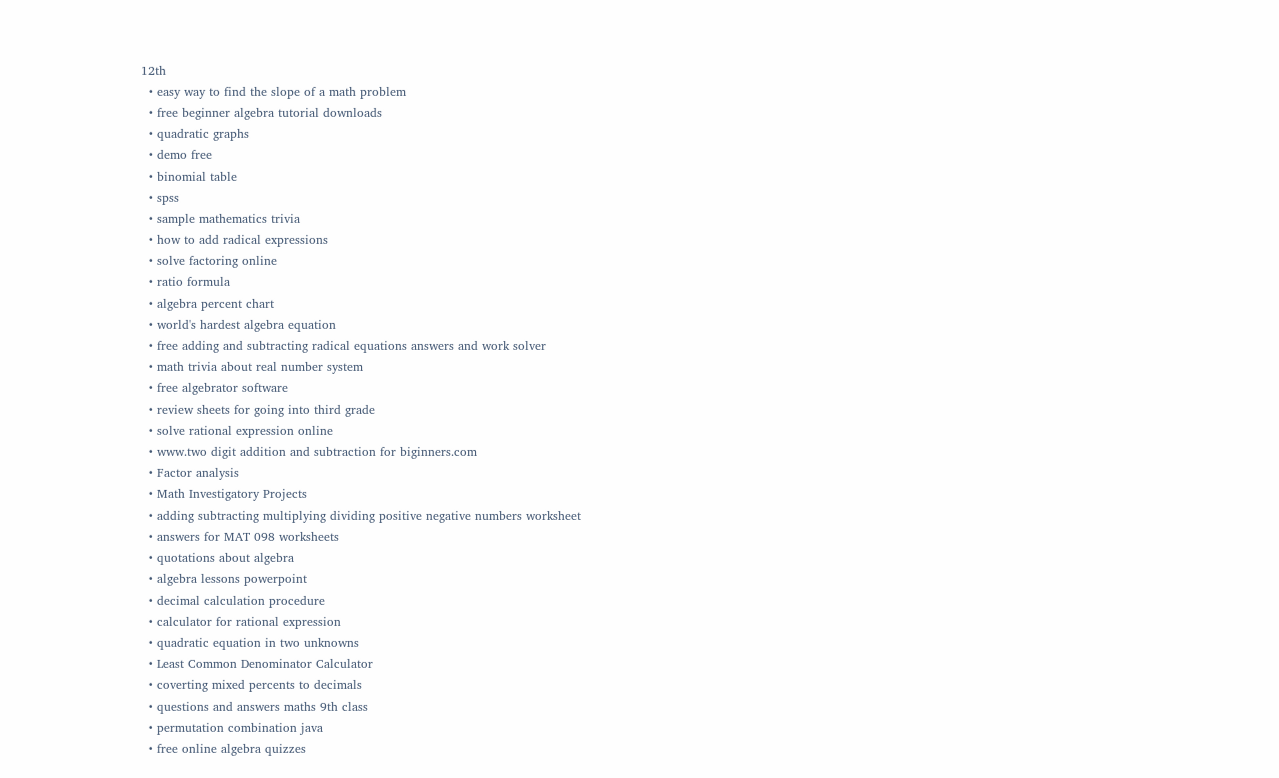12th
  • easy way to find the slope of a math problem
  • free beginner algebra tutorial downloads
  • quadratic graphs
  • demo free
  • binomial table
  • spss
  • sample mathematics trivia
  • how to add radical expressions
  • solve factoring online
  • ratio formula
  • algebra percent chart
  • world's hardest algebra equation
  • free adding and subtracting radical equations answers and work solver
  • math trivia about real number system
  • free algebrator software
  • review sheets for going into third grade
  • solve rational expression online
  • www.two digit addition and subtraction for biginners.com
  • Factor analysis
  • Math Investigatory Projects
  • adding subtracting multiplying dividing positive negative numbers worksheet
  • answers for MAT 098 worksheets
  • quotations about algebra
  • algebra lessons powerpoint
  • decimal calculation procedure
  • calculator for rational expression
  • quadratic equation in two unknowns
  • Least Common Denominator Calculator
  • coverting mixed percents to decimals
  • questions and answers maths 9th class
  • permutation combination java
  • free online algebra quizzes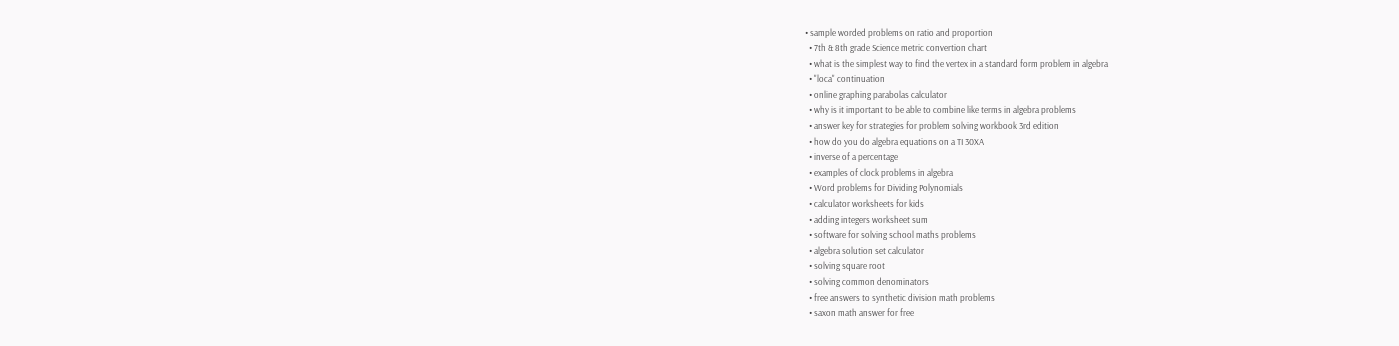• sample worded problems on ratio and proportion
  • 7th & 8th grade Science metric convertion chart
  • what is the simplest way to find the vertex in a standard form problem in algebra
  • "loca" continuation
  • online graphing parabolas calculator
  • why is it important to be able to combine like terms in algebra problems
  • answer key for strategies for problem solving workbook 3rd edition
  • how do you do algebra equations on a TI 30XA
  • inverse of a percentage
  • examples of clock problems in algebra
  • Word problems for Dividing Polynomials
  • calculator worksheets for kids
  • adding integers worksheet sum
  • software for solving school maths problems
  • algebra solution set calculator
  • solving square root
  • solving common denominators
  • free answers to synthetic division math problems
  • saxon math answer for free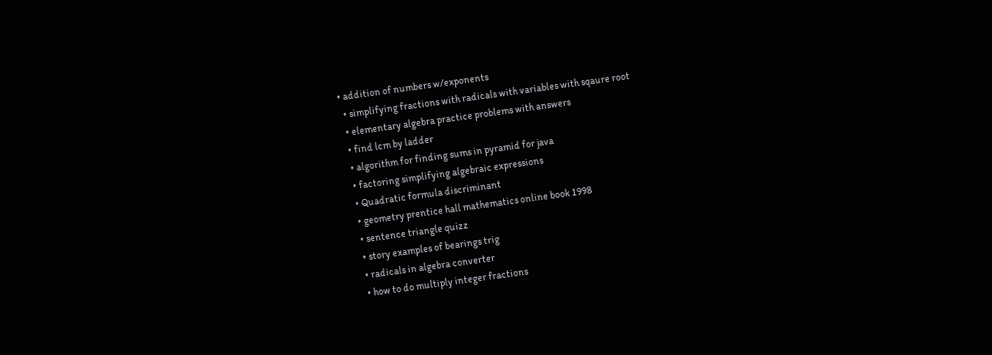• addition of numbers w/exponents
  • simplifying fractions with radicals with variables with sqaure root
  • elementary algebra practice problems with answers
  • find lcm by ladder
  • algorithm for finding sums in pyramid for java
  • factoring simplifying algebraic expressions
  • Quadratic formula discriminant
  • geometry prentice hall mathematics online book 1998
  • sentence triangle quizz
  • story examples of bearings trig
  • radicals in algebra converter
  • how to do multiply integer fractions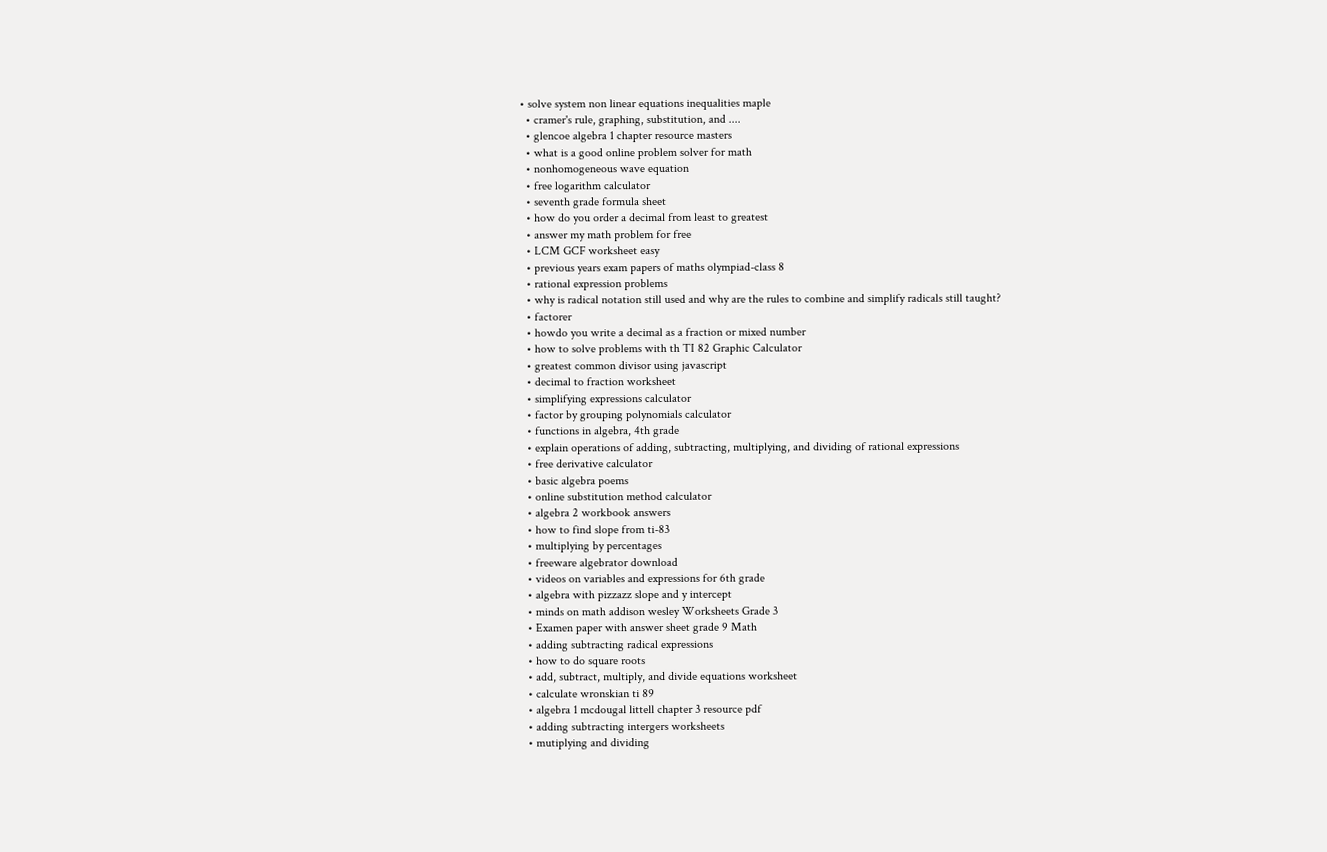• solve system non linear equations inequalities maple
  • cramer's rule, graphing, substitution, and ....
  • glencoe algebra 1 chapter resource masters
  • what is a good online problem solver for math
  • nonhomogeneous wave equation
  • free logarithm calculator
  • seventh grade formula sheet
  • how do you order a decimal from least to greatest
  • answer my math problem for free
  • LCM GCF worksheet easy
  • previous years exam papers of maths olympiad-class 8
  • rational expression problems
  • why is radical notation still used and why are the rules to combine and simplify radicals still taught?
  • factorer
  • howdo you write a decimal as a fraction or mixed number
  • how to solve problems with th TI 82 Graphic Calculator
  • greatest common divisor using javascript
  • decimal to fraction worksheet
  • simplifying expressions calculator
  • factor by grouping polynomials calculator
  • functions in algebra, 4th grade
  • explain operations of adding, subtracting, multiplying, and dividing of rational expressions
  • free derivative calculator
  • basic algebra poems
  • online substitution method calculator
  • algebra 2 workbook answers
  • how to find slope from ti-83
  • multiplying by percentages
  • freeware algebrator download
  • videos on variables and expressions for 6th grade
  • algebra with pizzazz slope and y intercept
  • minds on math addison wesley Worksheets Grade 3
  • Examen paper with answer sheet grade 9 Math
  • adding subtracting radical expressions
  • how to do square roots
  • add, subtract, multiply, and divide equations worksheet
  • calculate wronskian ti 89
  • algebra 1 mcdougal littell chapter 3 resource pdf
  • adding subtracting intergers worksheets
  • mutiplying and dividing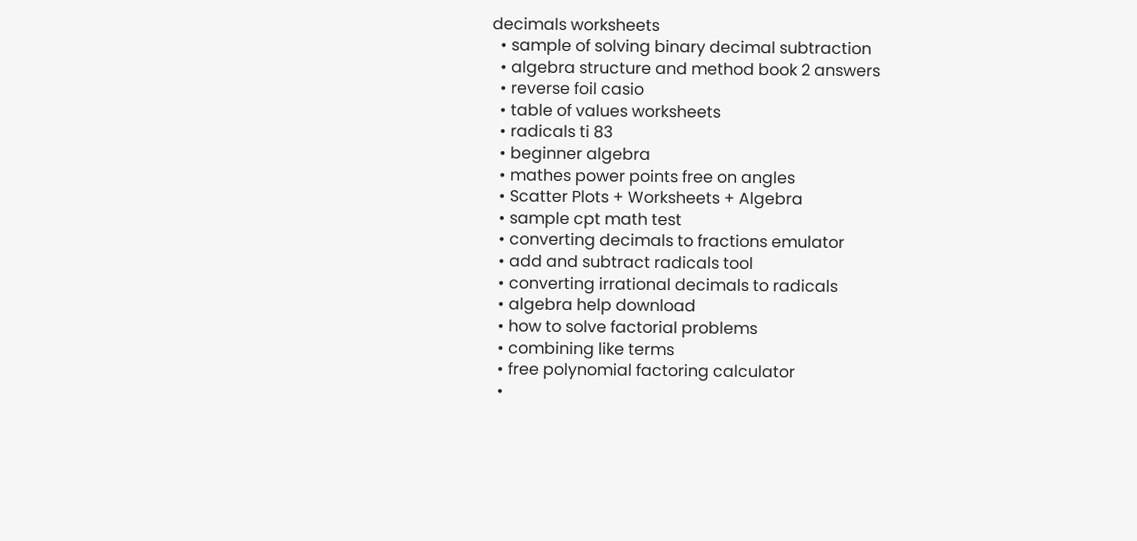decimals worksheets
  • sample of solving binary decimal subtraction
  • algebra structure and method book 2 answers
  • reverse foil casio
  • table of values worksheets
  • radicals ti 83
  • beginner algebra
  • mathes power points free on angles
  • Scatter Plots + Worksheets + Algebra
  • sample cpt math test
  • converting decimals to fractions emulator
  • add and subtract radicals tool
  • converting irrational decimals to radicals
  • algebra help download
  • how to solve factorial problems
  • combining like terms
  • free polynomial factoring calculator
  •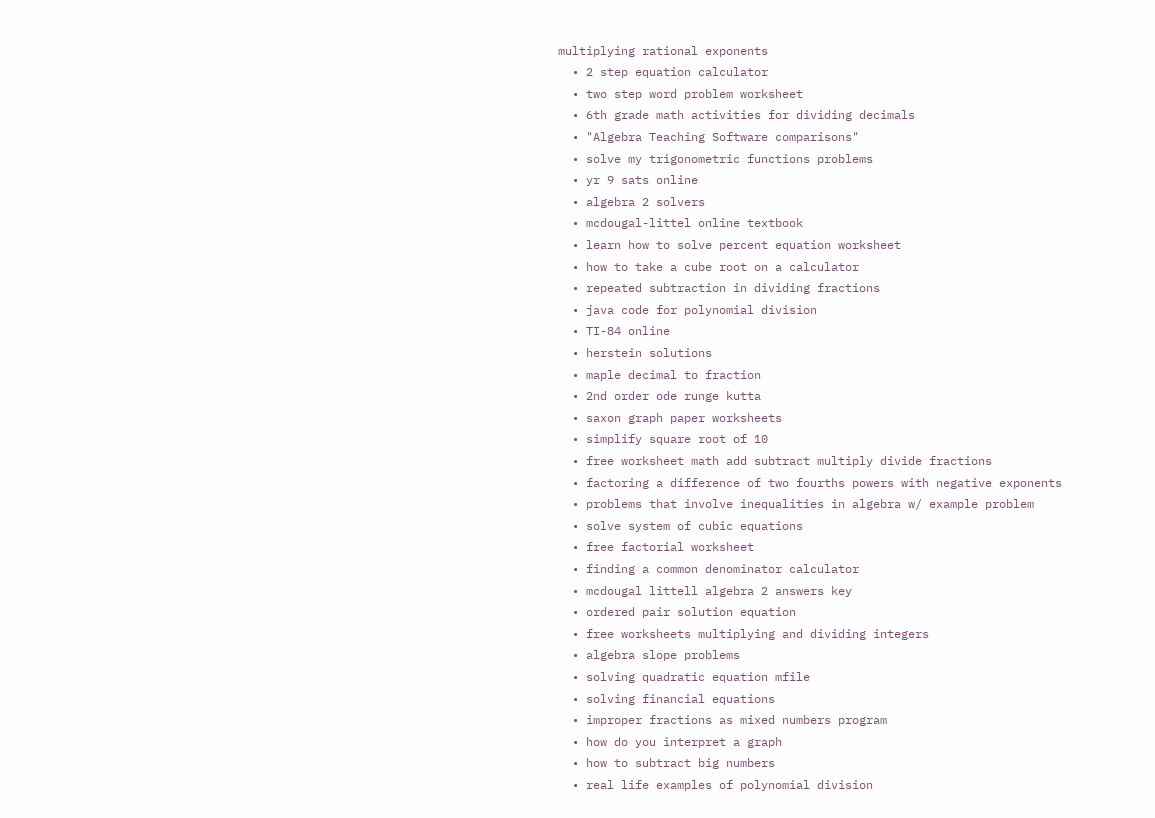multiplying rational exponents
  • 2 step equation calculator
  • two step word problem worksheet
  • 6th grade math activities for dividing decimals
  • "Algebra Teaching Software comparisons"
  • solve my trigonometric functions problems
  • yr 9 sats online
  • algebra 2 solvers
  • mcdougal-littel online textbook
  • learn how to solve percent equation worksheet
  • how to take a cube root on a calculator
  • repeated subtraction in dividing fractions
  • java code for polynomial division
  • TI-84 online
  • herstein solutions
  • maple decimal to fraction
  • 2nd order ode runge kutta
  • saxon graph paper worksheets
  • simplify square root of 10
  • free worksheet math add subtract multiply divide fractions
  • factoring a difference of two fourths powers with negative exponents
  • problems that involve inequalities in algebra w/ example problem
  • solve system of cubic equations
  • free factorial worksheet
  • finding a common denominator calculator
  • mcdougal littell algebra 2 answers key
  • ordered pair solution equation
  • free worksheets multiplying and dividing integers
  • algebra slope problems
  • solving quadratic equation mfile
  • solving financial equations
  • improper fractions as mixed numbers program
  • how do you interpret a graph
  • how to subtract big numbers
  • real life examples of polynomial division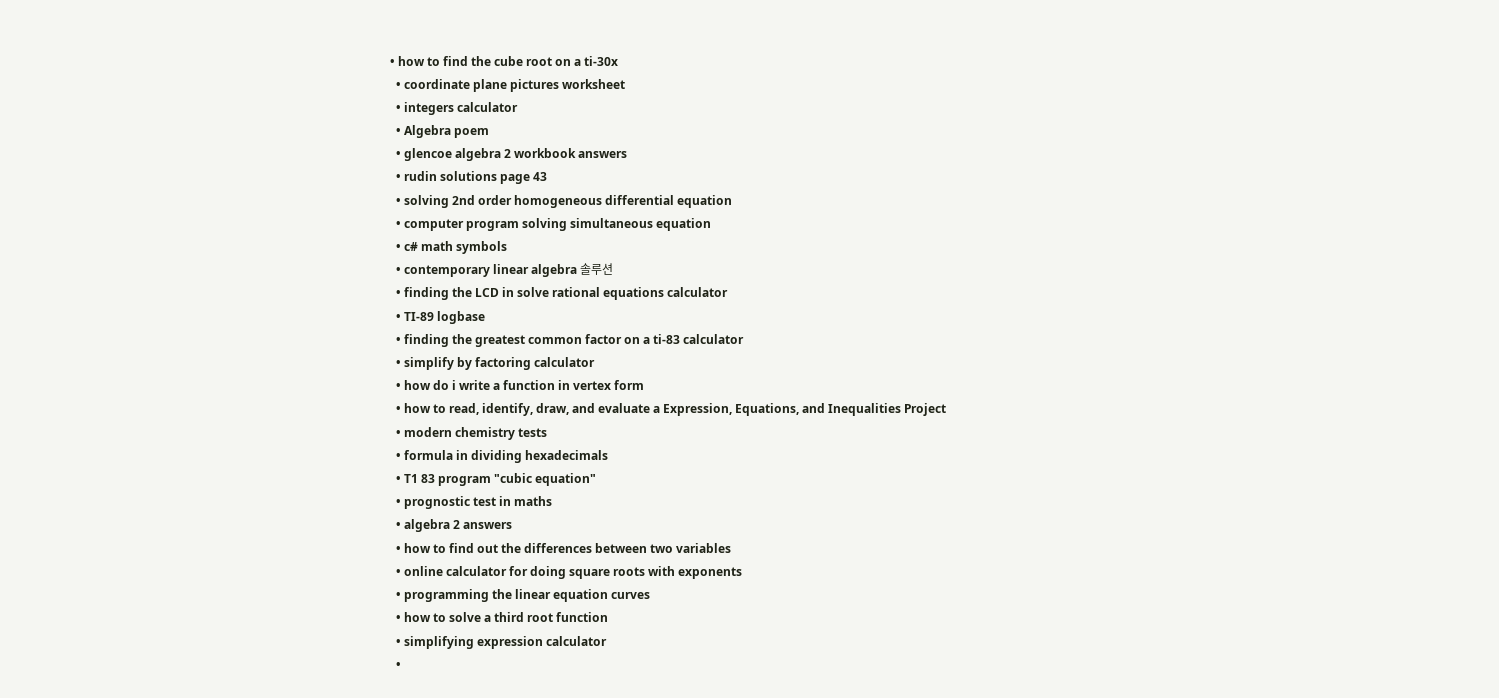• how to find the cube root on a ti-30x
  • coordinate plane pictures worksheet
  • integers calculator
  • Algebra poem
  • glencoe algebra 2 workbook answers
  • rudin solutions page 43
  • solving 2nd order homogeneous differential equation
  • computer program solving simultaneous equation
  • c# math symbols
  • contemporary linear algebra 솔루션
  • finding the LCD in solve rational equations calculator
  • TI-89 logbase
  • finding the greatest common factor on a ti-83 calculator
  • simplify by factoring calculator
  • how do i write a function in vertex form
  • how to read, identify, draw, and evaluate a Expression, Equations, and Inequalities Project
  • modern chemistry tests
  • formula in dividing hexadecimals
  • T1 83 program "cubic equation"
  • prognostic test in maths
  • algebra 2 answers
  • how to find out the differences between two variables
  • online calculator for doing square roots with exponents
  • programming the linear equation curves
  • how to solve a third root function
  • simplifying expression calculator
  •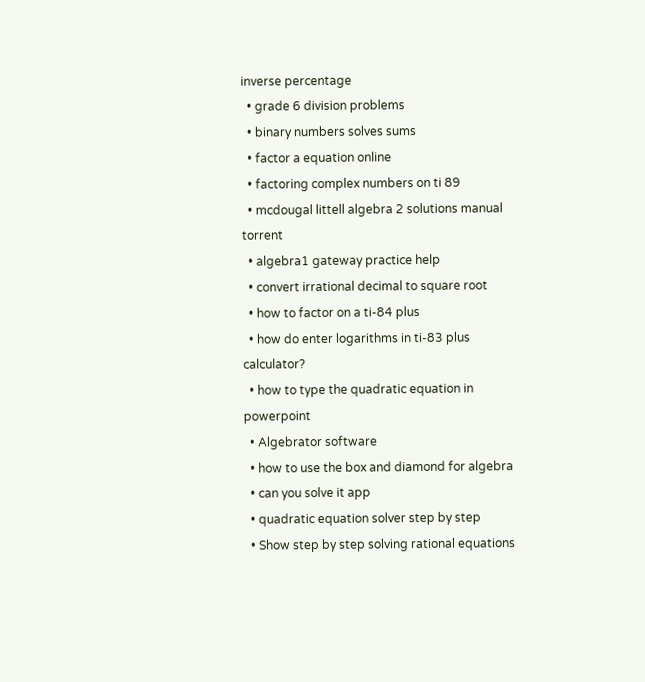inverse percentage
  • grade 6 division problems
  • binary numbers solves sums
  • factor a equation online
  • factoring complex numbers on ti 89
  • mcdougal littell algebra 2 solutions manual torrent
  • algebra1 gateway practice help
  • convert irrational decimal to square root
  • how to factor on a ti-84 plus
  • how do enter logarithms in ti-83 plus calculator?
  • how to type the quadratic equation in powerpoint
  • Algebrator software
  • how to use the box and diamond for algebra
  • can you solve it app
  • quadratic equation solver step by step
  • Show step by step solving rational equations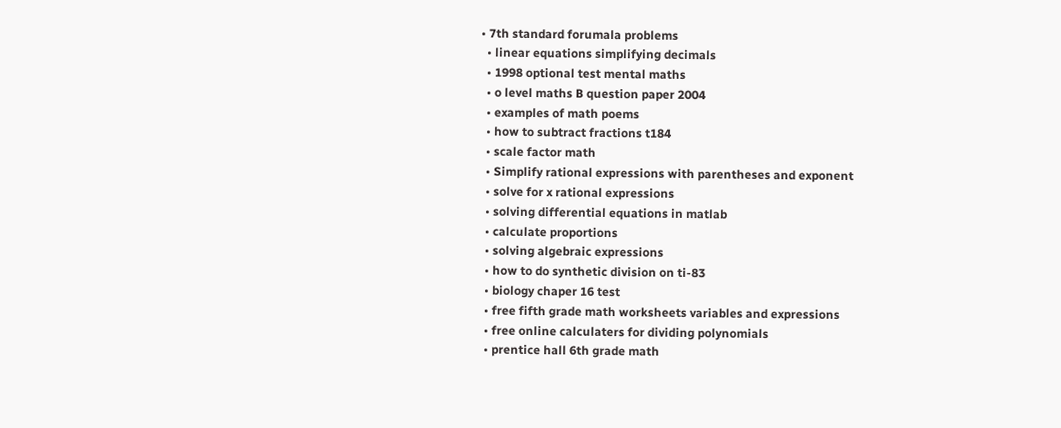• 7th standard forumala problems
  • linear equations simplifying decimals
  • 1998 optional test mental maths
  • o level maths B question paper 2004
  • examples of math poems
  • how to subtract fractions t184
  • scale factor math
  • Simplify rational expressions with parentheses and exponent
  • solve for x rational expressions
  • solving differential equations in matlab
  • calculate proportions
  • solving algebraic expressions
  • how to do synthetic division on ti-83
  • biology chaper 16 test
  • free fifth grade math worksheets variables and expressions
  • free online calculaters for dividing polynomials
  • prentice hall 6th grade math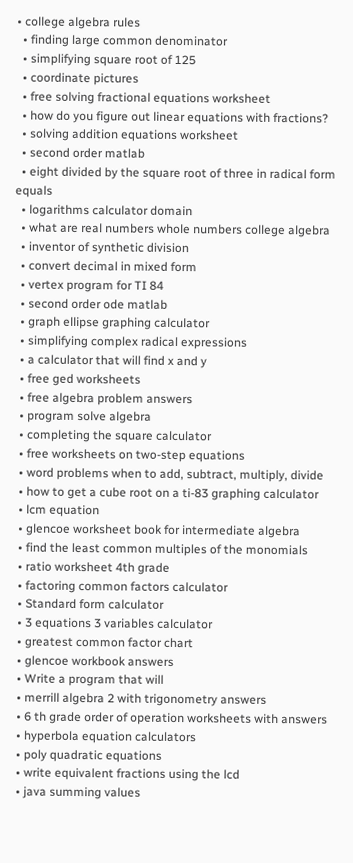• college algebra rules
  • finding large common denominator
  • simplifying square root of 125
  • coordinate pictures
  • free solving fractional equations worksheet
  • how do you figure out linear equations with fractions?
  • solving addition equations worksheet
  • second order matlab
  • eight divided by the square root of three in radical form equals
  • logarithms calculator domain
  • what are real numbers whole numbers college algebra
  • inventor of synthetic division
  • convert decimal in mixed form
  • vertex program for TI 84
  • second order ode matlab
  • graph ellipse graphing calculator
  • simplifying complex radical expressions
  • a calculator that will find x and y
  • free ged worksheets
  • free algebra problem answers
  • program solve algebra
  • completing the square calculator
  • free worksheets on two-step equations
  • word problems when to add, subtract, multiply, divide
  • how to get a cube root on a ti-83 graphing calculator
  • lcm equation
  • glencoe worksheet book for intermediate algebra
  • find the least common multiples of the monomials
  • ratio worksheet 4th grade
  • factoring common factors calculator
  • Standard form calculator
  • 3 equations 3 variables calculator
  • greatest common factor chart
  • glencoe workbook answers
  • Write a program that will
  • merrill algebra 2 with trigonometry answers
  • 6 th grade order of operation worksheets with answers
  • hyperbola equation calculators
  • poly quadratic equations
  • write equivalent fractions using the lcd
  • java summing values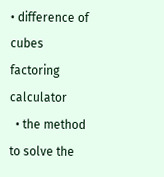• difference of cubes factoring calculator
  • the method to solve the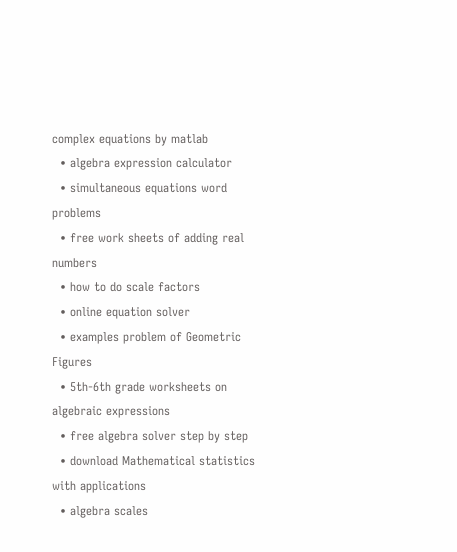complex equations by matlab
  • algebra expression calculator
  • simultaneous equations word problems
  • free work sheets of adding real numbers
  • how to do scale factors
  • online equation solver
  • examples problem of Geometric Figures
  • 5th-6th grade worksheets on algebraic expressions
  • free algebra solver step by step
  • download Mathematical statistics with applications
  • algebra scales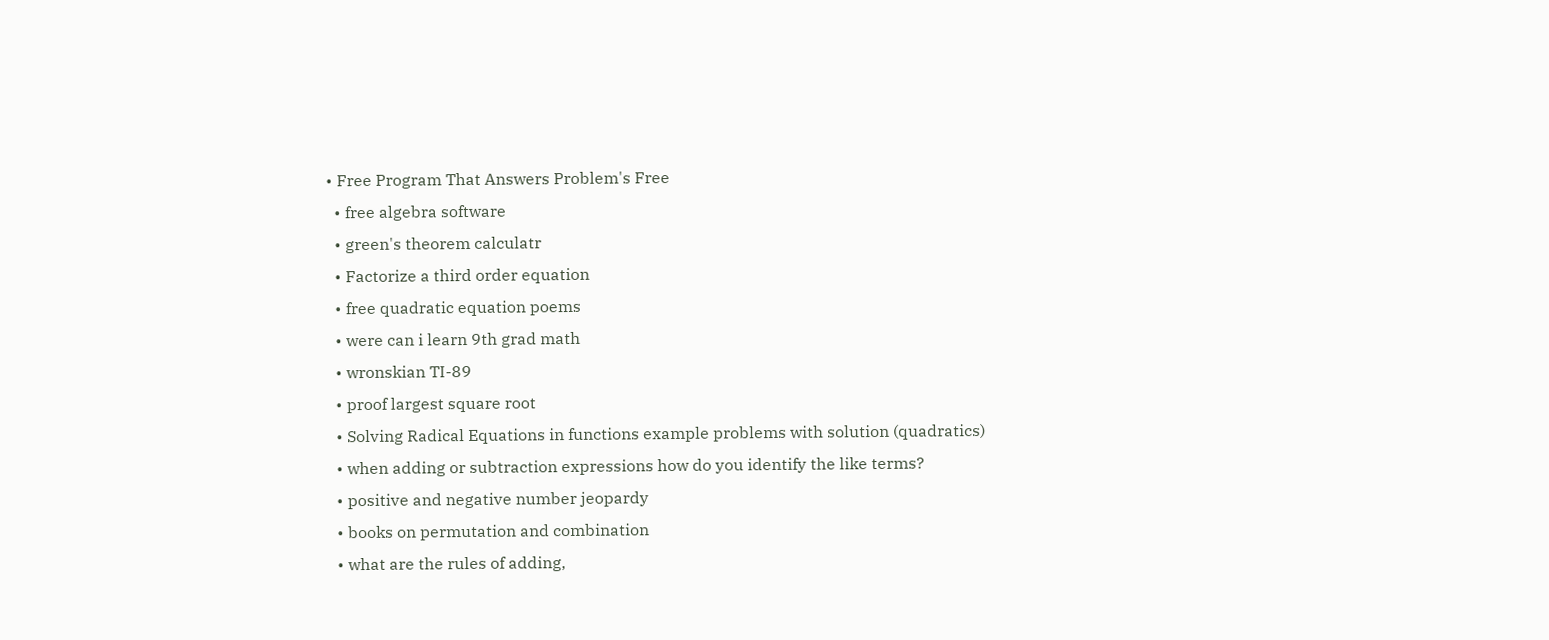• Free Program That Answers Problem's Free
  • free algebra software
  • green's theorem calculatr
  • Factorize a third order equation
  • free quadratic equation poems
  • were can i learn 9th grad math
  • wronskian TI-89
  • proof largest square root
  • Solving Radical Equations in functions example problems with solution (quadratics)
  • when adding or subtraction expressions how do you identify the like terms?
  • positive and negative number jeopardy
  • books on permutation and combination
  • what are the rules of adding,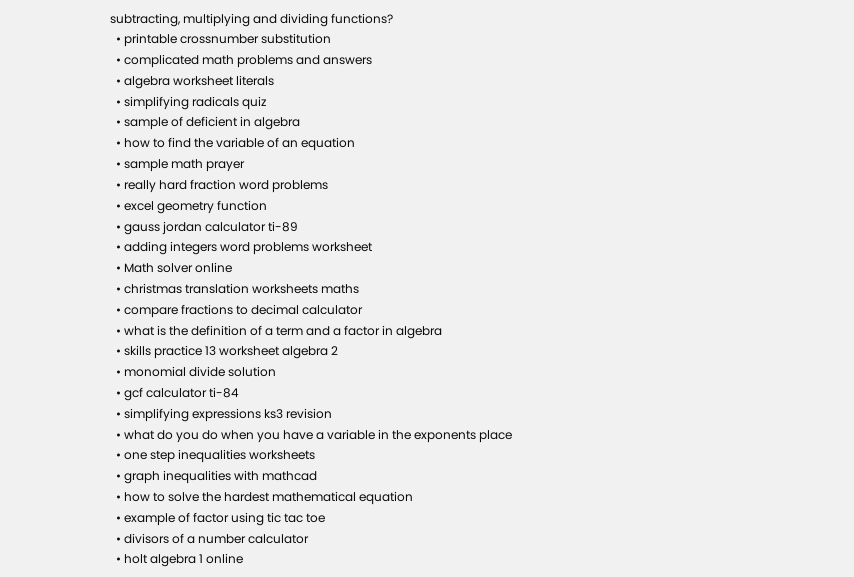subtracting, multiplying and dividing functions?
  • printable crossnumber substitution
  • complicated math problems and answers
  • algebra worksheet literals
  • simplifying radicals quiz
  • sample of deficient in algebra
  • how to find the variable of an equation
  • sample math prayer
  • really hard fraction word problems
  • excel geometry function
  • gauss jordan calculator ti-89
  • adding integers word problems worksheet
  • Math solver online
  • christmas translation worksheets maths
  • compare fractions to decimal calculator
  • what is the definition of a term and a factor in algebra
  • skills practice 13 worksheet algebra 2
  • monomial divide solution
  • gcf calculator ti-84
  • simplifying expressions ks3 revision
  • what do you do when you have a variable in the exponents place
  • one step inequalities worksheets
  • graph inequalities with mathcad
  • how to solve the hardest mathematical equation
  • example of factor using tic tac toe
  • divisors of a number calculator
  • holt algebra 1 online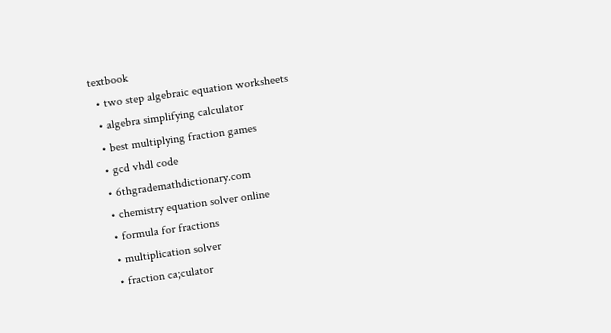textbook
  • two step algebraic equation worksheets
  • algebra simplifying calculator
  • best multiplying fraction games
  • gcd vhdl code
  • 6thgrademathdictionary.com
  • chemistry equation solver online
  • formula for fractions
  • multiplication solver
  • fraction ca;culator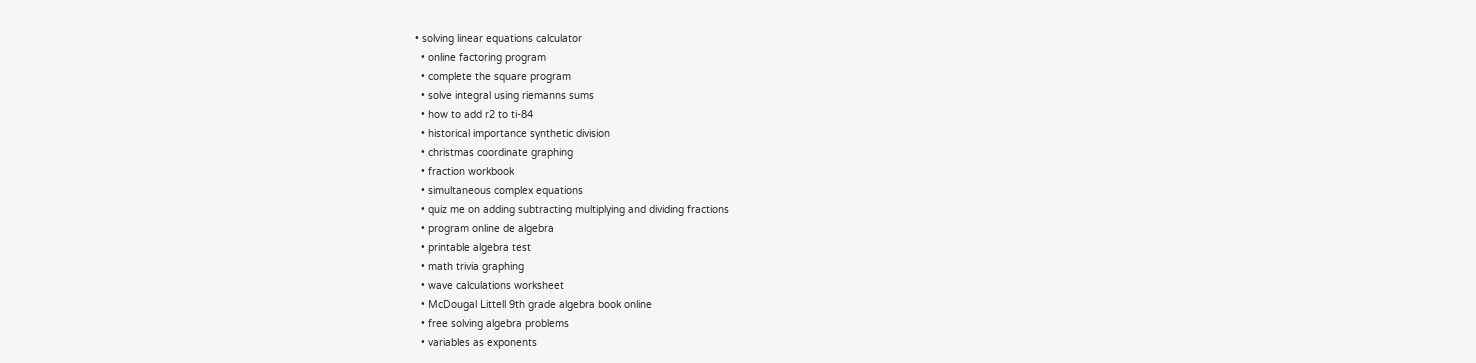• solving linear equations calculator
  • online factoring program
  • complete the square program
  • solve integral using riemanns sums
  • how to add r2 to ti-84
  • historical importance synthetic division
  • christmas coordinate graphing
  • fraction workbook
  • simultaneous complex equations
  • quiz me on adding subtracting multiplying and dividing fractions
  • program online de algebra
  • printable algebra test
  • math trivia graphing
  • wave calculations worksheet
  • McDougal Littell 9th grade algebra book online
  • free solving algebra problems
  • variables as exponents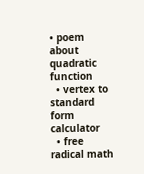• poem about quadratic function
  • vertex to standard form calculator
  • free radical math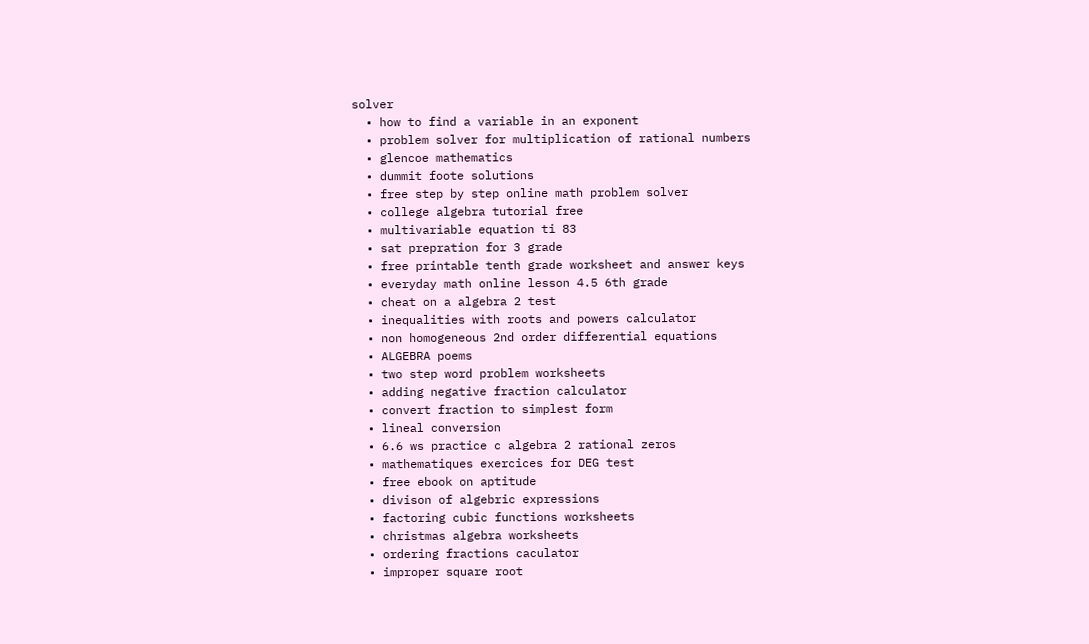solver
  • how to find a variable in an exponent
  • problem solver for multiplication of rational numbers
  • glencoe mathematics
  • dummit foote solutions
  • free step by step online math problem solver
  • college algebra tutorial free
  • multivariable equation ti 83
  • sat prepration for 3 grade
  • free printable tenth grade worksheet and answer keys
  • everyday math online lesson 4.5 6th grade
  • cheat on a algebra 2 test
  • inequalities with roots and powers calculator
  • non homogeneous 2nd order differential equations
  • ALGEBRA poems
  • two step word problem worksheets
  • adding negative fraction calculator
  • convert fraction to simplest form
  • lineal conversion
  • 6.6 ws practice c algebra 2 rational zeros
  • mathematiques exercices for DEG test
  • free ebook on aptitude
  • divison of algebric expressions
  • factoring cubic functions worksheets
  • christmas algebra worksheets
  • ordering fractions caculator
  • improper square root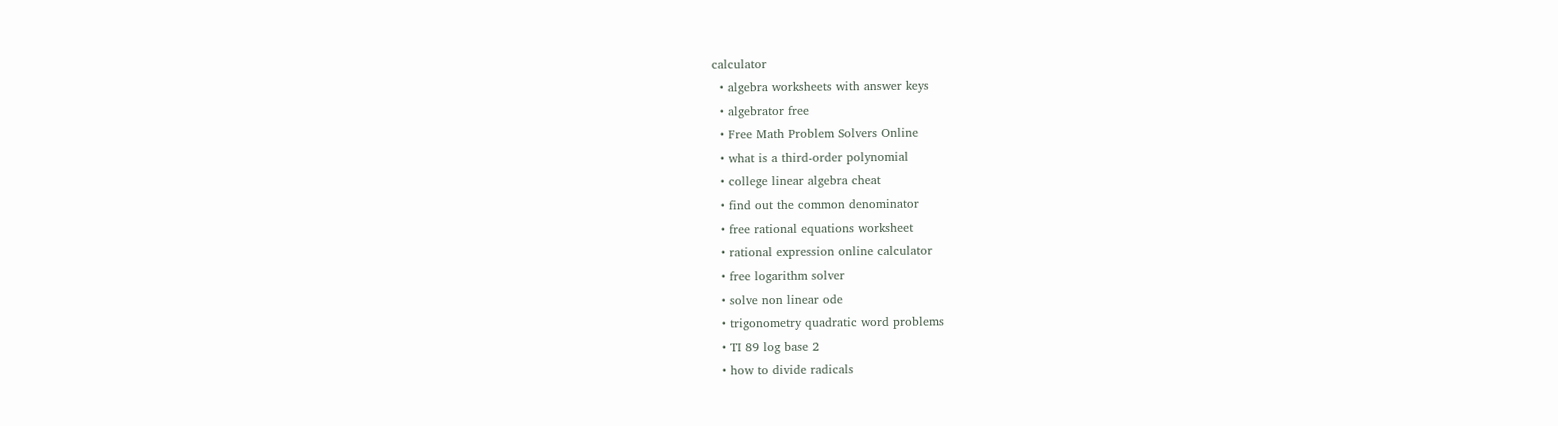calculator
  • algebra worksheets with answer keys
  • algebrator free
  • Free Math Problem Solvers Online
  • what is a third-order polynomial
  • college linear algebra cheat
  • find out the common denominator
  • free rational equations worksheet
  • rational expression online calculator
  • free logarithm solver
  • solve non linear ode
  • trigonometry quadratic word problems
  • TI 89 log base 2
  • how to divide radicals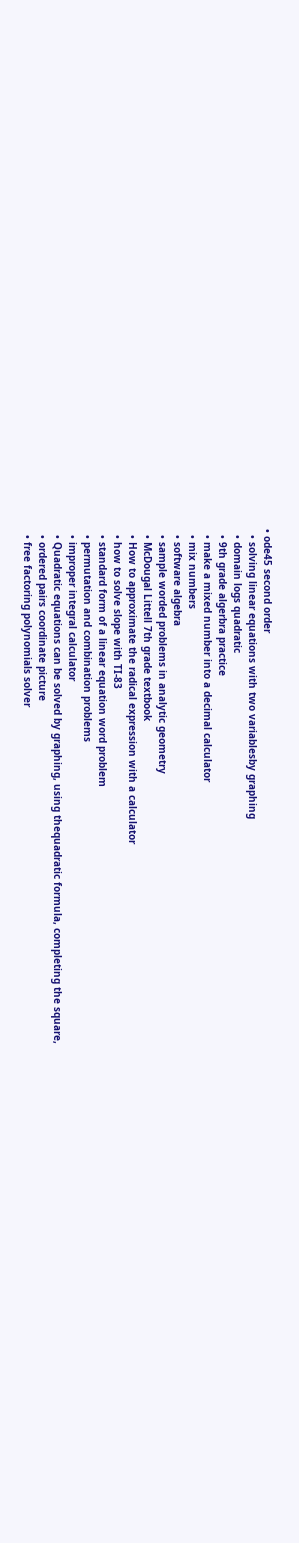• ode45 second order
  • solving linear equations with two variablesby graphing
  • domain logs quadratic
  • 9th grade algerbra practice
  • make a mixed number into a decimal calculator
  • mix numbers
  • software algebra
  • sample worded problems in analytic geometry
  • McDougal Littell 7th grade textbook
  • How to approximate the radical expression with a calculator
  • how to solve slope with TI-83
  • standard form of a linear equation word problem
  • permutation and combination problems
  • improper integral calculator
  • Quadratic equations can be solved by graphing, using thequadratic formula, completing the square,
  • ordered pairs coordinate picture
  • free factoring polynomials solver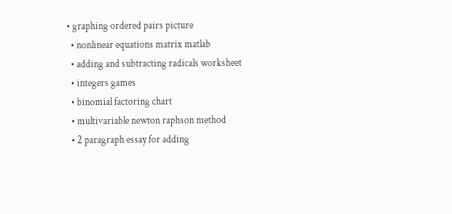• graphing ordered pairs picture
  • nonlinear equations matrix matlab
  • adding and subtracting radicals worksheet
  • integers games
  • binomial factoring chart
  • multivariable newton raphson method
  • 2 paragraph essay for adding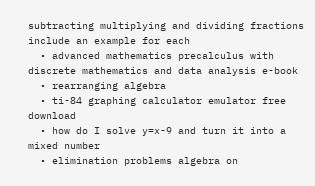subtracting multiplying and dividing fractions include an example for each
  • advanced mathematics precalculus with discrete mathematics and data analysis e-book
  • rearranging algebra
  • ti-84 graphing calculator emulator free download
  • how do I solve y=x-9 and turn it into a mixed number
  • elimination problems algebra on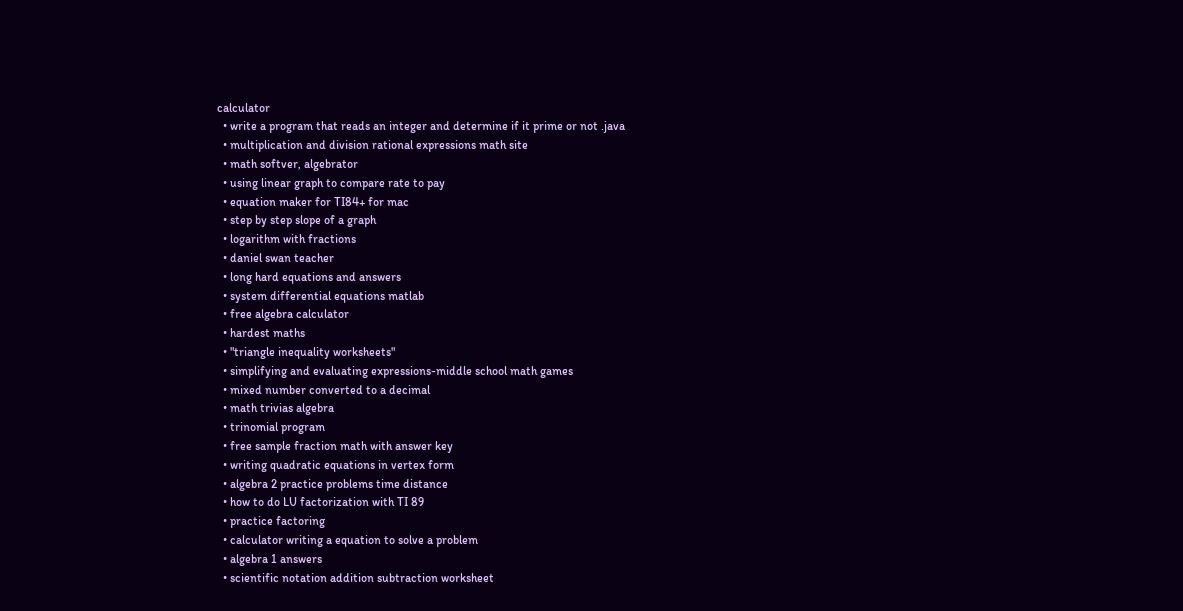calculator
  • write a program that reads an integer and determine if it prime or not .java
  • multiplication and division rational expressions math site
  • math softver, algebrator
  • using linear graph to compare rate to pay
  • equation maker for TI84+ for mac
  • step by step slope of a graph
  • logarithm with fractions
  • daniel swan teacher
  • long hard equations and answers
  • system differential equations matlab
  • free algebra calculator
  • hardest maths
  • "triangle inequality worksheets"
  • simplifying and evaluating expressions-middle school math games
  • mixed number converted to a decimal
  • math trivias algebra
  • trinomial program
  • free sample fraction math with answer key
  • writing quadratic equations in vertex form
  • algebra 2 practice problems time distance
  • how to do LU factorization with TI 89
  • practice factoring
  • calculator writing a equation to solve a problem
  • algebra 1 answers
  • scientific notation addition subtraction worksheet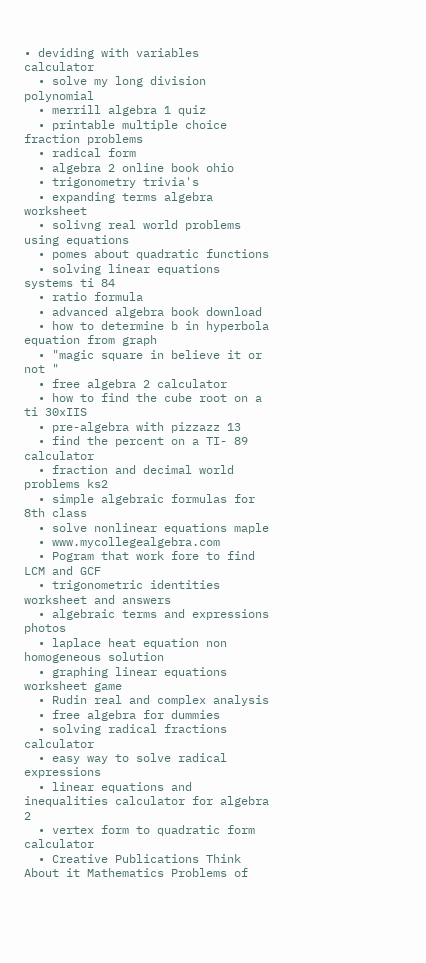• deviding with variables calculator
  • solve my long division polynomial
  • merrill algebra 1 quiz
  • printable multiple choice fraction problems
  • radical form
  • algebra 2 online book ohio
  • trigonometry trivia's
  • expanding terms algebra worksheet
  • solivng real world problems using equations
  • pomes about quadratic functions
  • solving linear equations systems ti 84
  • ratio formula
  • advanced algebra book download
  • how to determine b in hyperbola equation from graph
  • "magic square in believe it or not "
  • free algebra 2 calculator
  • how to find the cube root on a ti 30xIIS
  • pre-algebra with pizzazz 13
  • find the percent on a TI- 89 calculator
  • fraction and decimal world problems ks2
  • simple algebraic formulas for 8th class
  • solve nonlinear equations maple
  • www.mycollegealgebra.com
  • Pogram that work fore to find LCM and GCF
  • trigonometric identities worksheet and answers
  • algebraic terms and expressions photos
  • laplace heat equation non homogeneous solution
  • graphing linear equations worksheet game
  • Rudin real and complex analysis
  • free algebra for dummies
  • solving radical fractions calculator
  • easy way to solve radical expressions
  • linear equations and inequalities calculator for algebra 2
  • vertex form to quadratic form calculator
  • Creative Publications Think About it Mathematics Problems of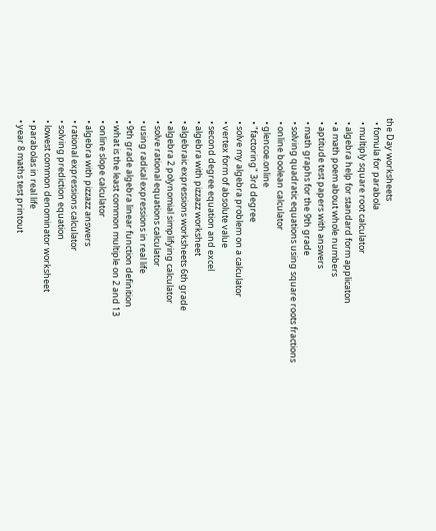the Day worksheets
  • fomula for parabola
  • multiply square root calculator
  • algebra help for standard form applicaton
  • a math poem about whole numbers
  • aptitude test papers with answers
  • math graphs for the 9th grade
  • solving quadratic equations using square roots fractions
  • online boolean calculator
  • glencoe.online
  • "factoring" 3rd degree
  • solve my algebra problem on a calculator
  • vertex form of absolute value
  • second degree equation and excel
  • algebra with pizzazz worksheet
  • algebraic expressions worksheets 6th grade
  • algebra 2 polynomial simplifying calculator
  • solve rational equations calculator
  • using radical expressions in real life
  • 9th grade algebra linear function definition
  • what is the least common multiple on 2 and 13
  • online slope calculator
  • algebra with pizzazz answers
  • rational expressions calculator
  • solving prediction equation
  • lowest common denominator worksheet
  • parabolas in real life
  • year 8 maths test printout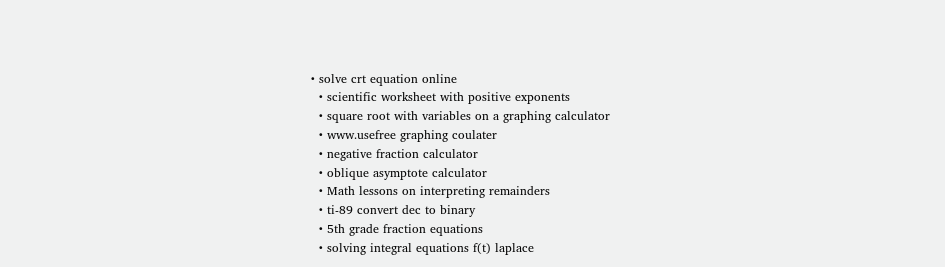• solve crt equation online
  • scientific worksheet with positive exponents
  • square root with variables on a graphing calculator
  • www.usefree graphing coulater
  • negative fraction calculator
  • oblique asymptote calculator
  • Math lessons on interpreting remainders
  • ti-89 convert dec to binary
  • 5th grade fraction equations
  • solving integral equations f(t) laplace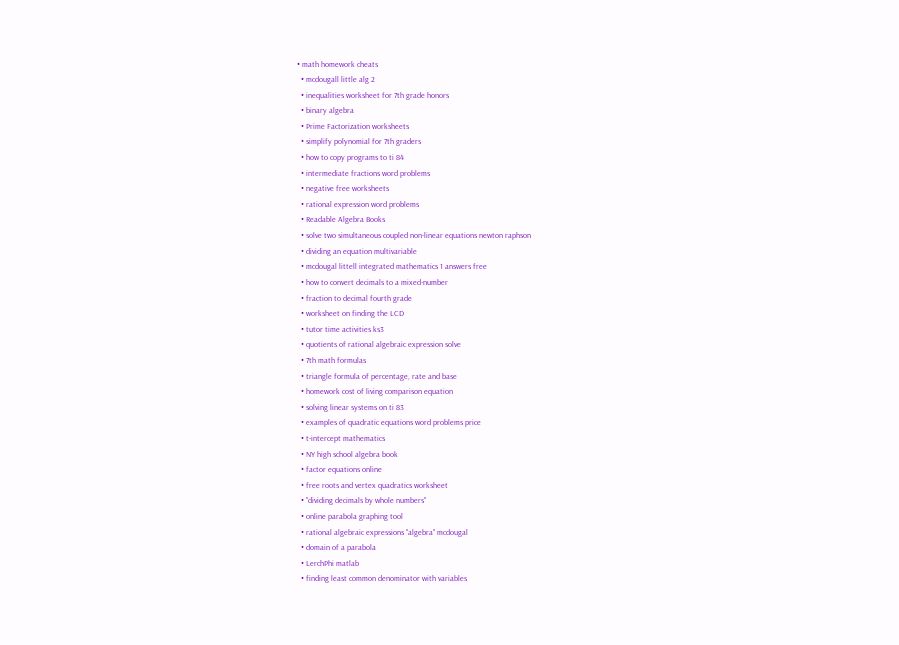• math homework cheats
  • mcdougall little alg 2
  • inequalities worksheet for 7th grade honors
  • binary algebra
  • Prime Factorization worksheets
  • simplify polynomial for 7th graders
  • how to copy programs to ti 84
  • intermediate fractions word problems
  • negative free worksheets
  • rational expression word problems
  • Readable Algebra Books
  • solve two simultaneous coupled non-linear equations newton raphson
  • dividing an equation multivariable
  • mcdougal littell integrated mathematics 1 answers free
  • how to convert decimals to a mixed-number
  • fraction to decimal fourth grade
  • worksheet on finding the LCD
  • tutor time activities ks3
  • quotients of rational algebraic expression solve
  • 7th math formulas
  • triangle formula of percentage, rate and base
  • homework cost of living comparison equation
  • solving linear systems on ti 83
  • examples of quadratic equations word problems price
  • t-intercept mathematics
  • NY high school algebra book
  • factor equations online
  • free roots and vertex quadratics worksheet
  • "dividing decimals by whole numbers"
  • online parabola graphing tool
  • rational algebraic expressions "algebra" mcdougal
  • domain of a parabola
  • LerchPhi matlab
  • finding least common denominator with variables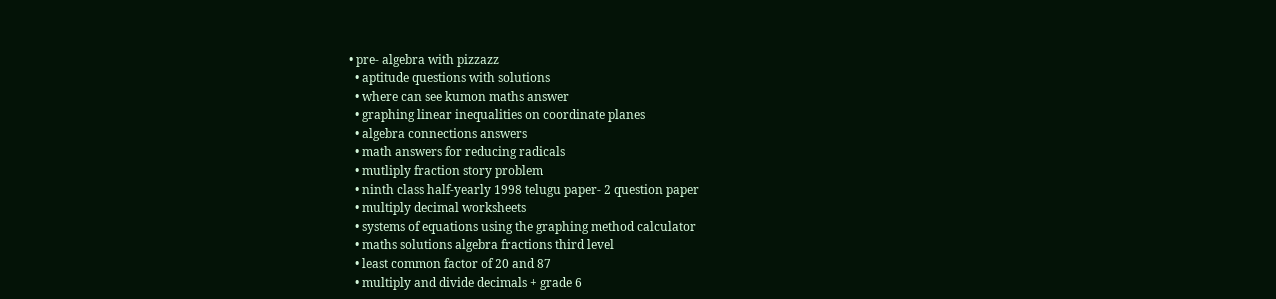• pre- algebra with pizzazz
  • aptitude questions with solutions
  • where can see kumon maths answer
  • graphing linear inequalities on coordinate planes
  • algebra connections answers
  • math answers for reducing radicals
  • mutliply fraction story problem
  • ninth class half-yearly 1998 telugu paper- 2 question paper
  • multiply decimal worksheets
  • systems of equations using the graphing method calculator
  • maths solutions algebra fractions third level
  • least common factor of 20 and 87
  • multiply and divide decimals + grade 6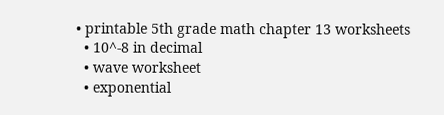• printable 5th grade math chapter 13 worksheets
  • 10^-8 in decimal
  • wave worksheet
  • exponential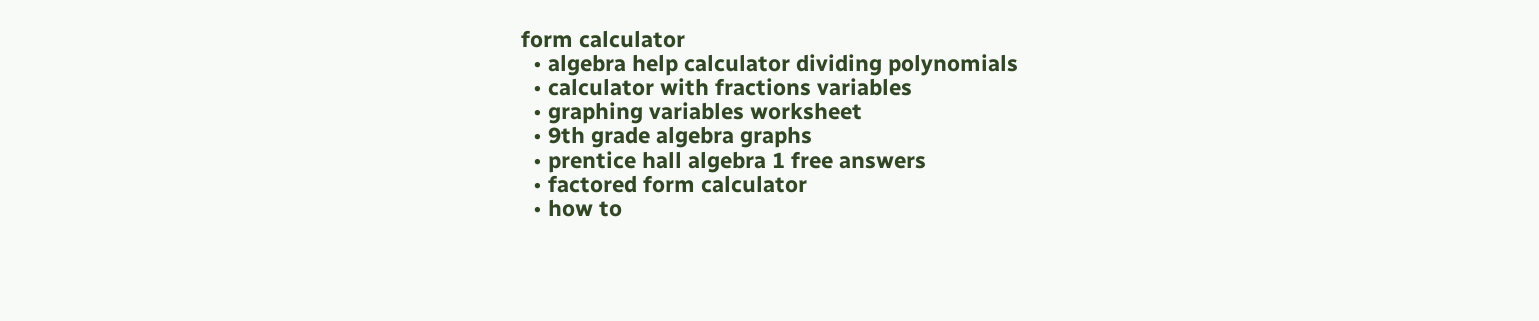form calculator
  • algebra help calculator dividing polynomials
  • calculator with fractions variables
  • graphing variables worksheet
  • 9th grade algebra graphs
  • prentice hall algebra 1 free answers
  • factored form calculator
  • how to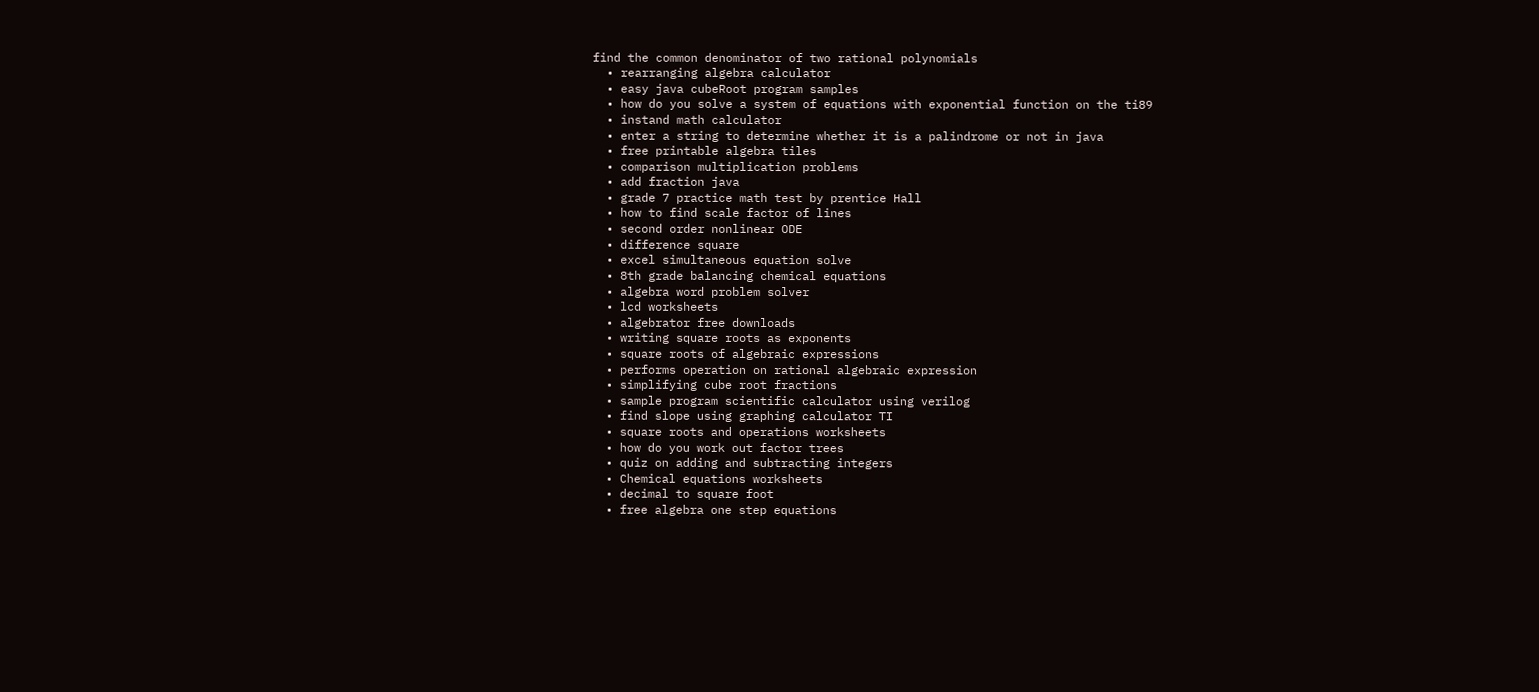find the common denominator of two rational polynomials
  • rearranging algebra calculator
  • easy java cubeRoot program samples
  • how do you solve a system of equations with exponential function on the ti89
  • instand math calculator
  • enter a string to determine whether it is a palindrome or not in java
  • free printable algebra tiles
  • comparison multiplication problems
  • add fraction java
  • grade 7 practice math test by prentice Hall
  • how to find scale factor of lines
  • second order nonlinear ODE
  • difference square
  • excel simultaneous equation solve
  • 8th grade balancing chemical equations
  • algebra word problem solver
  • lcd worksheets
  • algebrator free downloads
  • writing square roots as exponents
  • square roots of algebraic expressions
  • performs operation on rational algebraic expression
  • simplifying cube root fractions
  • sample program scientific calculator using verilog
  • find slope using graphing calculator TI
  • square roots and operations worksheets
  • how do you work out factor trees
  • quiz on adding and subtracting integers
  • Chemical equations worksheets
  • decimal to square foot
  • free algebra one step equations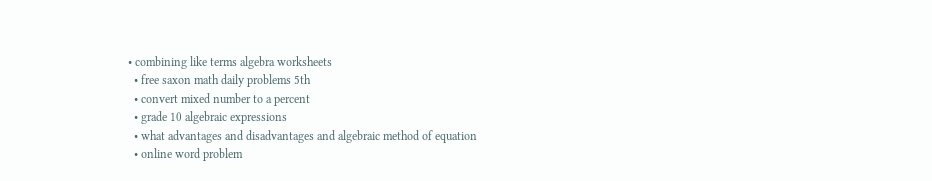• combining like terms algebra worksheets
  • free saxon math daily problems 5th
  • convert mixed number to a percent
  • grade 10 algebraic expressions
  • what advantages and disadvantages and algebraic method of equation
  • online word problem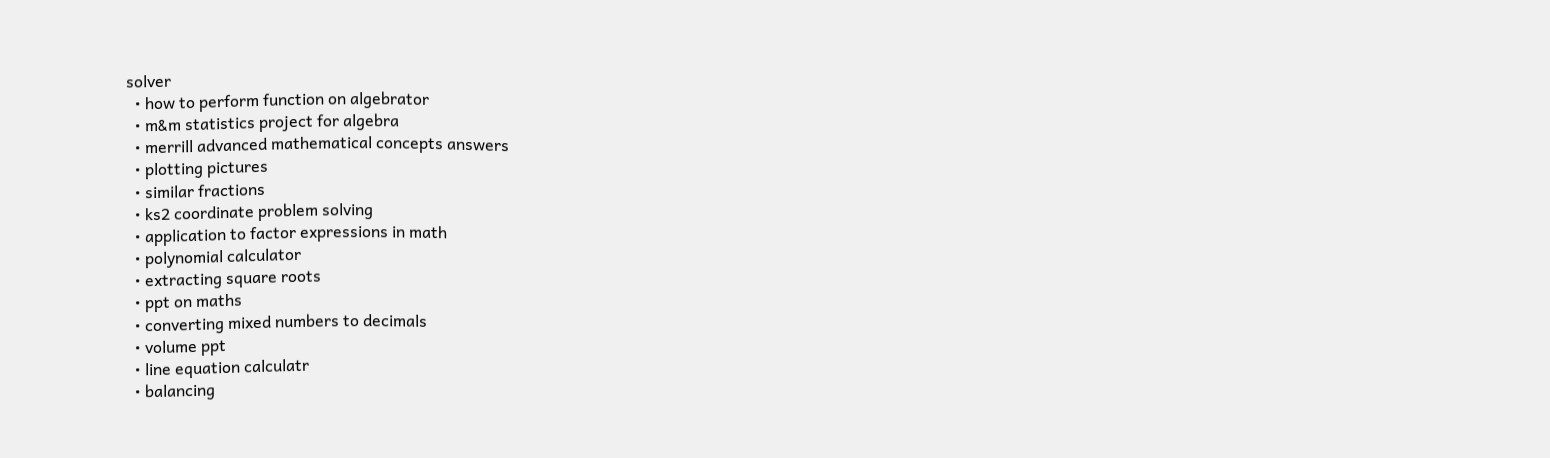solver
  • how to perform function on algebrator
  • m&m statistics project for algebra
  • merrill advanced mathematical concepts answers
  • plotting pictures
  • similar fractions
  • ks2 coordinate problem solving
  • application to factor expressions in math
  • polynomial calculator
  • extracting square roots
  • ppt on maths
  • converting mixed numbers to decimals
  • volume ppt
  • line equation calculatr
  • balancing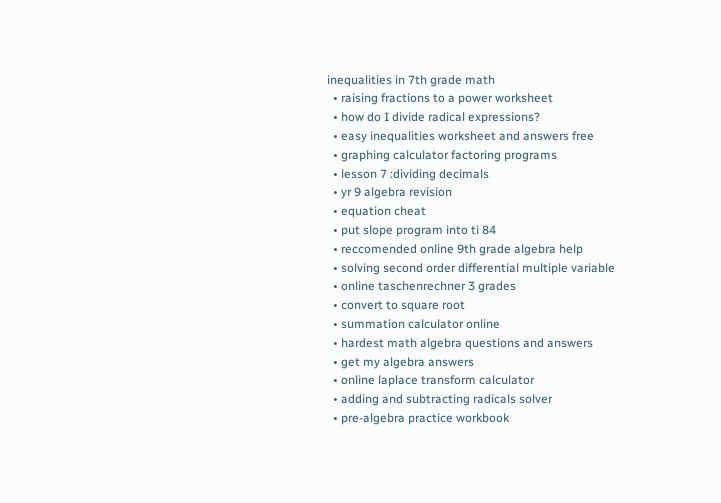inequalities in 7th grade math
  • raising fractions to a power worksheet
  • how do I divide radical expressions?
  • easy inequalities worksheet and answers free
  • graphing calculator factoring programs
  • lesson 7 :dividing decimals
  • yr 9 algebra revision
  • equation cheat
  • put slope program into ti 84
  • reccomended online 9th grade algebra help
  • solving second order differential multiple variable
  • online taschenrechner 3 grades
  • convert to square root
  • summation calculator online
  • hardest math algebra questions and answers
  • get my algebra answers
  • online laplace transform calculator
  • adding and subtracting radicals solver
  • pre-algebra practice workbook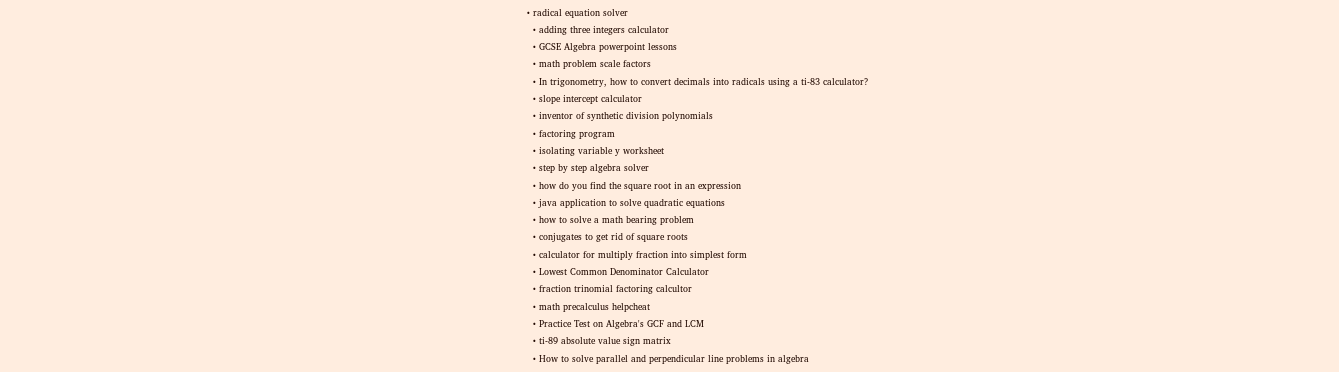• radical equation solver
  • adding three integers calculator
  • GCSE Algebra powerpoint lessons
  • math problem scale factors
  • In trigonometry, how to convert decimals into radicals using a ti-83 calculator?
  • slope intercept calculator
  • inventor of synthetic division polynomials
  • factoring program
  • isolating variable y worksheet
  • step by step algebra solver
  • how do you find the square root in an expression
  • java application to solve quadratic equations
  • how to solve a math bearing problem
  • conjugates to get rid of square roots
  • calculator for multiply fraction into simplest form
  • Lowest Common Denominator Calculator
  • fraction trinomial factoring calcultor
  • math precalculus helpcheat
  • Practice Test on Algebra's GCF and LCM
  • ti-89 absolute value sign matrix
  • How to solve parallel and perpendicular line problems in algebra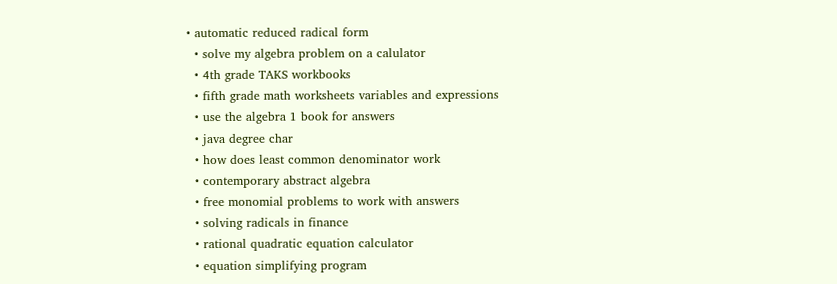• automatic reduced radical form
  • solve my algebra problem on a calulator
  • 4th grade TAKS workbooks
  • fifth grade math worksheets variables and expressions
  • use the algebra 1 book for answers
  • java degree char
  • how does least common denominator work
  • contemporary abstract algebra
  • free monomial problems to work with answers
  • solving radicals in finance
  • rational quadratic equation calculator
  • equation simplifying program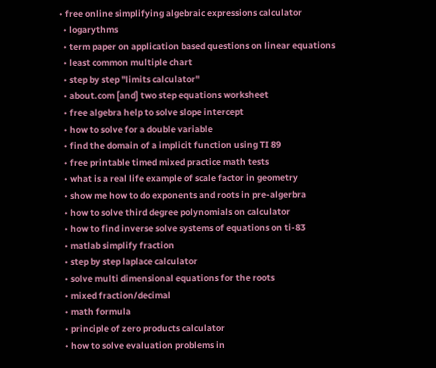• free online simplifying algebraic expressions calculator
  • logarythms
  • term paper on application based questions on linear equations
  • least common multiple chart
  • step by step "limits calculator"
  • about.com [and] two step equations worksheet
  • free algebra help to solve slope intercept
  • how to solve for a double variable
  • find the domain of a implicit function using TI 89
  • free printable timed mixed practice math tests
  • what is a real life example of scale factor in geometry
  • show me how to do exponents and roots in pre-algerbra
  • how to solve third degree polynomials on calculator
  • how to find inverse solve systems of equations on ti-83
  • matlab simplify fraction
  • step by step laplace calculator
  • solve multi dimensional equations for the roots
  • mixed fraction/decimal
  • math formula
  • principle of zero products calculator
  • how to solve evaluation problems in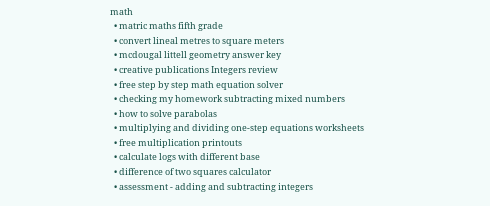math
  • matric maths fifth grade
  • convert lineal metres to square meters
  • mcdougal littell geometry answer key
  • creative publications Integers review
  • free step by step math equation solver
  • checking my homework subtracting mixed numbers
  • how to solve parabolas
  • multiplying and dividing one-step equations worksheets
  • free multiplication printouts
  • calculate logs with different base
  • difference of two squares calculator
  • assessment - adding and subtracting integers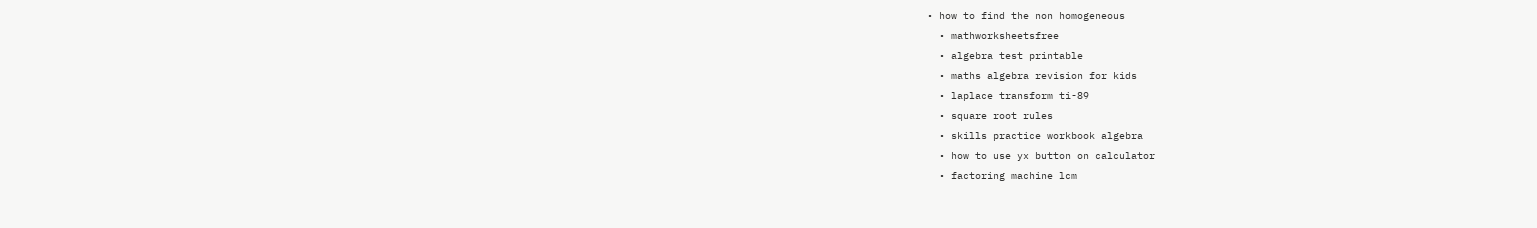• how to find the non homogeneous
  • mathworksheetsfree
  • algebra test printable
  • maths algebra revision for kids
  • laplace transform ti-89
  • square root rules
  • skills practice workbook algebra
  • how to use yx button on calculator
  • factoring machine lcm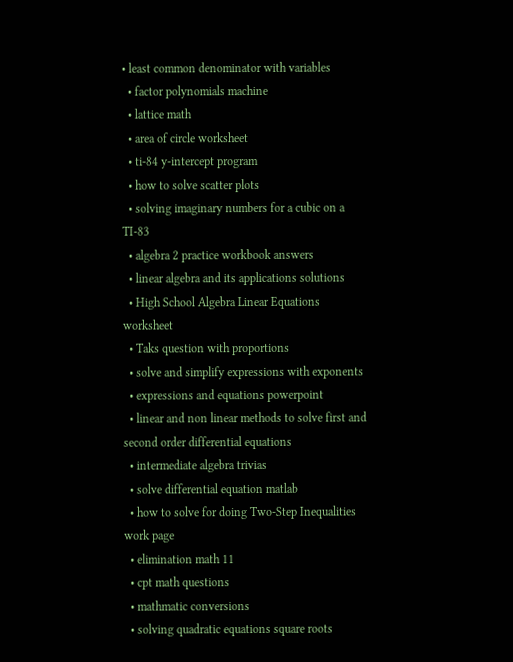• least common denominator with variables
  • factor polynomials machine
  • lattice math
  • area of circle worksheet
  • ti-84 y-intercept program
  • how to solve scatter plots
  • solving imaginary numbers for a cubic on a TI-83
  • algebra 2 practice workbook answers
  • linear algebra and its applications solutions
  • High School Algebra Linear Equations worksheet
  • Taks question with proportions
  • solve and simplify expressions with exponents
  • expressions and equations powerpoint
  • linear and non linear methods to solve first and second order differential equations
  • intermediate algebra trivias
  • solve differential equation matlab
  • how to solve for doing Two-Step Inequalities work page
  • elimination math 11
  • cpt math questions
  • mathmatic conversions
  • solving quadratic equations square roots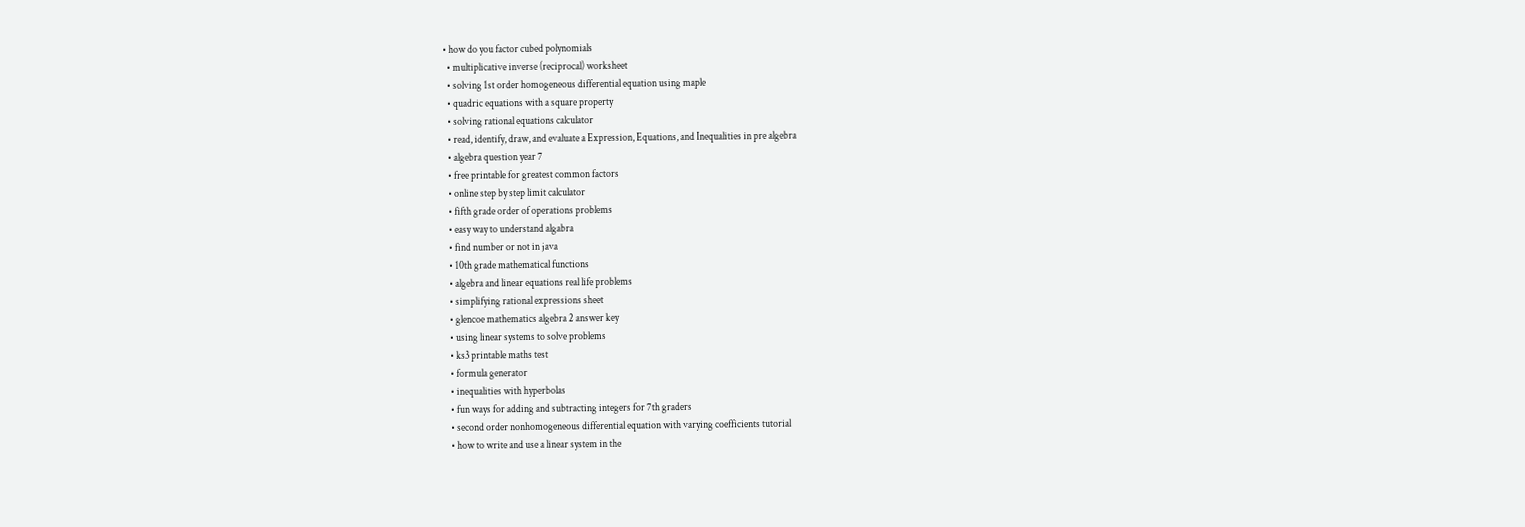• how do you factor cubed polynomials
  • multiplicative inverse (reciprocal) worksheet
  • solving 1st order homogeneous differential equation using maple
  • quadric equations with a square property
  • solving rational equations calculator
  • read, identify, draw, and evaluate a Expression, Equations, and Inequalities in pre algebra
  • algebra question year 7
  • free printable for greatest common factors
  • online step by step limit calculator
  • fifth grade order of operations problems
  • easy way to understand algabra
  • find number or not in java
  • 10th grade mathematical functions
  • algebra and linear equations real life problems
  • simplifying rational expressions sheet
  • glencoe mathematics algebra 2 answer key
  • using linear systems to solve problems
  • ks3 printable maths test
  • formula generator
  • inequalities with hyperbolas
  • fun ways for adding and subtracting integers for 7th graders
  • second order nonhomogeneous differential equation with varying coefficients tutorial
  • how to write and use a linear system in the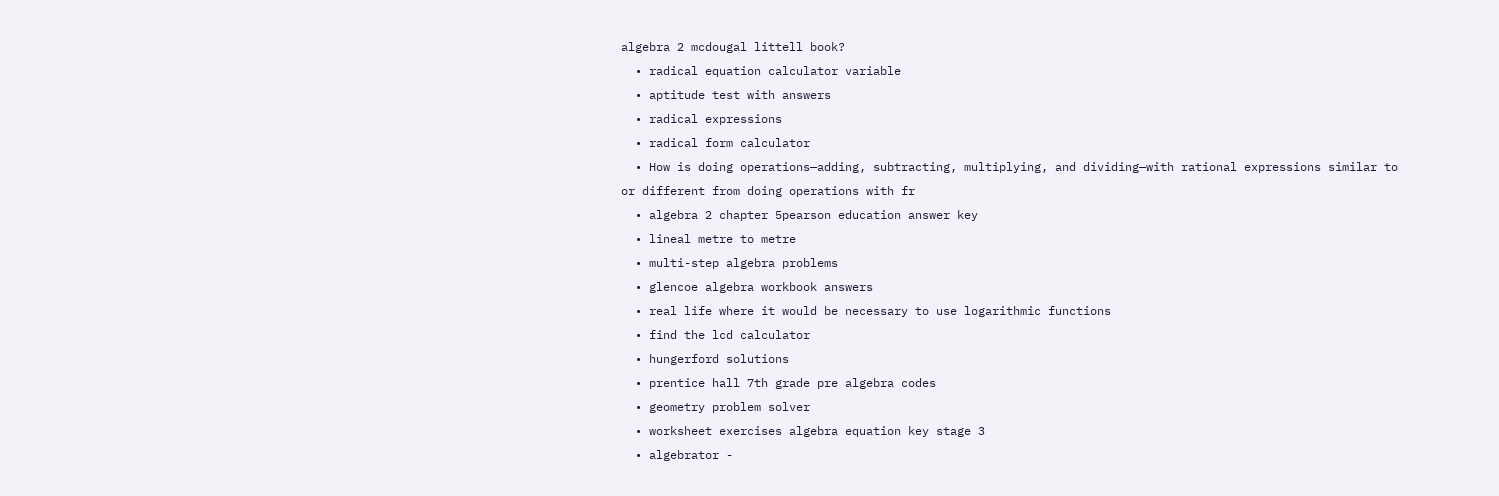algebra 2 mcdougal littell book?
  • radical equation calculator variable
  • aptitude test with answers
  • radical expressions
  • radical form calculator
  • How is doing operations—adding, subtracting, multiplying, and dividing—with rational expressions similar to or different from doing operations with fr
  • algebra 2 chapter 5pearson education answer key
  • lineal metre to metre
  • multi-step algebra problems
  • glencoe algebra workbook answers
  • real life where it would be necessary to use logarithmic functions
  • find the lcd calculator
  • hungerford solutions
  • prentice hall 7th grade pre algebra codes
  • geometry problem solver
  • worksheet exercises algebra equation key stage 3
  • algebrator -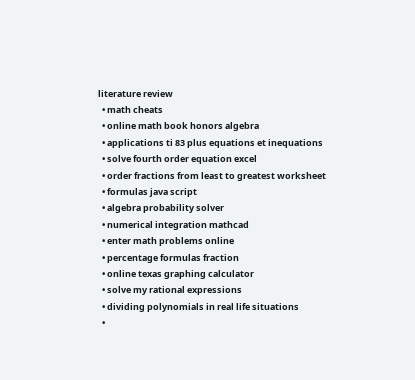literature review
  • math cheats
  • online math book honors algebra
  • applications ti 83 plus equations et inequations
  • solve fourth order equation excel
  • order fractions from least to greatest worksheet
  • formulas java script
  • algebra probability solver
  • numerical integration mathcad
  • enter math problems online
  • percentage formulas fraction
  • online texas graphing calculator
  • solve my rational expressions
  • dividing polynomials in real life situations
  •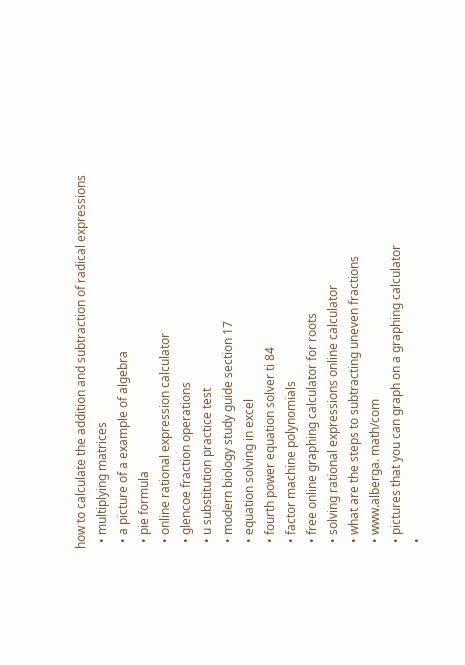how to calculate the addition and subtraction of radical expressions
  • multiplying matrices
  • a picture of a example of algebra
  • pie formula
  • online rational expression calculator
  • glencoe fraction operations
  • u substitution practice test
  • modern biology study guide section 17
  • equation solving in excel
  • fourth power equation solver ti 84
  • factor machine polynomials
  • free online graphing calculator for roots
  • solving rational expressions online calculator
  • what are the steps to subtracting uneven fractions
  • www.alberga. math/com
  • pictures that you can graph on a graphing calculator
  •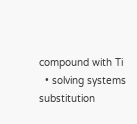compound with Ti
  • solving systems substitution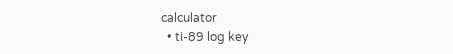calculator
  • ti-89 log key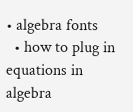• algebra fonts
  • how to plug in equations in algebra